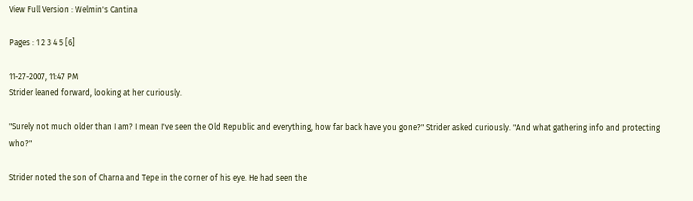View Full Version : Welmin's Cantina

Pages : 1 2 3 4 5 [6]

11-27-2007, 11:47 PM
Strider leaned forward, looking at her curiously.

"Surely not much older than I am? I mean I've seen the Old Republic and everything, how far back have you gone?" Strider asked curiously. "And what gathering info and protecting who?"

Strider noted the son of Charna and Tepe in the corner of his eye. He had seen the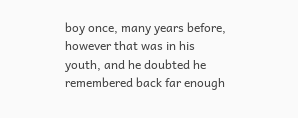boy once, many years before, however that was in his youth, and he doubted he remembered back far enough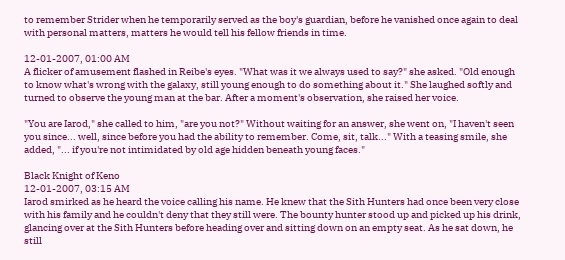to remember Strider when he temporarily served as the boy's guardian, before he vanished once again to deal with personal matters, matters he would tell his fellow friends in time.

12-01-2007, 01:00 AM
A flicker of amusement flashed in Reibe's eyes. "What was it we always used to say?" she asked. "Old enough to know what's wrong with the galaxy, still young enough to do something about it." She laughed softly and turned to observe the young man at the bar. After a moment's observation, she raised her voice.

"You are Iarod," she called to him, "are you not?" Without waiting for an answer, she went on, "I haven't seen you since... well, since before you had the ability to remember. Come, sit, talk..." With a teasing smile, she added, "... if you're not intimidated by old age hidden beneath young faces."

Black Knight of Keno
12-01-2007, 03:15 AM
Iarod smirked as he heard the voice calling his name. He knew that the Sith Hunters had once been very close with his family and he couldn't deny that they still were. The bounty hunter stood up and picked up his drink, glancing over at the Sith Hunters before heading over and sitting down on an empty seat. As he sat down, he still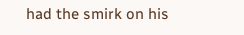had the smirk on his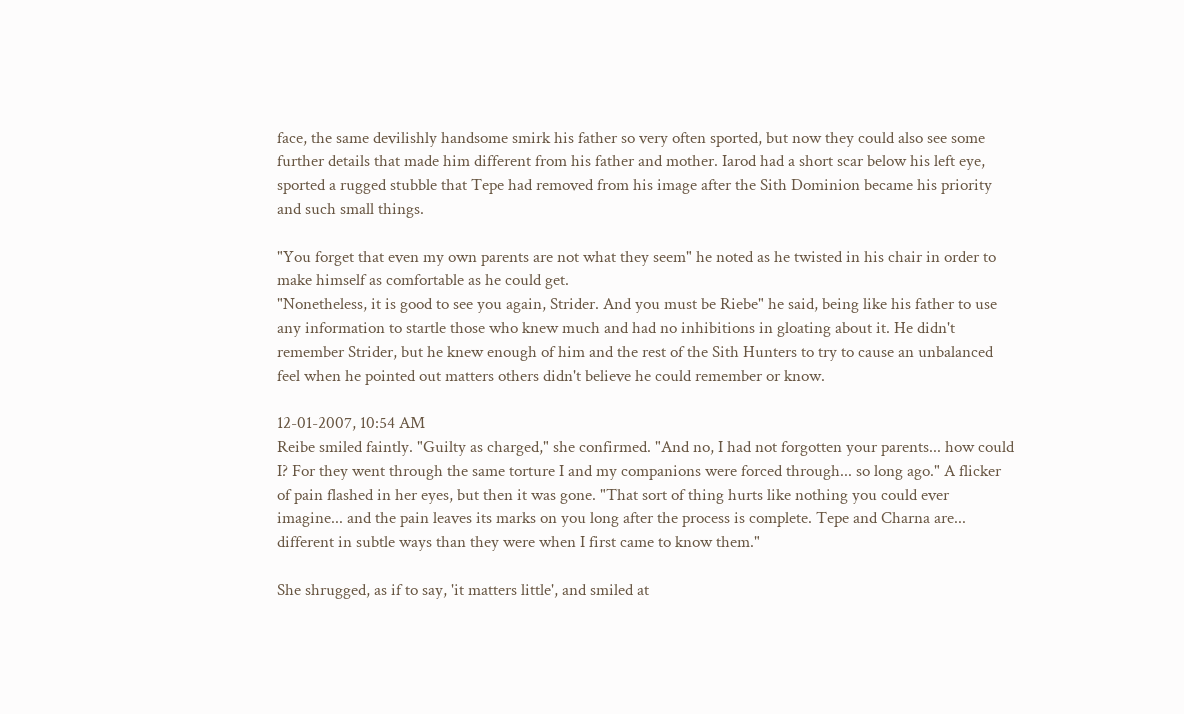face, the same devilishly handsome smirk his father so very often sported, but now they could also see some further details that made him different from his father and mother. Iarod had a short scar below his left eye, sported a rugged stubble that Tepe had removed from his image after the Sith Dominion became his priority and such small things.

"You forget that even my own parents are not what they seem" he noted as he twisted in his chair in order to make himself as comfortable as he could get.
"Nonetheless, it is good to see you again, Strider. And you must be Riebe" he said, being like his father to use any information to startle those who knew much and had no inhibitions in gloating about it. He didn't remember Strider, but he knew enough of him and the rest of the Sith Hunters to try to cause an unbalanced feel when he pointed out matters others didn't believe he could remember or know.

12-01-2007, 10:54 AM
Reibe smiled faintly. "Guilty as charged," she confirmed. "And no, I had not forgotten your parents... how could I? For they went through the same torture I and my companions were forced through... so long ago." A flicker of pain flashed in her eyes, but then it was gone. "That sort of thing hurts like nothing you could ever imagine... and the pain leaves its marks on you long after the process is complete. Tepe and Charna are... different in subtle ways than they were when I first came to know them."

She shrugged, as if to say, 'it matters little', and smiled at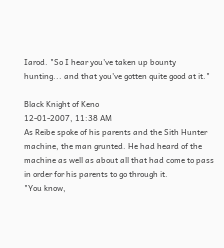Iarod. "So I hear you've taken up bounty hunting... and that you've gotten quite good at it."

Black Knight of Keno
12-01-2007, 11:38 AM
As Reibe spoke of his parents and the Sith Hunter machine, the man grunted. He had heard of the machine as well as about all that had come to pass in order for his parents to go through it.
"You know,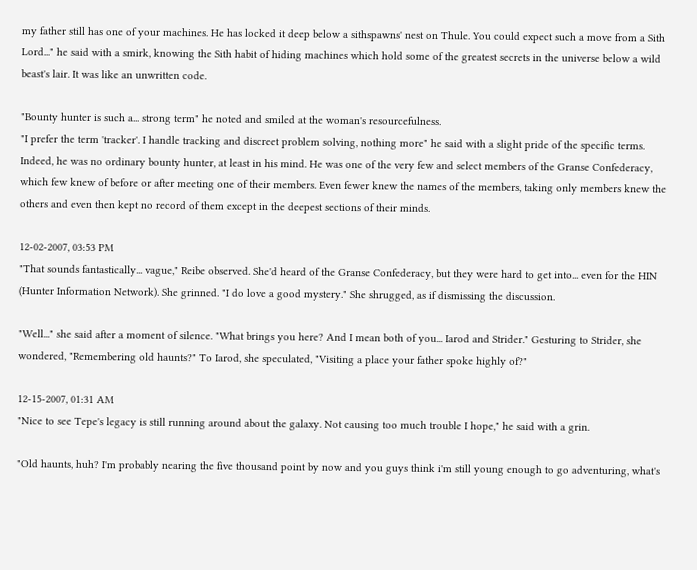my father still has one of your machines. He has locked it deep below a sithspawns' nest on Thule. You could expect such a move from a Sith Lord..." he said with a smirk, knowing the Sith habit of hiding machines which hold some of the greatest secrets in the universe below a wild beast's lair. It was like an unwritten code.

"Bounty hunter is such a... strong term" he noted and smiled at the woman's resourcefulness.
"I prefer the term 'tracker'. I handle tracking and discreet problem solving, nothing more" he said with a slight pride of the specific terms. Indeed, he was no ordinary bounty hunter, at least in his mind. He was one of the very few and select members of the Granse Confederacy, which few knew of before or after meeting one of their members. Even fewer knew the names of the members, taking only members knew the others and even then kept no record of them except in the deepest sections of their minds.

12-02-2007, 03:53 PM
"That sounds fantastically... vague," Reibe observed. She'd heard of the Granse Confederacy, but they were hard to get into... even for the HIN (Hunter Information Network). She grinned. "I do love a good mystery." She shrugged, as if dismissing the discussion.

"Well..." she said after a moment of silence. "What brings you here? And I mean both of you... Iarod and Strider." Gesturing to Strider, she wondered, "Remembering old haunts?" To Iarod, she speculated, "Visiting a place your father spoke highly of?"

12-15-2007, 01:31 AM
"Nice to see Tepe's legacy is still running around about the galaxy. Not causing too much trouble I hope," he said with a grin.

"Old haunts, huh? I'm probably nearing the five thousand point by now and you guys think i'm still young enough to go adventuring, what's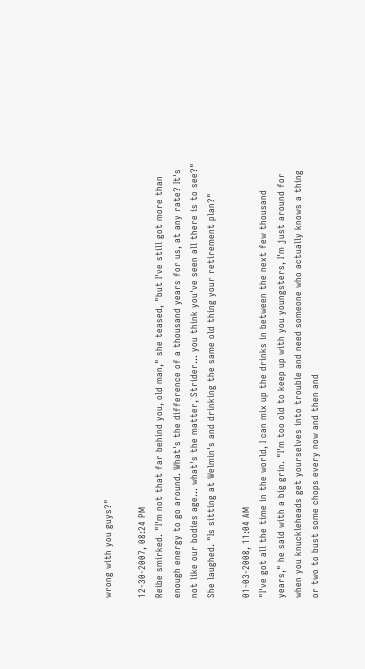wrong with you guys?"

12-30-2007, 08:24 PM
Reibe smirked. "I'm not that far behind you, old man," she teased, "but I've still got more than enough energy to go around. What's the difference of a thousand years for us, at any rate? It's not like our bodies age... what's the matter, Strider... you think you've seen all there is to see?" She laughed. "Is sitting at Welmin's and drinking the same old thing your retirement plan?"

01-03-2008, 11:04 AM
"I've got all the time in the world, I can mix up the drinks in between the next few thousand years," he said with a big grin. "I'm too old to keep up with you youngsters, I'm just around for when you knuckleheads get yourselves into trouble and need someone who actually knows a thing or two to bust some chops every now and then and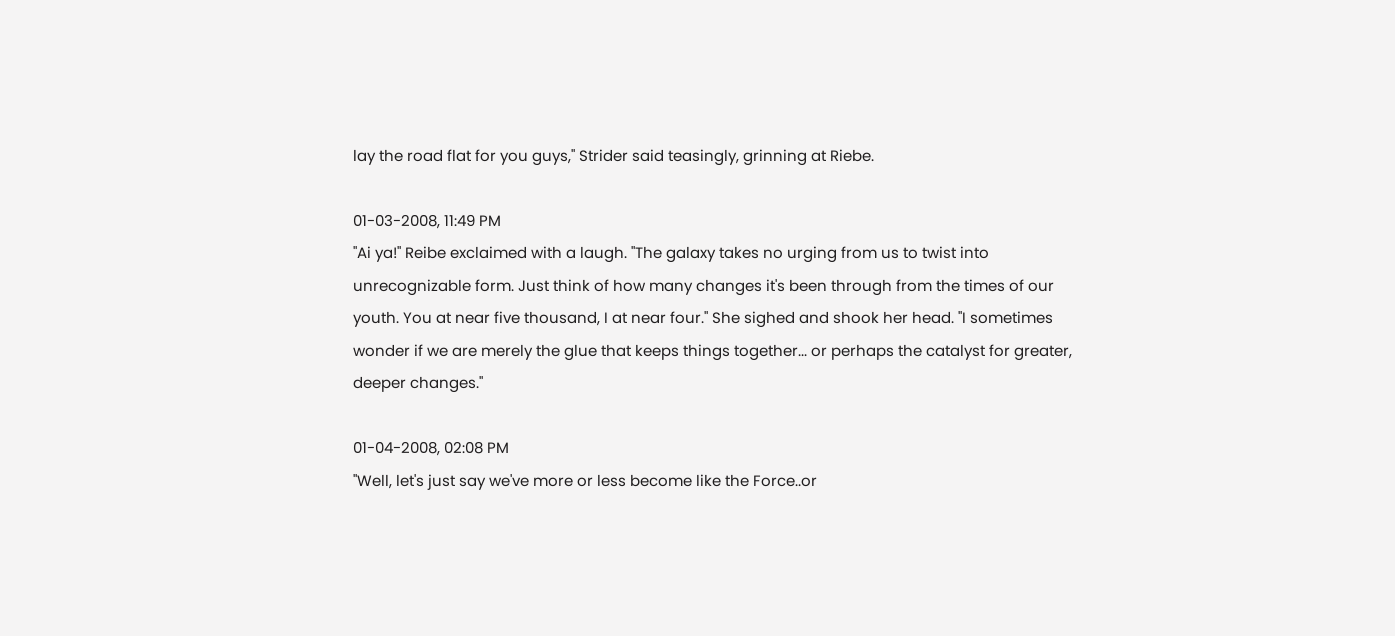lay the road flat for you guys," Strider said teasingly, grinning at Riebe.

01-03-2008, 11:49 PM
"Ai ya!" Reibe exclaimed with a laugh. "The galaxy takes no urging from us to twist into unrecognizable form. Just think of how many changes it's been through from the times of our youth. You at near five thousand, I at near four." She sighed and shook her head. "I sometimes wonder if we are merely the glue that keeps things together... or perhaps the catalyst for greater, deeper changes."

01-04-2008, 02:08 PM
"Well, let's just say we've more or less become like the Force..or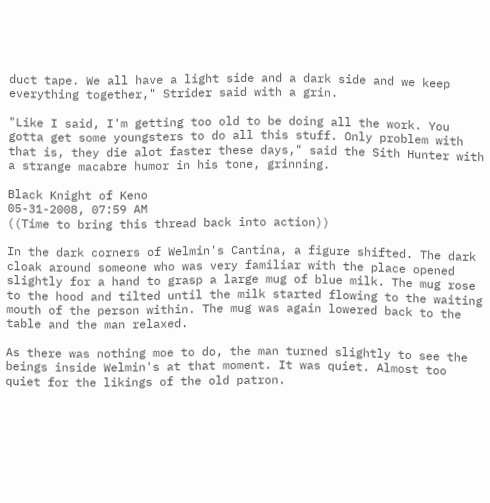duct tape. We all have a light side and a dark side and we keep everything together," Strider said with a grin.

"Like I said, I'm getting too old to be doing all the work. You gotta get some youngsters to do all this stuff. Only problem with that is, they die alot faster these days," said the Sith Hunter with a strange macabre humor in his tone, grinning.

Black Knight of Keno
05-31-2008, 07:59 AM
((Time to bring this thread back into action))

In the dark corners of Welmin's Cantina, a figure shifted. The dark cloak around someone who was very familiar with the place opened slightly for a hand to grasp a large mug of blue milk. The mug rose to the hood and tilted until the milk started flowing to the waiting mouth of the person within. The mug was again lowered back to the table and the man relaxed.

As there was nothing moe to do, the man turned slightly to see the beings inside Welmin's at that moment. It was quiet. Almost too quiet for the likings of the old patron.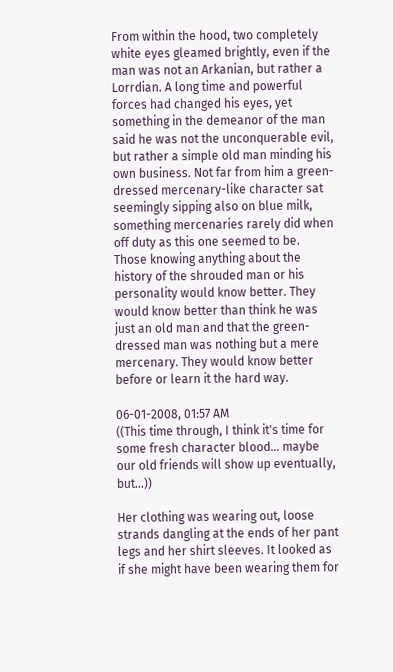From within the hood, two completely white eyes gleamed brightly, even if the man was not an Arkanian, but rather a Lorrdian. A long time and powerful forces had changed his eyes, yet something in the demeanor of the man said he was not the unconquerable evil, but rather a simple old man minding his own business. Not far from him a green-dressed mercenary-like character sat seemingly sipping also on blue milk, something mercenaries rarely did when off duty as this one seemed to be. Those knowing anything about the history of the shrouded man or his personality would know better. They would know better than think he was just an old man and that the green-dressed man was nothing but a mere mercenary. They would know better before or learn it the hard way.

06-01-2008, 01:57 AM
((This time through, I think it's time for some fresh character blood... maybe our old friends will show up eventually, but...))

Her clothing was wearing out, loose strands dangling at the ends of her pant legs and her shirt sleeves. It looked as if she might have been wearing them for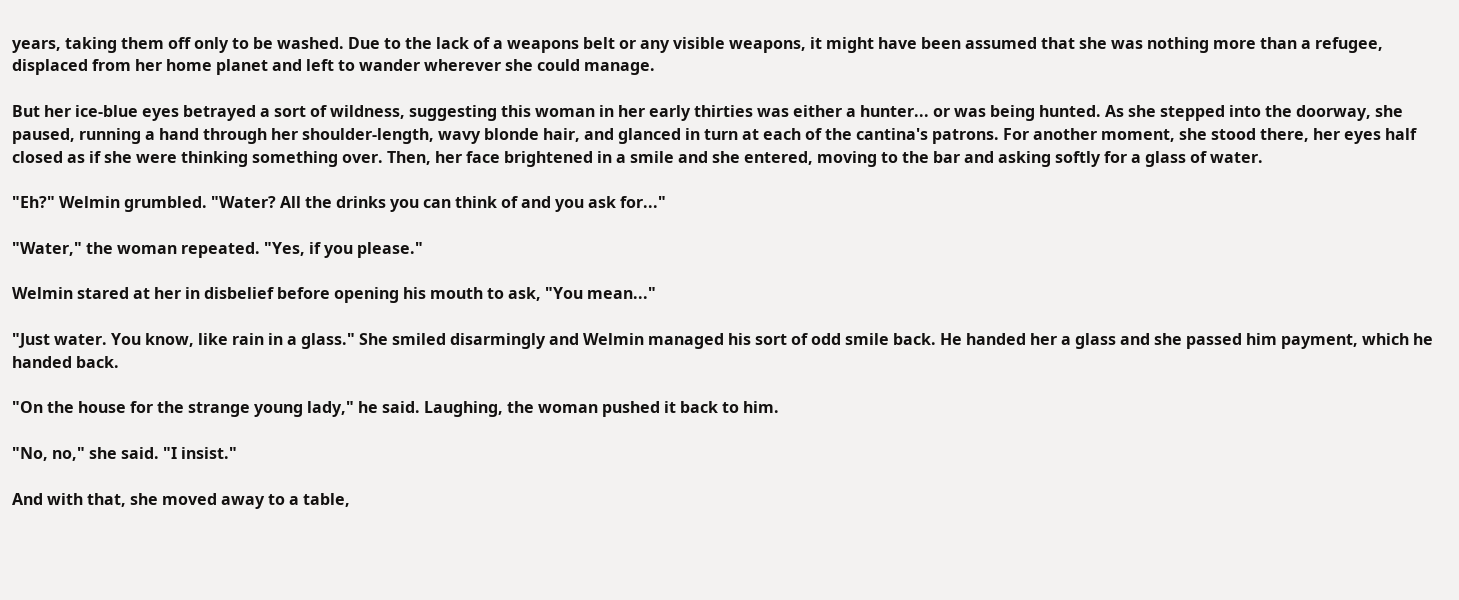years, taking them off only to be washed. Due to the lack of a weapons belt or any visible weapons, it might have been assumed that she was nothing more than a refugee, displaced from her home planet and left to wander wherever she could manage.

But her ice-blue eyes betrayed a sort of wildness, suggesting this woman in her early thirties was either a hunter... or was being hunted. As she stepped into the doorway, she paused, running a hand through her shoulder-length, wavy blonde hair, and glanced in turn at each of the cantina's patrons. For another moment, she stood there, her eyes half closed as if she were thinking something over. Then, her face brightened in a smile and she entered, moving to the bar and asking softly for a glass of water.

"Eh?" Welmin grumbled. "Water? All the drinks you can think of and you ask for..."

"Water," the woman repeated. "Yes, if you please."

Welmin stared at her in disbelief before opening his mouth to ask, "You mean..."

"Just water. You know, like rain in a glass." She smiled disarmingly and Welmin managed his sort of odd smile back. He handed her a glass and she passed him payment, which he handed back.

"On the house for the strange young lady," he said. Laughing, the woman pushed it back to him.

"No, no," she said. "I insist."

And with that, she moved away to a table,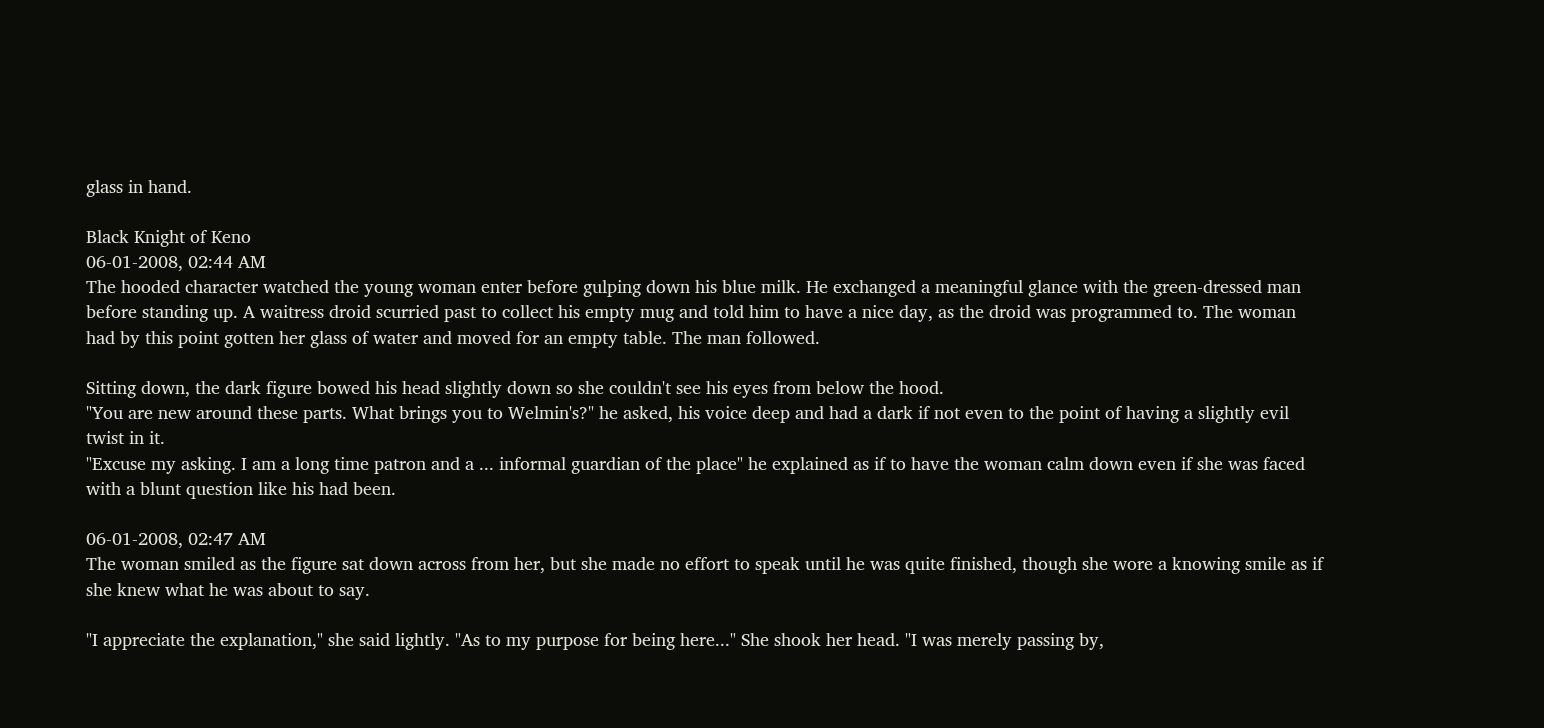glass in hand.

Black Knight of Keno
06-01-2008, 02:44 AM
The hooded character watched the young woman enter before gulping down his blue milk. He exchanged a meaningful glance with the green-dressed man before standing up. A waitress droid scurried past to collect his empty mug and told him to have a nice day, as the droid was programmed to. The woman had by this point gotten her glass of water and moved for an empty table. The man followed.

Sitting down, the dark figure bowed his head slightly down so she couldn't see his eyes from below the hood.
"You are new around these parts. What brings you to Welmin's?" he asked, his voice deep and had a dark if not even to the point of having a slightly evil twist in it.
"Excuse my asking. I am a long time patron and a ... informal guardian of the place" he explained as if to have the woman calm down even if she was faced with a blunt question like his had been.

06-01-2008, 02:47 AM
The woman smiled as the figure sat down across from her, but she made no effort to speak until he was quite finished, though she wore a knowing smile as if she knew what he was about to say.

"I appreciate the explanation," she said lightly. "As to my purpose for being here..." She shook her head. "I was merely passing by,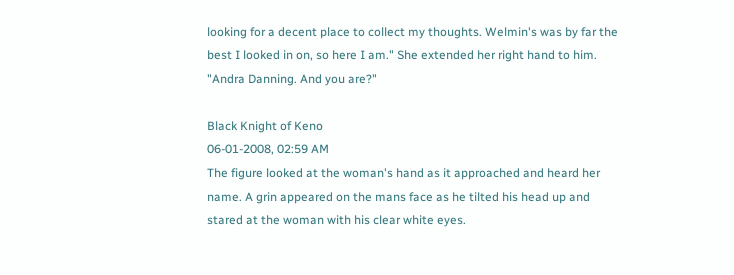looking for a decent place to collect my thoughts. Welmin's was by far the best I looked in on, so here I am." She extended her right hand to him. "Andra Danning. And you are?"

Black Knight of Keno
06-01-2008, 02:59 AM
The figure looked at the woman's hand as it approached and heard her name. A grin appeared on the mans face as he tilted his head up and stared at the woman with his clear white eyes.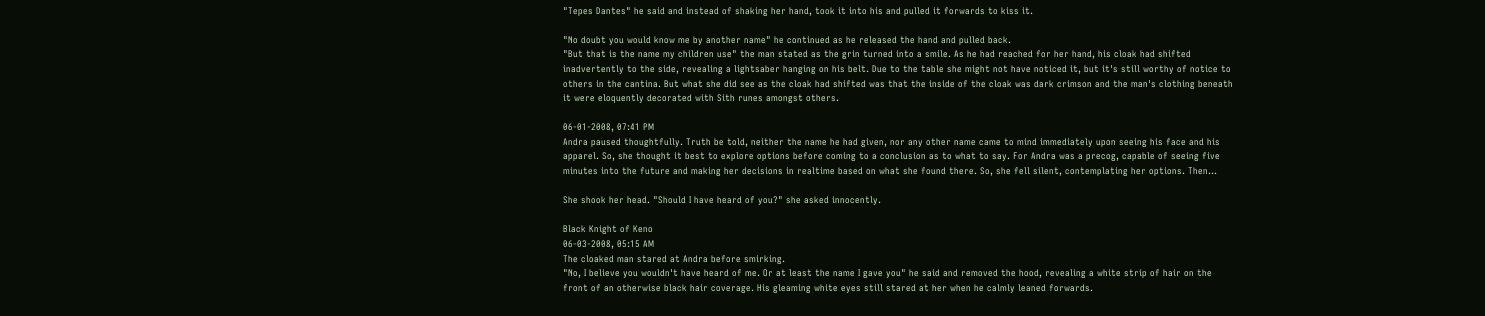"Tepes Dantes" he said and instead of shaking her hand, took it into his and pulled it forwards to kiss it.

"No doubt you would know me by another name" he continued as he released the hand and pulled back.
"But that is the name my children use" the man stated as the grin turned into a smile. As he had reached for her hand, his cloak had shifted inadvertently to the side, revealing a lightsaber hanging on his belt. Due to the table she might not have noticed it, but it's still worthy of notice to others in the cantina. But what she did see as the cloak had shifted was that the inside of the cloak was dark crimson and the man's clothing beneath it were eloquently decorated with Sith runes amongst others.

06-01-2008, 07:41 PM
Andra paused thoughtfully. Truth be told, neither the name he had given, nor any other name came to mind immediately upon seeing his face and his apparel. So, she thought it best to explore options before coming to a conclusion as to what to say. For Andra was a precog, capable of seeing five minutes into the future and making her decisions in realtime based on what she found there. So, she fell silent, contemplating her options. Then...

She shook her head. "Should I have heard of you?" she asked innocently.

Black Knight of Keno
06-03-2008, 05:15 AM
The cloaked man stared at Andra before smirking.
"No, I believe you wouldn't have heard of me. Or at least the name I gave you" he said and removed the hood, revealing a white strip of hair on the front of an otherwise black hair coverage. His gleaming white eyes still stared at her when he calmly leaned forwards.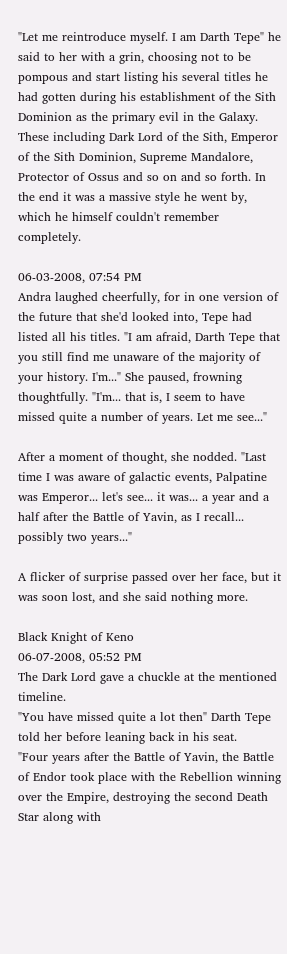"Let me reintroduce myself. I am Darth Tepe" he said to her with a grin, choosing not to be pompous and start listing his several titles he had gotten during his establishment of the Sith Dominion as the primary evil in the Galaxy. These including Dark Lord of the Sith, Emperor of the Sith Dominion, Supreme Mandalore, Protector of Ossus and so on and so forth. In the end it was a massive style he went by, which he himself couldn't remember completely.

06-03-2008, 07:54 PM
Andra laughed cheerfully, for in one version of the future that she'd looked into, Tepe had listed all his titles. "I am afraid, Darth Tepe that you still find me unaware of the majority of your history. I'm..." She paused, frowning thoughtfully. "I'm... that is, I seem to have missed quite a number of years. Let me see..."

After a moment of thought, she nodded. "Last time I was aware of galactic events, Palpatine was Emperor... let's see... it was... a year and a half after the Battle of Yavin, as I recall... possibly two years..."

A flicker of surprise passed over her face, but it was soon lost, and she said nothing more.

Black Knight of Keno
06-07-2008, 05:52 PM
The Dark Lord gave a chuckle at the mentioned timeline.
"You have missed quite a lot then" Darth Tepe told her before leaning back in his seat.
"Four years after the Battle of Yavin, the Battle of Endor took place with the Rebellion winning over the Empire, destroying the second Death Star along with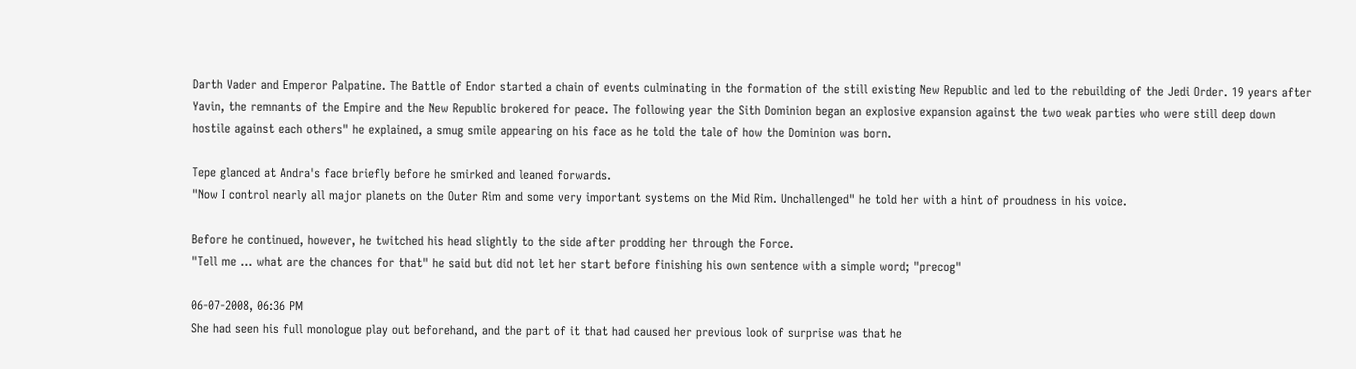Darth Vader and Emperor Palpatine. The Battle of Endor started a chain of events culminating in the formation of the still existing New Republic and led to the rebuilding of the Jedi Order. 19 years after Yavin, the remnants of the Empire and the New Republic brokered for peace. The following year the Sith Dominion began an explosive expansion against the two weak parties who were still deep down hostile against each others" he explained, a smug smile appearing on his face as he told the tale of how the Dominion was born.

Tepe glanced at Andra's face briefly before he smirked and leaned forwards.
"Now I control nearly all major planets on the Outer Rim and some very important systems on the Mid Rim. Unchallenged" he told her with a hint of proudness in his voice.

Before he continued, however, he twitched his head slightly to the side after prodding her through the Force.
"Tell me ... what are the chances for that" he said but did not let her start before finishing his own sentence with a simple word; "precog"

06-07-2008, 06:36 PM
She had seen his full monologue play out beforehand, and the part of it that had caused her previous look of surprise was that he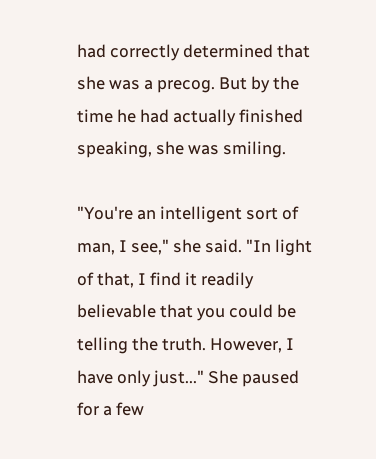had correctly determined that she was a precog. But by the time he had actually finished speaking, she was smiling.

"You're an intelligent sort of man, I see," she said. "In light of that, I find it readily believable that you could be telling the truth. However, I have only just..." She paused for a few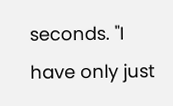seconds. "I have only just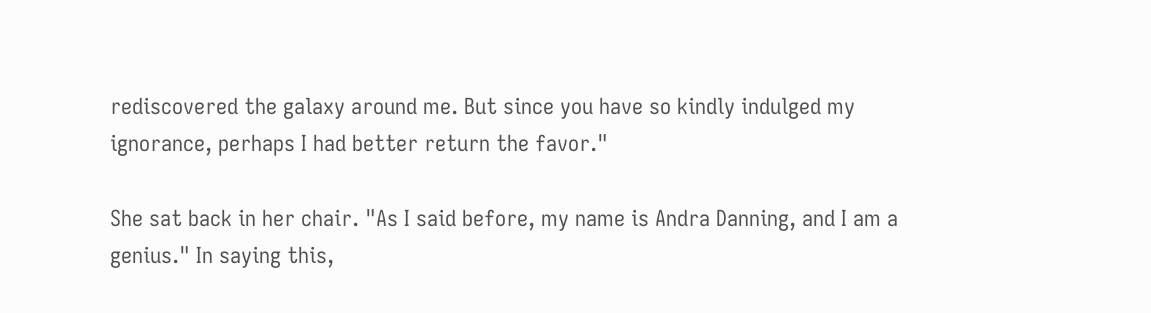rediscovered the galaxy around me. But since you have so kindly indulged my ignorance, perhaps I had better return the favor."

She sat back in her chair. "As I said before, my name is Andra Danning, and I am a genius." In saying this,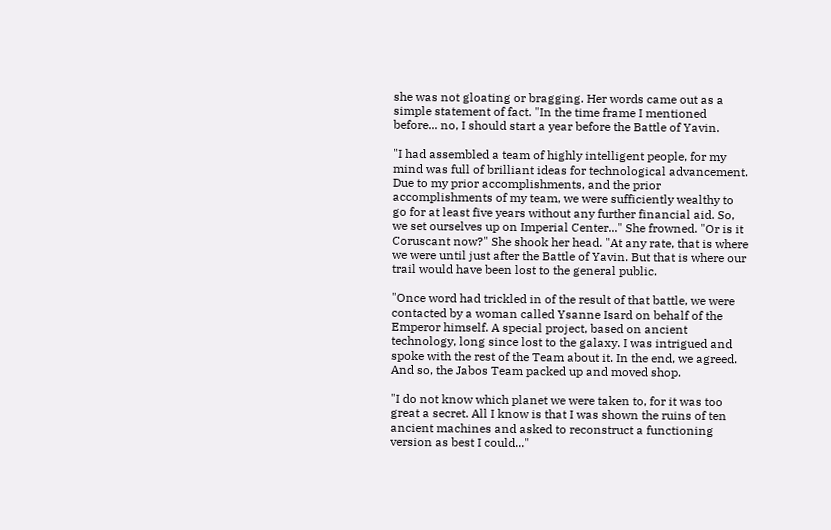she was not gloating or bragging. Her words came out as a simple statement of fact. "In the time frame I mentioned before... no, I should start a year before the Battle of Yavin.

"I had assembled a team of highly intelligent people, for my mind was full of brilliant ideas for technological advancement. Due to my prior accomplishments, and the prior accomplishments of my team, we were sufficiently wealthy to go for at least five years without any further financial aid. So, we set ourselves up on Imperial Center..." She frowned. "Or is it Coruscant now?" She shook her head. "At any rate, that is where we were until just after the Battle of Yavin. But that is where our trail would have been lost to the general public.

"Once word had trickled in of the result of that battle, we were contacted by a woman called Ysanne Isard on behalf of the Emperor himself. A special project, based on ancient technology, long since lost to the galaxy. I was intrigued and spoke with the rest of the Team about it. In the end, we agreed. And so, the Jabos Team packed up and moved shop.

"I do not know which planet we were taken to, for it was too great a secret. All I know is that I was shown the ruins of ten ancient machines and asked to reconstruct a functioning version as best I could..."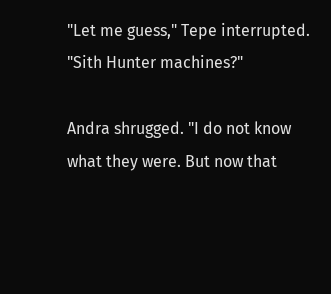"Let me guess," Tepe interrupted. "Sith Hunter machines?"

Andra shrugged. "I do not know what they were. But now that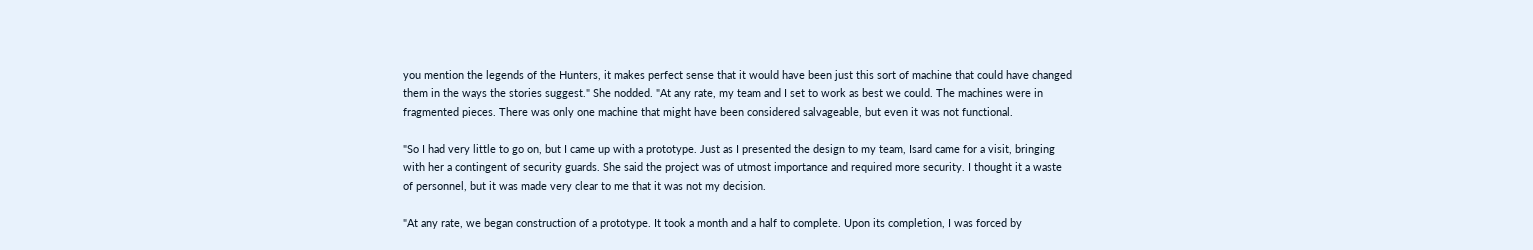you mention the legends of the Hunters, it makes perfect sense that it would have been just this sort of machine that could have changed them in the ways the stories suggest." She nodded. "At any rate, my team and I set to work as best we could. The machines were in fragmented pieces. There was only one machine that might have been considered salvageable, but even it was not functional.

"So I had very little to go on, but I came up with a prototype. Just as I presented the design to my team, Isard came for a visit, bringing with her a contingent of security guards. She said the project was of utmost importance and required more security. I thought it a waste of personnel, but it was made very clear to me that it was not my decision.

"At any rate, we began construction of a prototype. It took a month and a half to complete. Upon its completion, I was forced by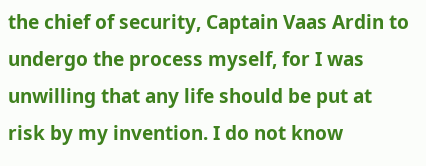the chief of security, Captain Vaas Ardin to undergo the process myself, for I was unwilling that any life should be put at risk by my invention. I do not know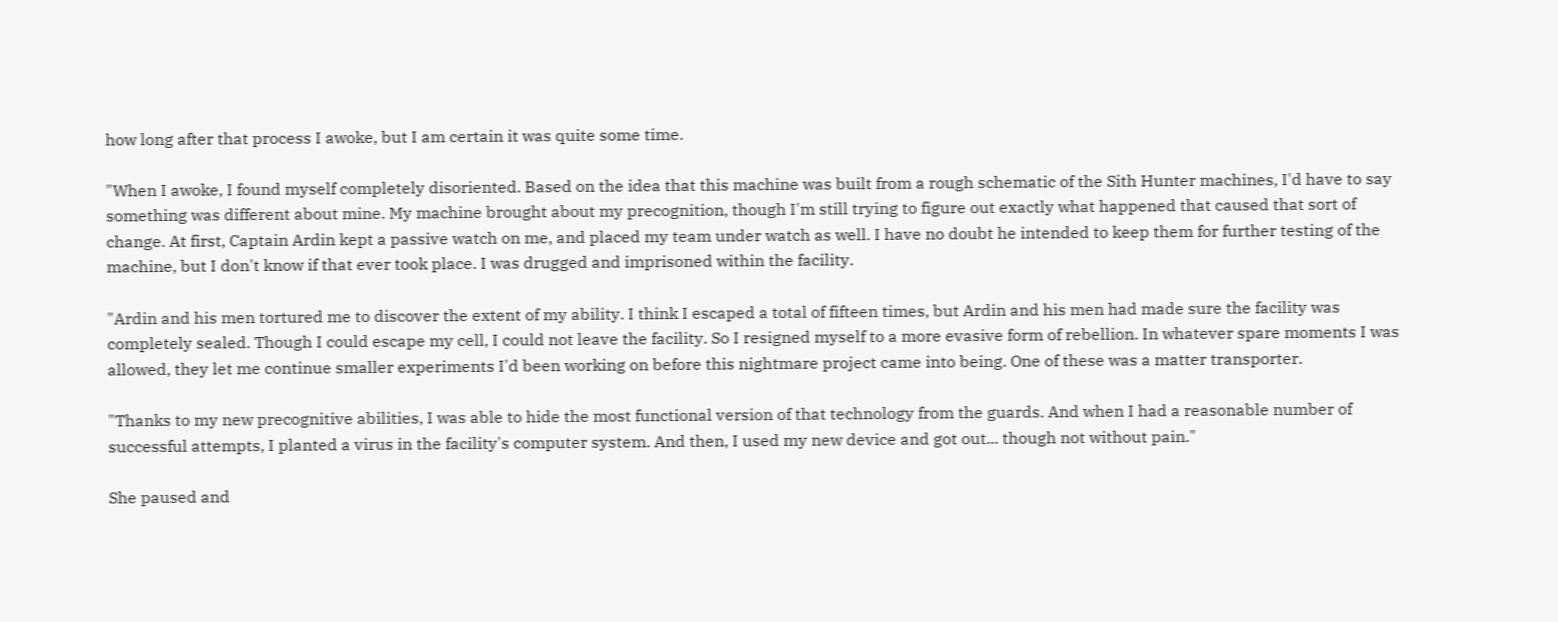how long after that process I awoke, but I am certain it was quite some time.

"When I awoke, I found myself completely disoriented. Based on the idea that this machine was built from a rough schematic of the Sith Hunter machines, I'd have to say something was different about mine. My machine brought about my precognition, though I'm still trying to figure out exactly what happened that caused that sort of change. At first, Captain Ardin kept a passive watch on me, and placed my team under watch as well. I have no doubt he intended to keep them for further testing of the machine, but I don't know if that ever took place. I was drugged and imprisoned within the facility.

"Ardin and his men tortured me to discover the extent of my ability. I think I escaped a total of fifteen times, but Ardin and his men had made sure the facility was completely sealed. Though I could escape my cell, I could not leave the facility. So I resigned myself to a more evasive form of rebellion. In whatever spare moments I was allowed, they let me continue smaller experiments I'd been working on before this nightmare project came into being. One of these was a matter transporter.

"Thanks to my new precognitive abilities, I was able to hide the most functional version of that technology from the guards. And when I had a reasonable number of successful attempts, I planted a virus in the facility's computer system. And then, I used my new device and got out... though not without pain."

She paused and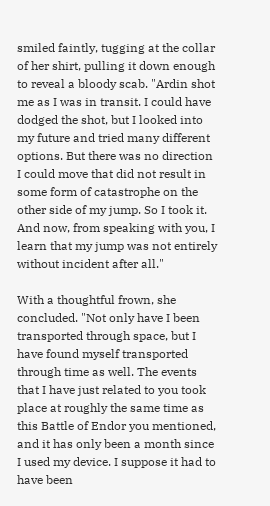smiled faintly, tugging at the collar of her shirt, pulling it down enough to reveal a bloody scab. "Ardin shot me as I was in transit. I could have dodged the shot, but I looked into my future and tried many different options. But there was no direction I could move that did not result in some form of catastrophe on the other side of my jump. So I took it. And now, from speaking with you, I learn that my jump was not entirely without incident after all."

With a thoughtful frown, she concluded. "Not only have I been transported through space, but I have found myself transported through time as well. The events that I have just related to you took place at roughly the same time as this Battle of Endor you mentioned, and it has only been a month since I used my device. I suppose it had to have been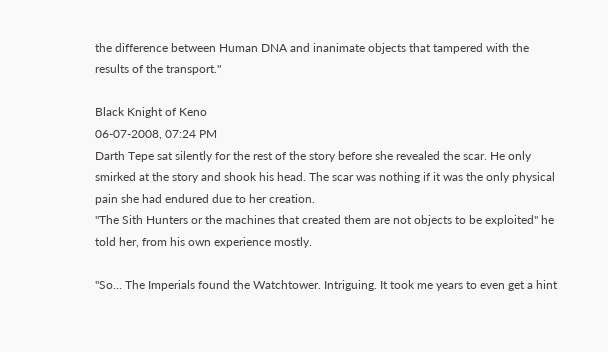the difference between Human DNA and inanimate objects that tampered with the results of the transport."

Black Knight of Keno
06-07-2008, 07:24 PM
Darth Tepe sat silently for the rest of the story before she revealed the scar. He only smirked at the story and shook his head. The scar was nothing if it was the only physical pain she had endured due to her creation.
"The Sith Hunters or the machines that created them are not objects to be exploited" he told her, from his own experience mostly.

"So... The Imperials found the Watchtower. Intriguing. It took me years to even get a hint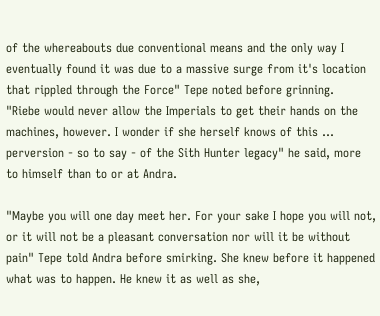of the whereabouts due conventional means and the only way I eventually found it was due to a massive surge from it's location that rippled through the Force" Tepe noted before grinning.
"Riebe would never allow the Imperials to get their hands on the machines, however. I wonder if she herself knows of this ... perversion - so to say - of the Sith Hunter legacy" he said, more to himself than to or at Andra.

"Maybe you will one day meet her. For your sake I hope you will not, or it will not be a pleasant conversation nor will it be without pain" Tepe told Andra before smirking. She knew before it happened what was to happen. He knew it as well as she,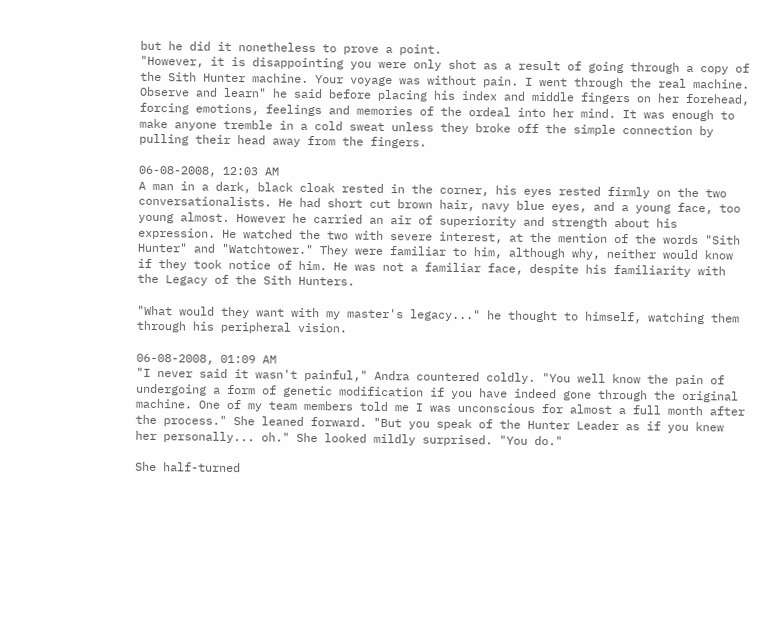but he did it nonetheless to prove a point.
"However, it is disappointing you were only shot as a result of going through a copy of the Sith Hunter machine. Your voyage was without pain. I went through the real machine. Observe and learn" he said before placing his index and middle fingers on her forehead, forcing emotions, feelings and memories of the ordeal into her mind. It was enough to make anyone tremble in a cold sweat unless they broke off the simple connection by pulling their head away from the fingers.

06-08-2008, 12:03 AM
A man in a dark, black cloak rested in the corner, his eyes rested firmly on the two conversationalists. He had short cut brown hair, navy blue eyes, and a young face, too young almost. However he carried an air of superiority and strength about his expression. He watched the two with severe interest, at the mention of the words "Sith Hunter" and "Watchtower." They were familiar to him, although why, neither would know if they took notice of him. He was not a familiar face, despite his familiarity with the Legacy of the Sith Hunters.

"What would they want with my master's legacy..." he thought to himself, watching them through his peripheral vision.

06-08-2008, 01:09 AM
"I never said it wasn't painful," Andra countered coldly. "You well know the pain of undergoing a form of genetic modification if you have indeed gone through the original machine. One of my team members told me I was unconscious for almost a full month after the process." She leaned forward. "But you speak of the Hunter Leader as if you knew her personally... oh." She looked mildly surprised. "You do."

She half-turned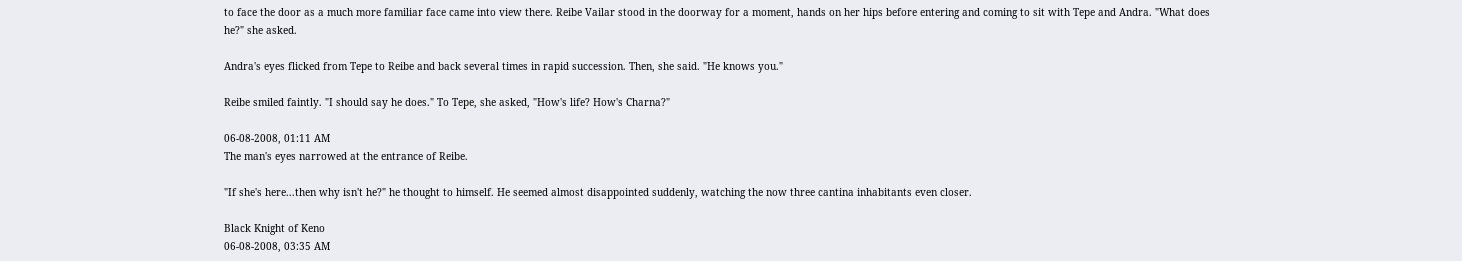to face the door as a much more familiar face came into view there. Reibe Vailar stood in the doorway for a moment, hands on her hips before entering and coming to sit with Tepe and Andra. "What does he?" she asked.

Andra's eyes flicked from Tepe to Reibe and back several times in rapid succession. Then, she said. "He knows you."

Reibe smiled faintly. "I should say he does." To Tepe, she asked, "How's life? How's Charna?"

06-08-2008, 01:11 AM
The man's eyes narrowed at the entrance of Reibe.

"If she's here...then why isn't he?" he thought to himself. He seemed almost disappointed suddenly, watching the now three cantina inhabitants even closer.

Black Knight of Keno
06-08-2008, 03:35 AM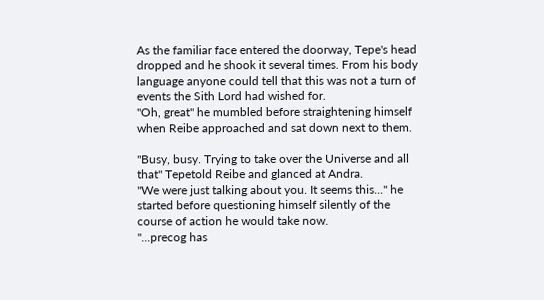As the familiar face entered the doorway, Tepe's head dropped and he shook it several times. From his body language anyone could tell that this was not a turn of events the Sith Lord had wished for.
"Oh, great" he mumbled before straightening himself when Reibe approached and sat down next to them.

"Busy, busy. Trying to take over the Universe and all that" Tepetold Reibe and glanced at Andra.
"We were just talking about you. It seems this..." he started before questioning himself silently of the course of action he would take now.
"...precog has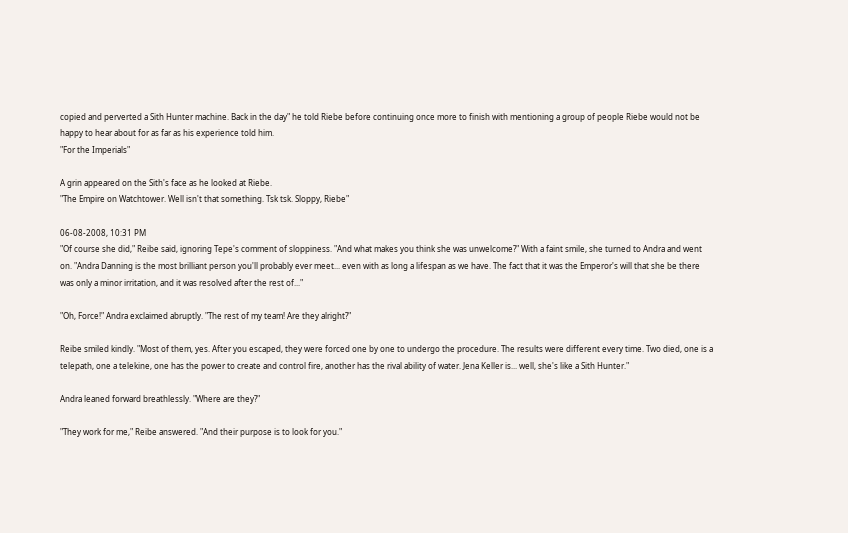copied and perverted a Sith Hunter machine. Back in the day" he told Riebe before continuing once more to finish with mentioning a group of people Riebe would not be happy to hear about for as far as his experience told him.
"For the Imperials"

A grin appeared on the Sith's face as he looked at Riebe.
"The Empire on Watchtower. Well isn't that something. Tsk tsk. Sloppy, Riebe"

06-08-2008, 10:31 PM
"Of course she did," Reibe said, ignoring Tepe's comment of sloppiness. "And what makes you think she was unwelcome?" With a faint smile, she turned to Andra and went on. "Andra Danning is the most brilliant person you'll probably ever meet... even with as long a lifespan as we have. The fact that it was the Emperor's will that she be there was only a minor irritation, and it was resolved after the rest of..."

"Oh, Force!" Andra exclaimed abruptly. "The rest of my team! Are they alright?"

Reibe smiled kindly. "Most of them, yes. After you escaped, they were forced one by one to undergo the procedure. The results were different every time. Two died, one is a telepath, one a telekine, one has the power to create and control fire, another has the rival ability of water. Jena Keller is... well, she's like a Sith Hunter."

Andra leaned forward breathlessly. "Where are they?"

"They work for me," Reibe answered. "And their purpose is to look for you."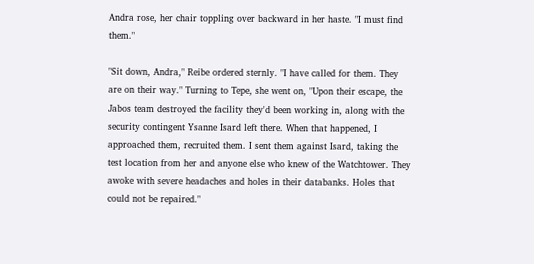Andra rose, her chair toppling over backward in her haste. "I must find them."

"Sit down, Andra," Reibe ordered sternly. "I have called for them. They are on their way." Turning to Tepe, she went on, "Upon their escape, the Jabos team destroyed the facility they'd been working in, along with the security contingent Ysanne Isard left there. When that happened, I approached them, recruited them. I sent them against Isard, taking the test location from her and anyone else who knew of the Watchtower. They awoke with severe headaches and holes in their databanks. Holes that could not be repaired."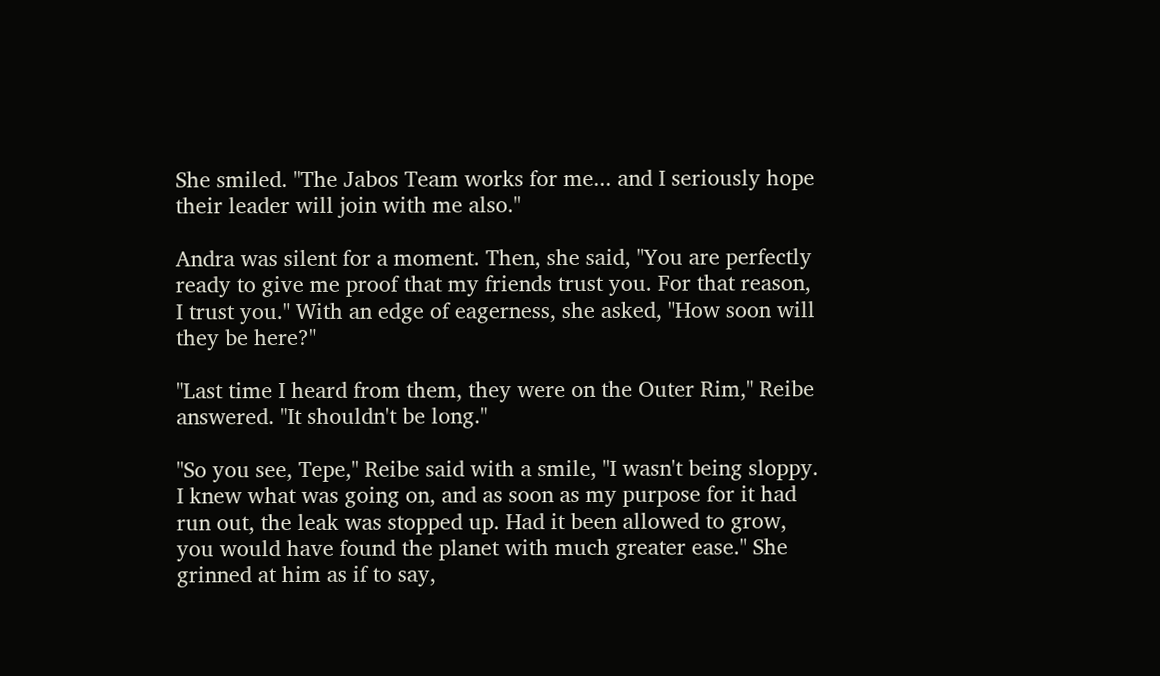She smiled. "The Jabos Team works for me... and I seriously hope their leader will join with me also."

Andra was silent for a moment. Then, she said, "You are perfectly ready to give me proof that my friends trust you. For that reason, I trust you." With an edge of eagerness, she asked, "How soon will they be here?"

"Last time I heard from them, they were on the Outer Rim," Reibe answered. "It shouldn't be long."

"So you see, Tepe," Reibe said with a smile, "I wasn't being sloppy. I knew what was going on, and as soon as my purpose for it had run out, the leak was stopped up. Had it been allowed to grow, you would have found the planet with much greater ease." She grinned at him as if to say,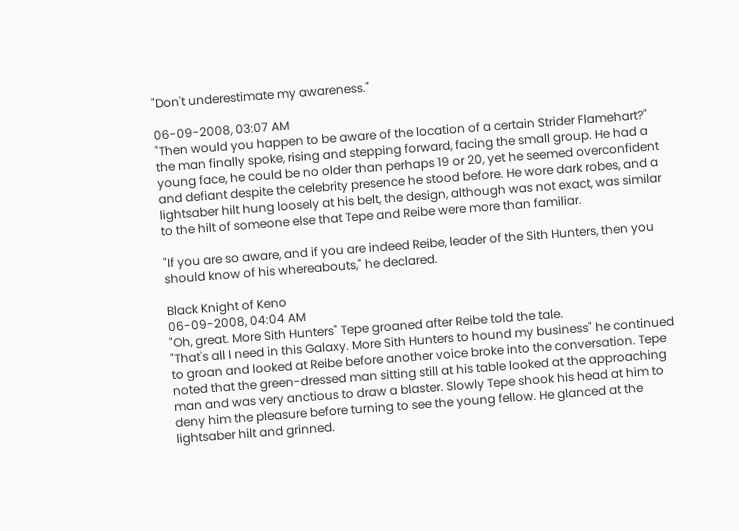"Don't underestimate my awareness."

06-09-2008, 03:07 AM
"Then would you happen to be aware of the location of a certain Strider Flamehart?" the man finally spoke, rising and stepping forward, facing the small group. He had a young face, he could be no older than perhaps 19 or 20, yet he seemed overconfident and defiant despite the celebrity presence he stood before. He wore dark robes, and a lightsaber hilt hung loosely at his belt, the design, although was not exact, was similar to the hilt of someone else that Tepe and Reibe were more than familiar.

"If you are so aware, and if you are indeed Reibe, leader of the Sith Hunters, then you should know of his whereabouts," he declared.

Black Knight of Keno
06-09-2008, 04:04 AM
"Oh, great. More Sith Hunters" Tepe groaned after Reibe told the tale.
"That's all I need in this Galaxy. More Sith Hunters to hound my business" he continued to groan and looked at Reibe before another voice broke into the conversation. Tepe noted that the green-dressed man sitting still at his table looked at the approaching man and was very anctious to draw a blaster. Slowly Tepe shook his head at him to deny him the pleasure before turning to see the young fellow. He glanced at the lightsaber hilt and grinned.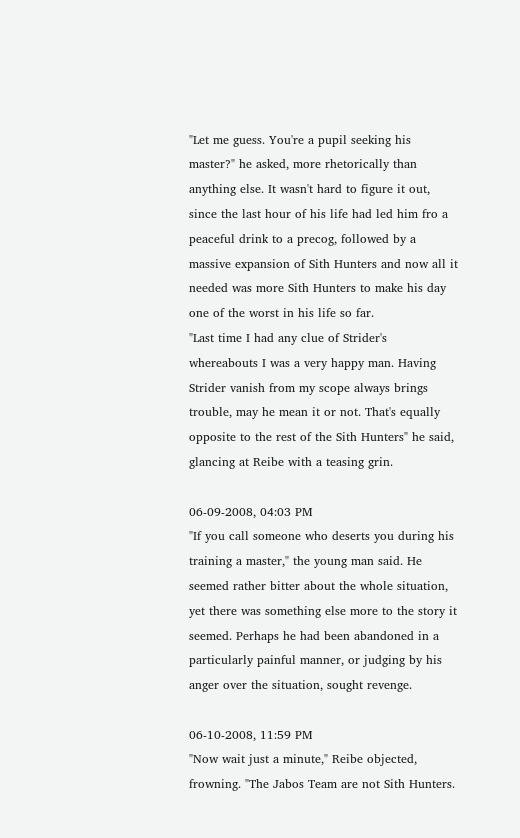"Let me guess. You're a pupil seeking his master?" he asked, more rhetorically than anything else. It wasn't hard to figure it out, since the last hour of his life had led him fro a peaceful drink to a precog, followed by a massive expansion of Sith Hunters and now all it needed was more Sith Hunters to make his day one of the worst in his life so far.
"Last time I had any clue of Strider's whereabouts I was a very happy man. Having Strider vanish from my scope always brings trouble, may he mean it or not. That's equally opposite to the rest of the Sith Hunters" he said, glancing at Reibe with a teasing grin.

06-09-2008, 04:03 PM
"If you call someone who deserts you during his training a master," the young man said. He seemed rather bitter about the whole situation, yet there was something else more to the story it seemed. Perhaps he had been abandoned in a particularly painful manner, or judging by his anger over the situation, sought revenge.

06-10-2008, 11:59 PM
"Now wait just a minute," Reibe objected, frowning. "The Jabos Team are not Sith Hunters.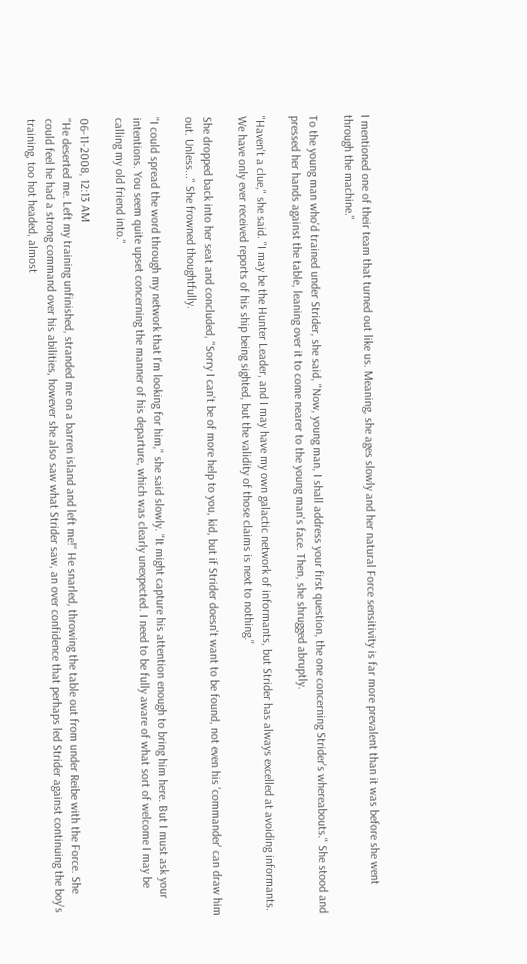I mentioned one of their team that turned out like us. Meaning, she ages slowly and her natural Force sensitivity is far more prevalent than it was before she went through the machine."

To the young man who'd trained under Strider, she said, "Now, young man, I shall address your first question, the one concerning Strider's whereabouts." She stood and pressed her hands against the table, leaning over it to come nearer to the young man's face. Then, she shrugged abruptly.

"Haven't a clue," she said. "I may be the Hunter Leader, and I may have my own galactic network of informants, but Strider has always excelled at avoiding informants. We have only ever received reports of his ship being sighted, but the validity of those claims is next to nothing."

She dropped back into her seat and concluded, "Sorry I can't be of more help to you, kid, but if Strider doesn't want to be found, not even his 'commander' can draw him out. Unless..." She frowned thoughtfully.

"I could spread the word through my network that I'm looking for him," she said slowly. "It might capture his attention enough to bring him here. But I must ask your intentions. You seem quite upset concerning the manner of his departure, which was clearly unexpected. I need to be fully aware of what sort of welcome I may be calling my old friend into."

06-11-2008, 12:13 AM
"He deserted me. Left my training unfinished, stranded me on a barren island and left me!" He snarled, throwing the table out from under Reibe with the Force. She could feel he had a strong command over his abilities, however she also saw what Strider saw, an over confidence that perhaps led Strider against continuing the boy's training, too hot headed, almost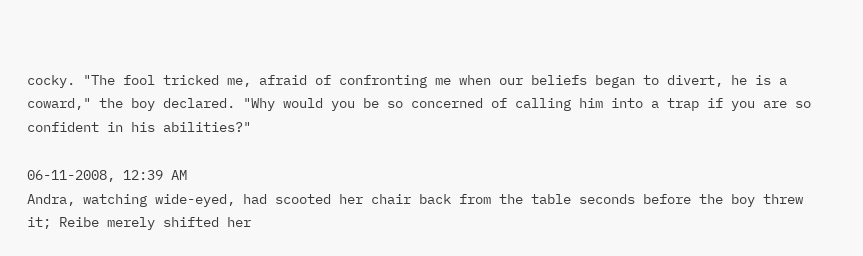cocky. "The fool tricked me, afraid of confronting me when our beliefs began to divert, he is a coward," the boy declared. "Why would you be so concerned of calling him into a trap if you are so confident in his abilities?"

06-11-2008, 12:39 AM
Andra, watching wide-eyed, had scooted her chair back from the table seconds before the boy threw it; Reibe merely shifted her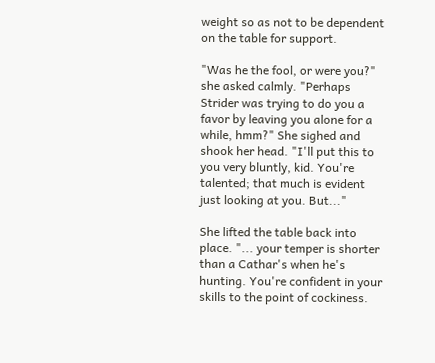weight so as not to be dependent on the table for support.

"Was he the fool, or were you?" she asked calmly. "Perhaps Strider was trying to do you a favor by leaving you alone for a while, hmm?" She sighed and shook her head. "I'll put this to you very bluntly, kid. You're talented; that much is evident just looking at you. But..."

She lifted the table back into place. "... your temper is shorter than a Cathar's when he's hunting. You're confident in your skills to the point of cockiness.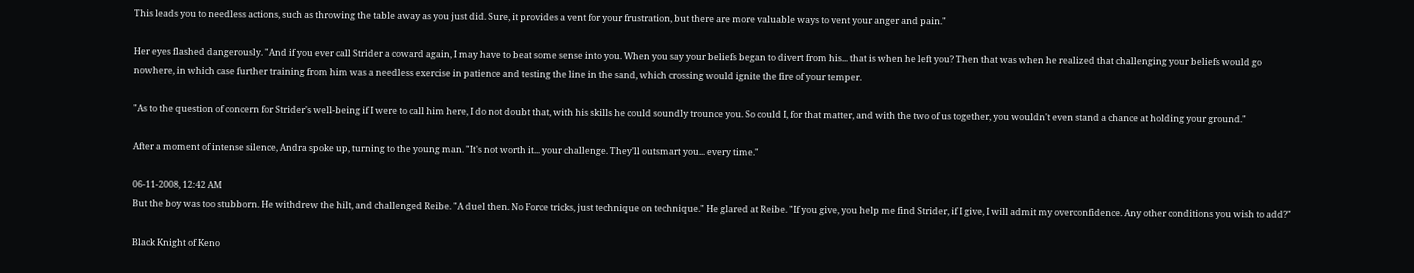This leads you to needless actions, such as throwing the table away as you just did. Sure, it provides a vent for your frustration, but there are more valuable ways to vent your anger and pain."

Her eyes flashed dangerously. "And if you ever call Strider a coward again, I may have to beat some sense into you. When you say your beliefs began to divert from his... that is when he left you? Then that was when he realized that challenging your beliefs would go nowhere, in which case further training from him was a needless exercise in patience and testing the line in the sand, which crossing would ignite the fire of your temper.

"As to the question of concern for Strider's well-being if I were to call him here, I do not doubt that, with his skills he could soundly trounce you. So could I, for that matter, and with the two of us together, you wouldn't even stand a chance at holding your ground."

After a moment of intense silence, Andra spoke up, turning to the young man. "It's not worth it... your challenge. They'll outsmart you... every time."

06-11-2008, 12:42 AM
But the boy was too stubborn. He withdrew the hilt, and challenged Reibe. "A duel then. No Force tricks, just technique on technique." He glared at Reibe. "If you give, you help me find Strider, if I give, I will admit my overconfidence. Any other conditions you wish to add?"

Black Knight of Keno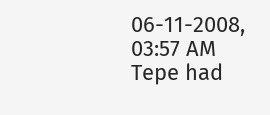06-11-2008, 03:57 AM
Tepe had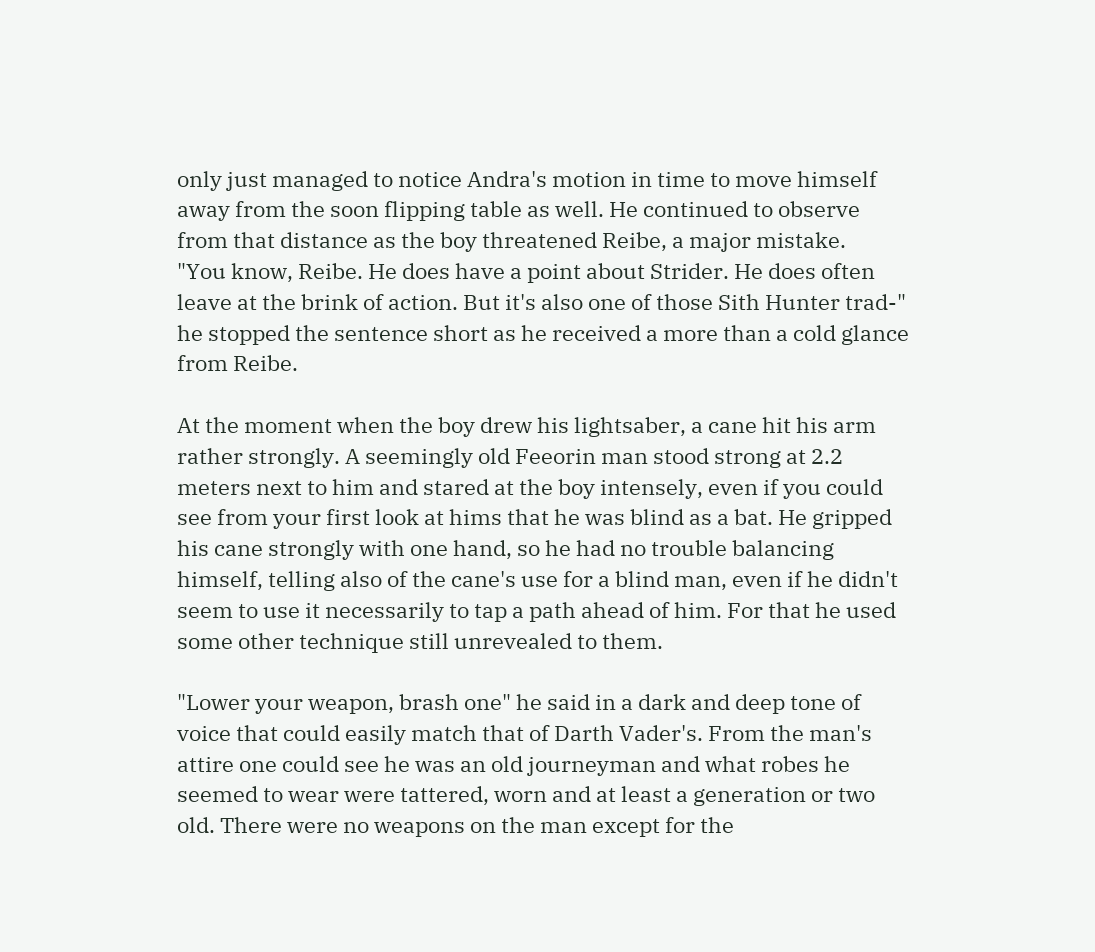only just managed to notice Andra's motion in time to move himself away from the soon flipping table as well. He continued to observe from that distance as the boy threatened Reibe, a major mistake.
"You know, Reibe. He does have a point about Strider. He does often leave at the brink of action. But it's also one of those Sith Hunter trad-" he stopped the sentence short as he received a more than a cold glance from Reibe.

At the moment when the boy drew his lightsaber, a cane hit his arm rather strongly. A seemingly old Feeorin man stood strong at 2.2 meters next to him and stared at the boy intensely, even if you could see from your first look at hims that he was blind as a bat. He gripped his cane strongly with one hand, so he had no trouble balancing himself, telling also of the cane's use for a blind man, even if he didn't seem to use it necessarily to tap a path ahead of him. For that he used some other technique still unrevealed to them.

"Lower your weapon, brash one" he said in a dark and deep tone of voice that could easily match that of Darth Vader's. From the man's attire one could see he was an old journeyman and what robes he seemed to wear were tattered, worn and at least a generation or two old. There were no weapons on the man except for the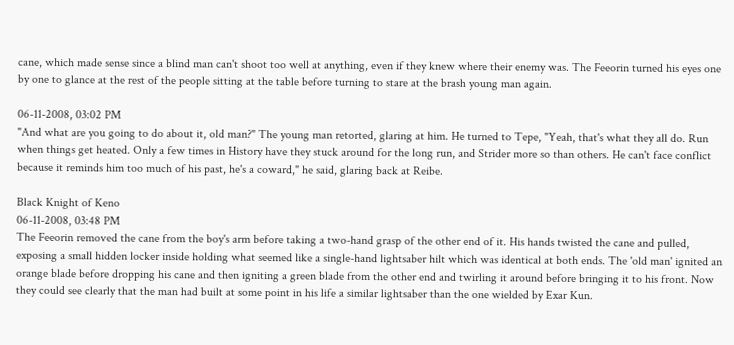cane, which made sense since a blind man can't shoot too well at anything, even if they knew where their enemy was. The Feeorin turned his eyes one by one to glance at the rest of the people sitting at the table before turning to stare at the brash young man again.

06-11-2008, 03:02 PM
"And what are you going to do about it, old man?" The young man retorted, glaring at him. He turned to Tepe, "Yeah, that's what they all do. Run when things get heated. Only a few times in History have they stuck around for the long run, and Strider more so than others. He can't face conflict because it reminds him too much of his past, he's a coward," he said, glaring back at Reibe.

Black Knight of Keno
06-11-2008, 03:48 PM
The Feeorin removed the cane from the boy's arm before taking a two-hand grasp of the other end of it. His hands twisted the cane and pulled, exposing a small hidden locker inside holding what seemed like a single-hand lightsaber hilt which was identical at both ends. The 'old man' ignited an orange blade before dropping his cane and then igniting a green blade from the other end and twirling it around before bringing it to his front. Now they could see clearly that the man had built at some point in his life a similar lightsaber than the one wielded by Exar Kun.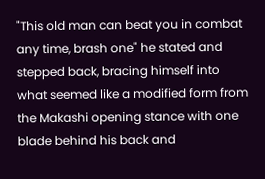"This old man can beat you in combat any time, brash one" he stated and stepped back, bracing himself into what seemed like a modified form from the Makashi opening stance with one blade behind his back and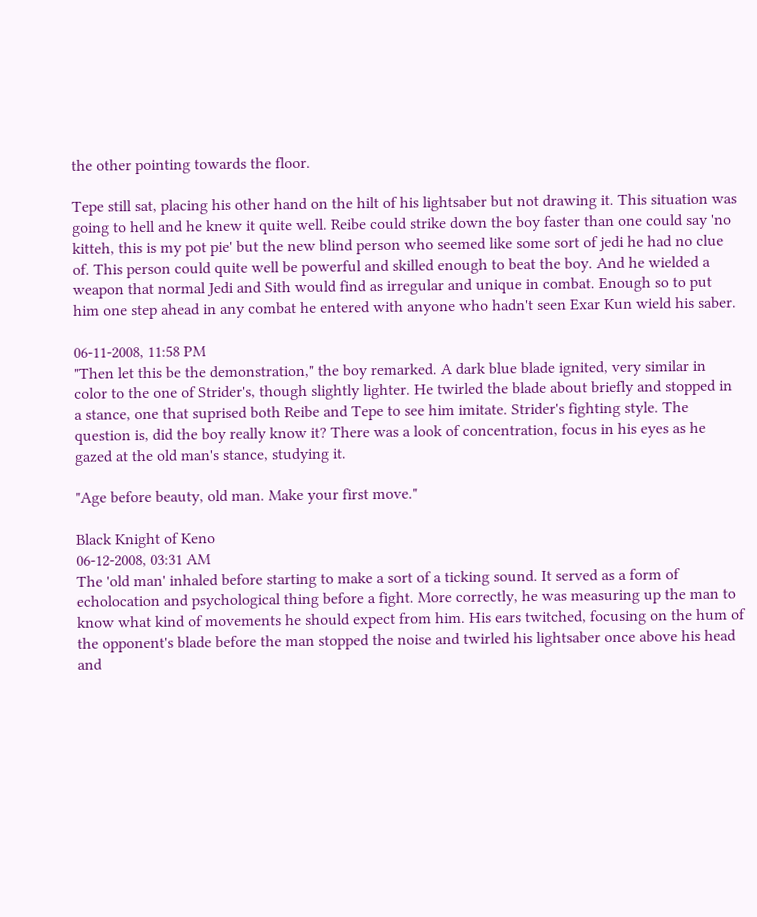the other pointing towards the floor.

Tepe still sat, placing his other hand on the hilt of his lightsaber but not drawing it. This situation was going to hell and he knew it quite well. Reibe could strike down the boy faster than one could say 'no kitteh, this is my pot pie' but the new blind person who seemed like some sort of jedi he had no clue of. This person could quite well be powerful and skilled enough to beat the boy. And he wielded a weapon that normal Jedi and Sith would find as irregular and unique in combat. Enough so to put him one step ahead in any combat he entered with anyone who hadn't seen Exar Kun wield his saber.

06-11-2008, 11:58 PM
"Then let this be the demonstration," the boy remarked. A dark blue blade ignited, very similar in color to the one of Strider's, though slightly lighter. He twirled the blade about briefly and stopped in a stance, one that suprised both Reibe and Tepe to see him imitate. Strider's fighting style. The question is, did the boy really know it? There was a look of concentration, focus in his eyes as he gazed at the old man's stance, studying it.

"Age before beauty, old man. Make your first move."

Black Knight of Keno
06-12-2008, 03:31 AM
The 'old man' inhaled before starting to make a sort of a ticking sound. It served as a form of echolocation and psychological thing before a fight. More correctly, he was measuring up the man to know what kind of movements he should expect from him. His ears twitched, focusing on the hum of the opponent's blade before the man stopped the noise and twirled his lightsaber once above his head and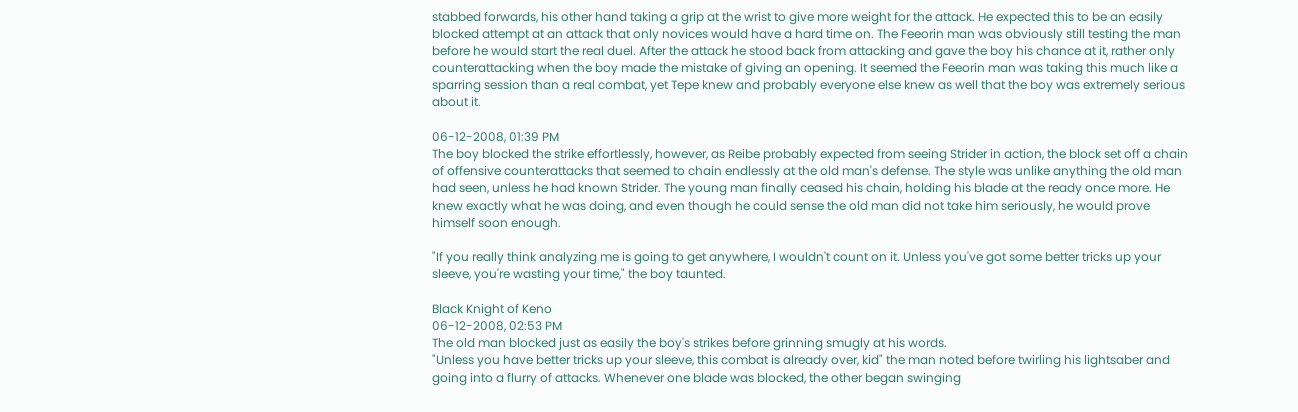stabbed forwards, his other hand taking a grip at the wrist to give more weight for the attack. He expected this to be an easily blocked attempt at an attack that only novices would have a hard time on. The Feeorin man was obviously still testing the man before he would start the real duel. After the attack he stood back from attacking and gave the boy his chance at it, rather only counterattacking when the boy made the mistake of giving an opening. It seemed the Feeorin man was taking this much like a sparring session than a real combat, yet Tepe knew and probably everyone else knew as well that the boy was extremely serious about it.

06-12-2008, 01:39 PM
The boy blocked the strike effortlessly, however, as Reibe probably expected from seeing Strider in action, the block set off a chain of offensive counterattacks that seemed to chain endlessly at the old man's defense. The style was unlike anything the old man had seen, unless he had known Strider. The young man finally ceased his chain, holding his blade at the ready once more. He knew exactly what he was doing, and even though he could sense the old man did not take him seriously, he would prove himself soon enough.

"If you really think analyzing me is going to get anywhere, I wouldn't count on it. Unless you've got some better tricks up your sleeve, you're wasting your time," the boy taunted.

Black Knight of Keno
06-12-2008, 02:53 PM
The old man blocked just as easily the boy's strikes before grinning smugly at his words.
"Unless you have better tricks up your sleeve, this combat is already over, kid" the man noted before twirling his lightsaber and going into a flurry of attacks. Whenever one blade was blocked, the other began swinging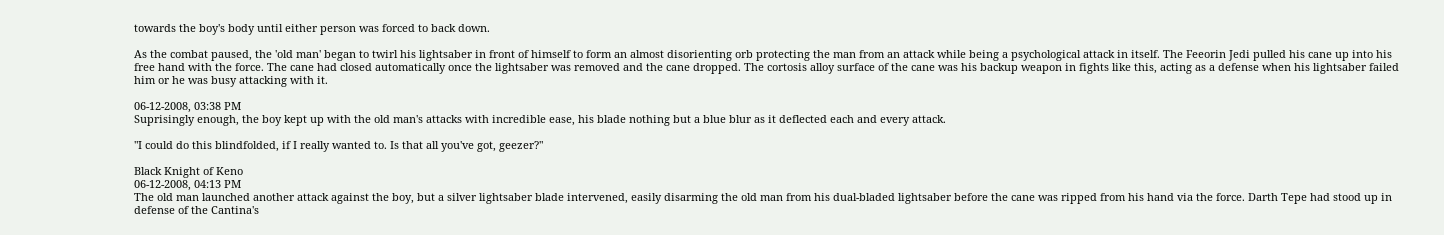towards the boy's body until either person was forced to back down.

As the combat paused, the 'old man' began to twirl his lightsaber in front of himself to form an almost disorienting orb protecting the man from an attack while being a psychological attack in itself. The Feeorin Jedi pulled his cane up into his free hand with the force. The cane had closed automatically once the lightsaber was removed and the cane dropped. The cortosis alloy surface of the cane was his backup weapon in fights like this, acting as a defense when his lightsaber failed him or he was busy attacking with it.

06-12-2008, 03:38 PM
Suprisingly enough, the boy kept up with the old man's attacks with incredible ease, his blade nothing but a blue blur as it deflected each and every attack.

"I could do this blindfolded, if I really wanted to. Is that all you've got, geezer?"

Black Knight of Keno
06-12-2008, 04:13 PM
The old man launched another attack against the boy, but a silver lightsaber blade intervened, easily disarming the old man from his dual-bladed lightsaber before the cane was ripped from his hand via the force. Darth Tepe had stood up in defense of the Cantina's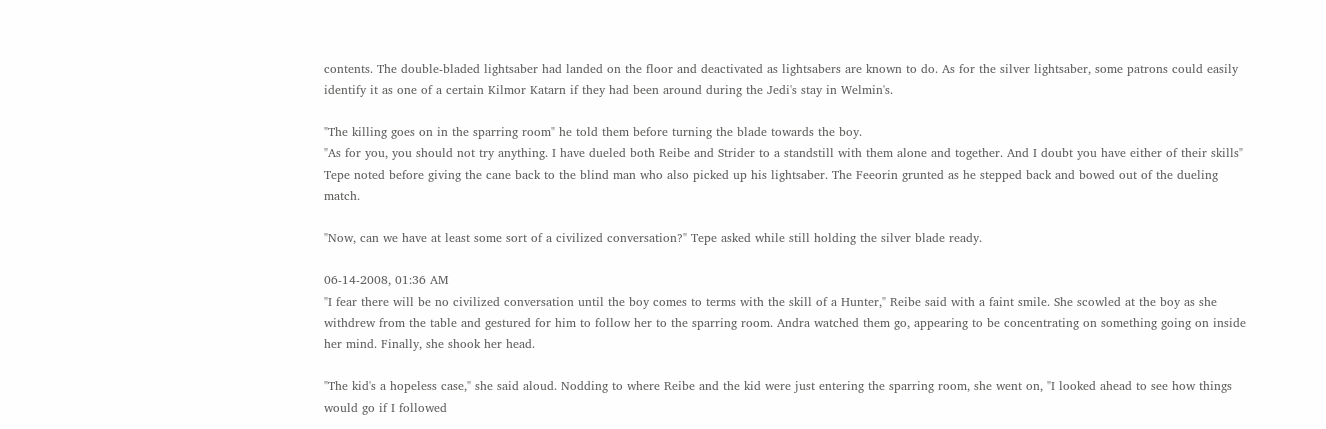contents. The double-bladed lightsaber had landed on the floor and deactivated as lightsabers are known to do. As for the silver lightsaber, some patrons could easily identify it as one of a certain Kilmor Katarn if they had been around during the Jedi's stay in Welmin's.

"The killing goes on in the sparring room" he told them before turning the blade towards the boy.
"As for you, you should not try anything. I have dueled both Reibe and Strider to a standstill with them alone and together. And I doubt you have either of their skills" Tepe noted before giving the cane back to the blind man who also picked up his lightsaber. The Feeorin grunted as he stepped back and bowed out of the dueling match.

"Now, can we have at least some sort of a civilized conversation?" Tepe asked while still holding the silver blade ready.

06-14-2008, 01:36 AM
"I fear there will be no civilized conversation until the boy comes to terms with the skill of a Hunter," Reibe said with a faint smile. She scowled at the boy as she withdrew from the table and gestured for him to follow her to the sparring room. Andra watched them go, appearing to be concentrating on something going on inside her mind. Finally, she shook her head.

"The kid's a hopeless case," she said aloud. Nodding to where Reibe and the kid were just entering the sparring room, she went on, "I looked ahead to see how things would go if I followed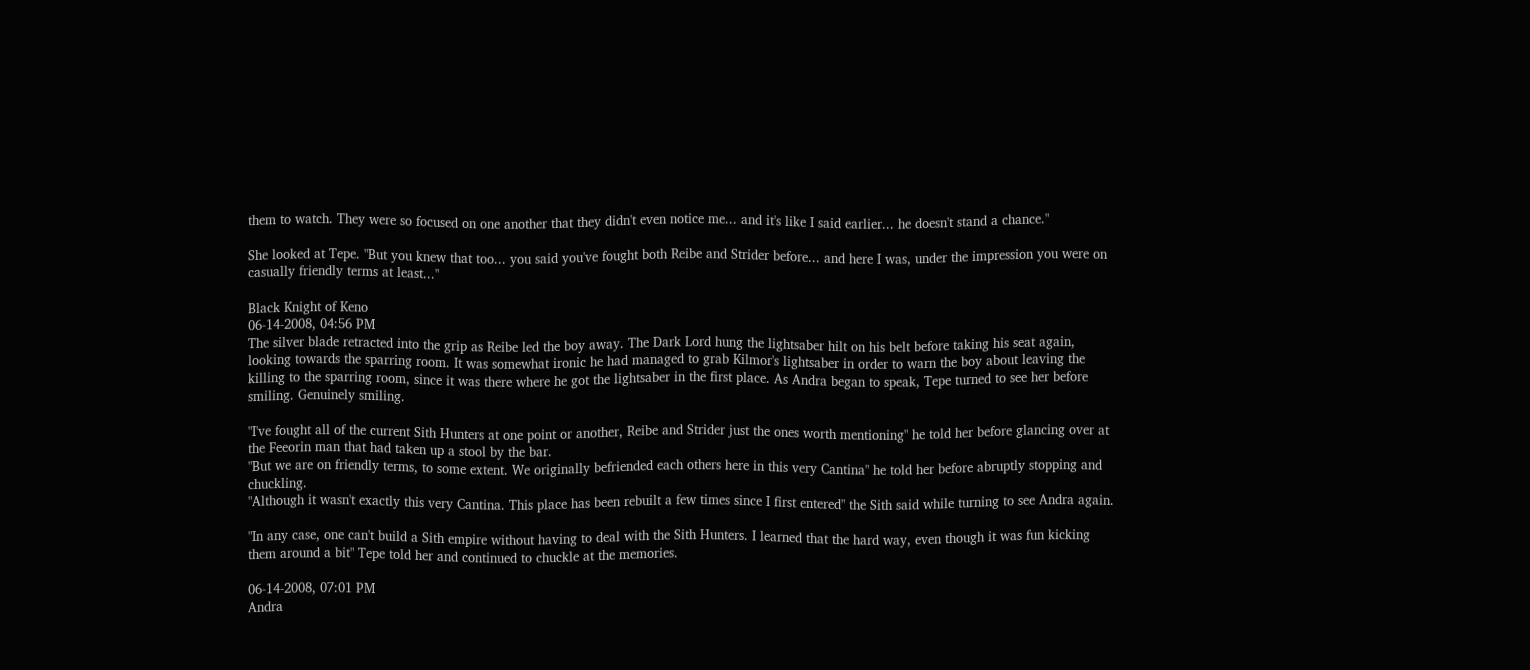them to watch. They were so focused on one another that they didn't even notice me... and it's like I said earlier... he doesn't stand a chance."

She looked at Tepe. "But you knew that too... you said you've fought both Reibe and Strider before... and here I was, under the impression you were on casually friendly terms at least..."

Black Knight of Keno
06-14-2008, 04:56 PM
The silver blade retracted into the grip as Reibe led the boy away. The Dark Lord hung the lightsaber hilt on his belt before taking his seat again, looking towards the sparring room. It was somewhat ironic he had managed to grab Kilmor's lightsaber in order to warn the boy about leaving the killing to the sparring room, since it was there where he got the lightsaber in the first place. As Andra began to speak, Tepe turned to see her before smiling. Genuinely smiling.

"I've fought all of the current Sith Hunters at one point or another, Reibe and Strider just the ones worth mentioning" he told her before glancing over at the Feeorin man that had taken up a stool by the bar.
"But we are on friendly terms, to some extent. We originally befriended each others here in this very Cantina" he told her before abruptly stopping and chuckling.
"Although it wasn't exactly this very Cantina. This place has been rebuilt a few times since I first entered" the Sith said while turning to see Andra again.

"In any case, one can't build a Sith empire without having to deal with the Sith Hunters. I learned that the hard way, even though it was fun kicking them around a bit" Tepe told her and continued to chuckle at the memories.

06-14-2008, 07:01 PM
Andra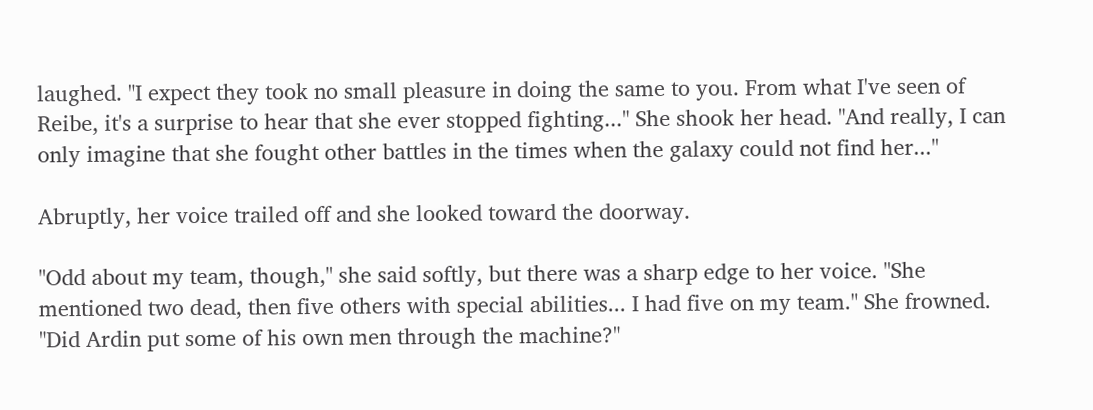laughed. "I expect they took no small pleasure in doing the same to you. From what I've seen of Reibe, it's a surprise to hear that she ever stopped fighting..." She shook her head. "And really, I can only imagine that she fought other battles in the times when the galaxy could not find her..."

Abruptly, her voice trailed off and she looked toward the doorway.

"Odd about my team, though," she said softly, but there was a sharp edge to her voice. "She mentioned two dead, then five others with special abilities... I had five on my team." She frowned. "Did Ardin put some of his own men through the machine?"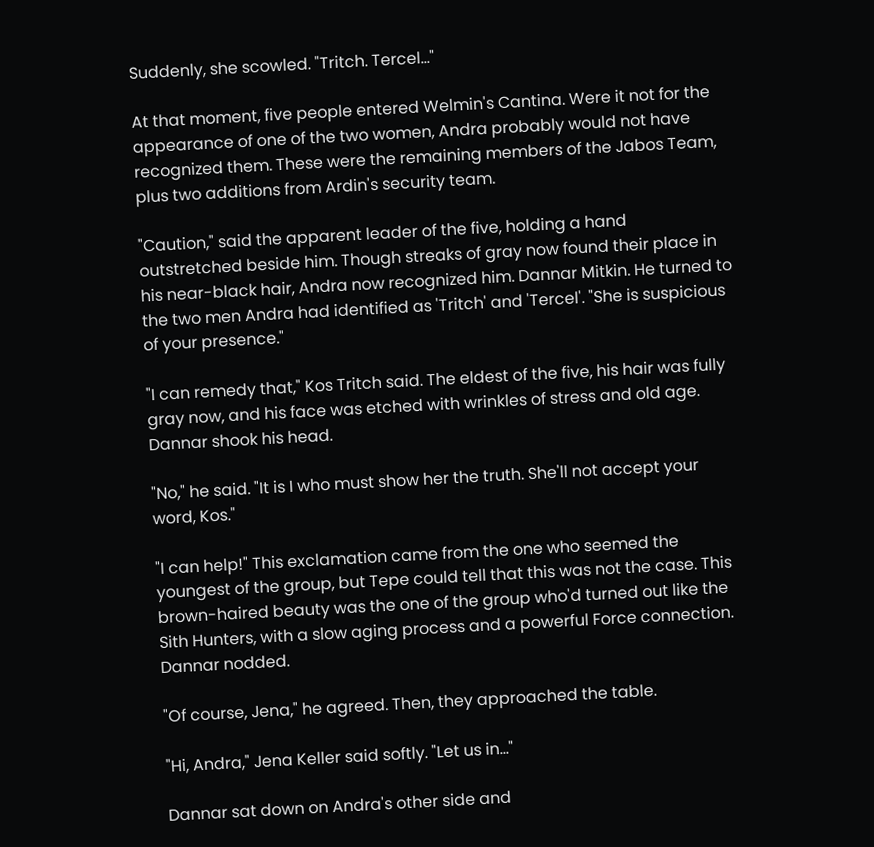Suddenly, she scowled. "Tritch. Tercel..."

At that moment, five people entered Welmin's Cantina. Were it not for the appearance of one of the two women, Andra probably would not have recognized them. These were the remaining members of the Jabos Team, plus two additions from Ardin's security team.

"Caution," said the apparent leader of the five, holding a hand outstretched beside him. Though streaks of gray now found their place in his near-black hair, Andra now recognized him. Dannar Mitkin. He turned to the two men Andra had identified as 'Tritch' and 'Tercel'. "She is suspicious of your presence."

"I can remedy that," Kos Tritch said. The eldest of the five, his hair was fully gray now, and his face was etched with wrinkles of stress and old age. Dannar shook his head.

"No," he said. "It is I who must show her the truth. She'll not accept your word, Kos."

"I can help!" This exclamation came from the one who seemed the youngest of the group, but Tepe could tell that this was not the case. This brown-haired beauty was the one of the group who'd turned out like the Sith Hunters, with a slow aging process and a powerful Force connection. Dannar nodded.

"Of course, Jena," he agreed. Then, they approached the table.

"Hi, Andra," Jena Keller said softly. "Let us in..."

Dannar sat down on Andra's other side and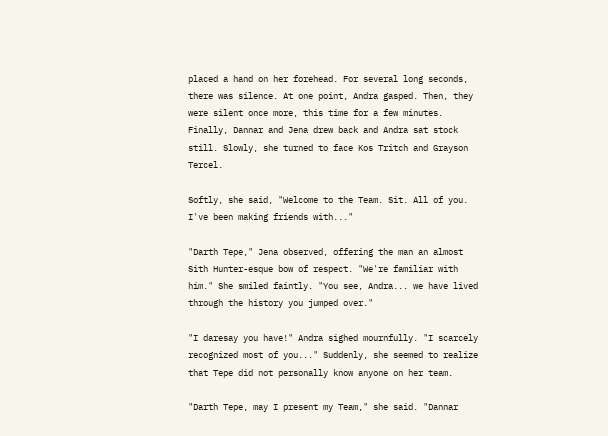placed a hand on her forehead. For several long seconds, there was silence. At one point, Andra gasped. Then, they were silent once more, this time for a few minutes. Finally, Dannar and Jena drew back and Andra sat stock still. Slowly, she turned to face Kos Tritch and Grayson Tercel.

Softly, she said, "Welcome to the Team. Sit. All of you. I've been making friends with..."

"Darth Tepe," Jena observed, offering the man an almost Sith Hunter-esque bow of respect. "We're familiar with him." She smiled faintly. "You see, Andra... we have lived through the history you jumped over."

"I daresay you have!" Andra sighed mournfully. "I scarcely recognized most of you..." Suddenly, she seemed to realize that Tepe did not personally know anyone on her team.

"Darth Tepe, may I present my Team," she said. "Dannar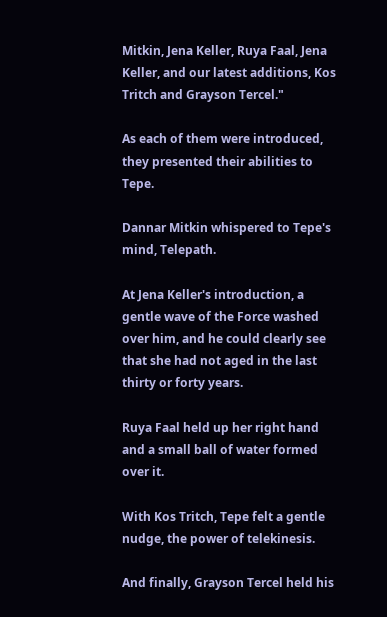Mitkin, Jena Keller, Ruya Faal, Jena Keller, and our latest additions, Kos Tritch and Grayson Tercel."

As each of them were introduced, they presented their abilities to Tepe.

Dannar Mitkin whispered to Tepe's mind, Telepath.

At Jena Keller's introduction, a gentle wave of the Force washed over him, and he could clearly see that she had not aged in the last thirty or forty years.

Ruya Faal held up her right hand and a small ball of water formed over it.

With Kos Tritch, Tepe felt a gentle nudge, the power of telekinesis.

And finally, Grayson Tercel held his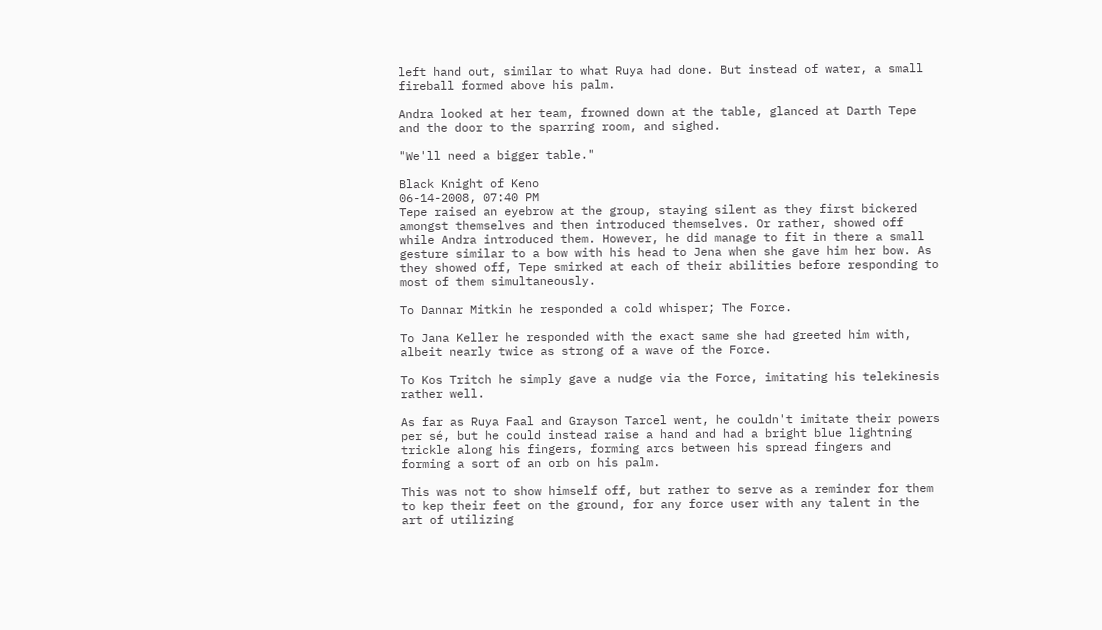left hand out, similar to what Ruya had done. But instead of water, a small fireball formed above his palm.

Andra looked at her team, frowned down at the table, glanced at Darth Tepe and the door to the sparring room, and sighed.

"We'll need a bigger table."

Black Knight of Keno
06-14-2008, 07:40 PM
Tepe raised an eyebrow at the group, staying silent as they first bickered amongst themselves and then introduced themselves. Or rather, showed off while Andra introduced them. However, he did manage to fit in there a small gesture similar to a bow with his head to Jena when she gave him her bow. As they showed off, Tepe smirked at each of their abilities before responding to most of them simultaneously.

To Dannar Mitkin he responded a cold whisper; The Force.

To Jana Keller he responded with the exact same she had greeted him with, albeit nearly twice as strong of a wave of the Force.

To Kos Tritch he simply gave a nudge via the Force, imitating his telekinesis rather well.

As far as Ruya Faal and Grayson Tarcel went, he couldn't imitate their powers per sé, but he could instead raise a hand and had a bright blue lightning trickle along his fingers, forming arcs between his spread fingers and forming a sort of an orb on his palm.

This was not to show himself off, but rather to serve as a reminder for them to kep their feet on the ground, for any force user with any talent in the art of utilizing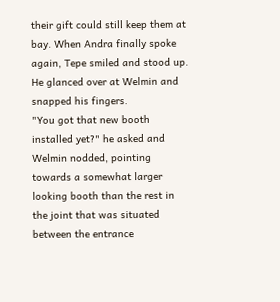their gift could still keep them at bay. When Andra finally spoke again, Tepe smiled and stood up. He glanced over at Welmin and snapped his fingers.
"You got that new booth installed yet?" he asked and Welmin nodded, pointing towards a somewhat larger looking booth than the rest in the joint that was situated between the entrance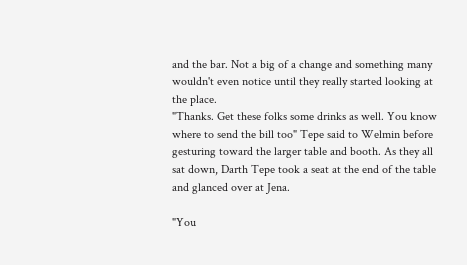and the bar. Not a big of a change and something many wouldn't even notice until they really started looking at the place.
"Thanks. Get these folks some drinks as well. You know where to send the bill too" Tepe said to Welmin before gesturing toward the larger table and booth. As they all sat down, Darth Tepe took a seat at the end of the table and glanced over at Jena.

"You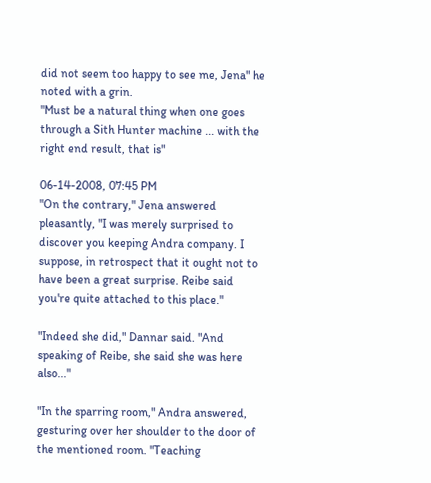did not seem too happy to see me, Jena" he noted with a grin.
"Must be a natural thing when one goes through a Sith Hunter machine ... with the right end result, that is"

06-14-2008, 07:45 PM
"On the contrary," Jena answered pleasantly, "I was merely surprised to discover you keeping Andra company. I suppose, in retrospect that it ought not to have been a great surprise. Reibe said you're quite attached to this place."

"Indeed she did," Dannar said. "And speaking of Reibe, she said she was here also..."

"In the sparring room," Andra answered, gesturing over her shoulder to the door of the mentioned room. "Teaching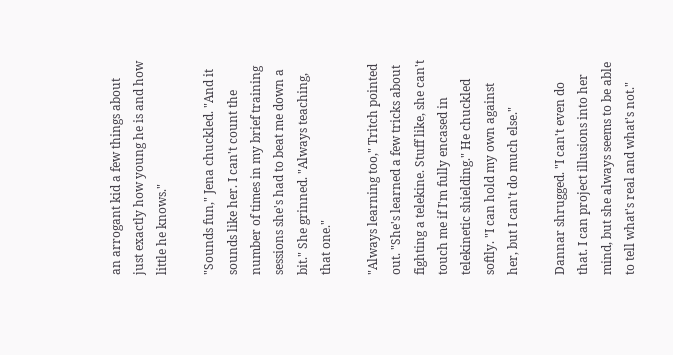an arrogant kid a few things about just exactly how young he is and how little he knows."

"Sounds fun," Jena chuckled. "And it sounds like her. I can't count the number of times in my brief training sessions she's had to beat me down a bit." She grinned. "Always teaching, that one."

"Always learning too," Tritch pointed out. "She's learned a few tricks about fighting a telekine. Stuff like, she can't touch me if I'm fully encased in telekinetic shielding." He chuckled softly. "I can hold my own against her, but I can't do much else."

Dannar shrugged. "I can't even do that. I can project illusions into her mind, but she always seems to be able to tell what's real and what's not."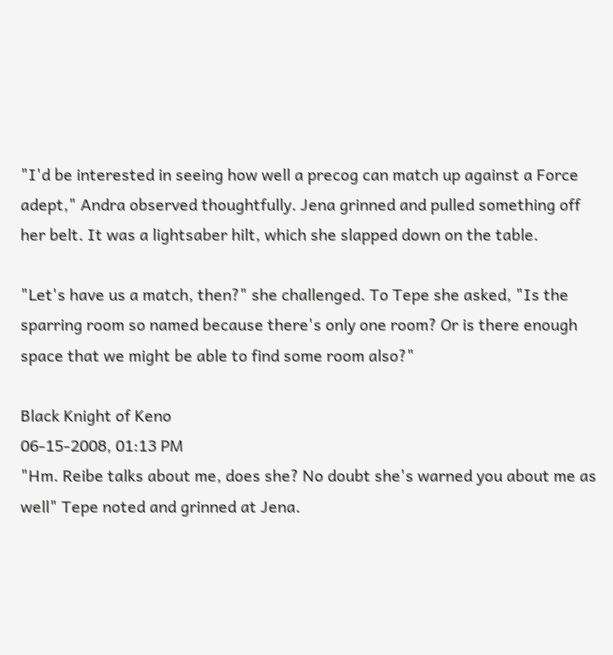"I'd be interested in seeing how well a precog can match up against a Force adept," Andra observed thoughtfully. Jena grinned and pulled something off her belt. It was a lightsaber hilt, which she slapped down on the table.

"Let's have us a match, then?" she challenged. To Tepe she asked, "Is the sparring room so named because there's only one room? Or is there enough space that we might be able to find some room also?"

Black Knight of Keno
06-15-2008, 01:13 PM
"Hm. Reibe talks about me, does she? No doubt she's warned you about me as well" Tepe noted and grinned at Jena.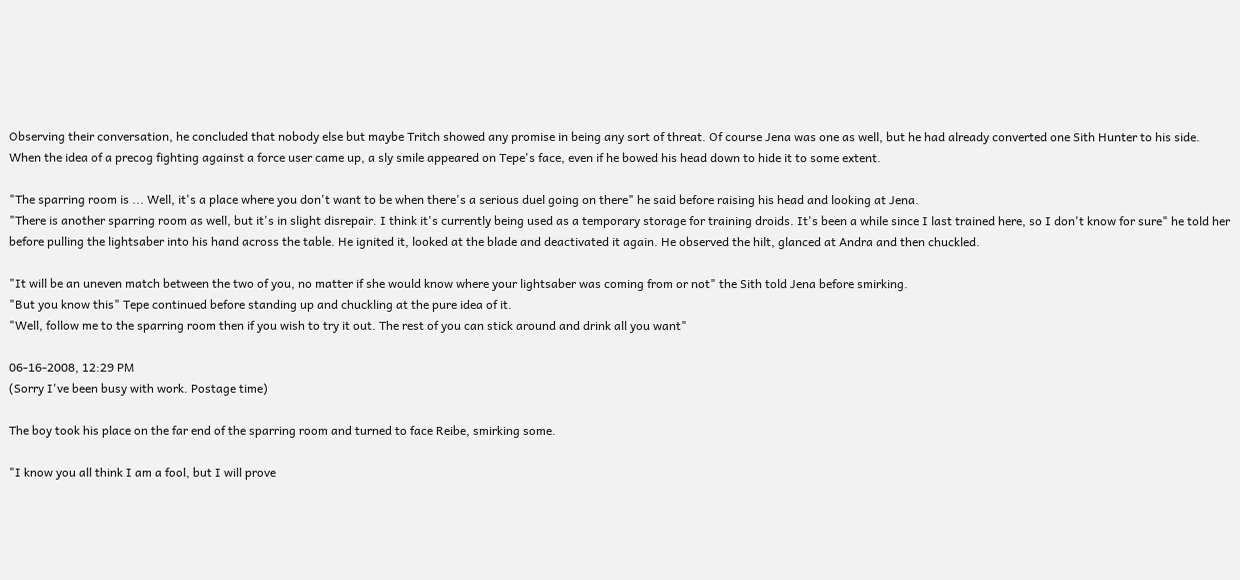Observing their conversation, he concluded that nobody else but maybe Tritch showed any promise in being any sort of threat. Of course Jena was one as well, but he had already converted one Sith Hunter to his side. When the idea of a precog fighting against a force user came up, a sly smile appeared on Tepe's face, even if he bowed his head down to hide it to some extent.

"The sparring room is ... Well, it's a place where you don't want to be when there's a serious duel going on there" he said before raising his head and looking at Jena.
"There is another sparring room as well, but it's in slight disrepair. I think it's currently being used as a temporary storage for training droids. It's been a while since I last trained here, so I don't know for sure" he told her before pulling the lightsaber into his hand across the table. He ignited it, looked at the blade and deactivated it again. He observed the hilt, glanced at Andra and then chuckled.

"It will be an uneven match between the two of you, no matter if she would know where your lightsaber was coming from or not" the Sith told Jena before smirking.
"But you know this" Tepe continued before standing up and chuckling at the pure idea of it.
"Well, follow me to the sparring room then if you wish to try it out. The rest of you can stick around and drink all you want"

06-16-2008, 12:29 PM
(Sorry I've been busy with work. Postage time)

The boy took his place on the far end of the sparring room and turned to face Reibe, smirking some.

"I know you all think I am a fool, but I will prove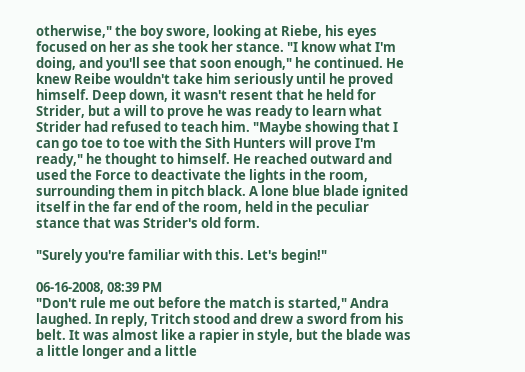otherwise," the boy swore, looking at Riebe, his eyes focused on her as she took her stance. "I know what I'm doing, and you'll see that soon enough," he continued. He knew Reibe wouldn't take him seriously until he proved himself. Deep down, it wasn't resent that he held for Strider, but a will to prove he was ready to learn what Strider had refused to teach him. "Maybe showing that I can go toe to toe with the Sith Hunters will prove I'm ready," he thought to himself. He reached outward and used the Force to deactivate the lights in the room, surrounding them in pitch black. A lone blue blade ignited itself in the far end of the room, held in the peculiar stance that was Strider's old form.

"Surely you're familiar with this. Let's begin!"

06-16-2008, 08:39 PM
"Don't rule me out before the match is started," Andra laughed. In reply, Tritch stood and drew a sword from his belt. It was almost like a rapier in style, but the blade was a little longer and a little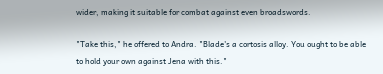wider, making it suitable for combat against even broadswords.

"Take this," he offered to Andra. "Blade's a cortosis alloy. You ought to be able to hold your own against Jena with this."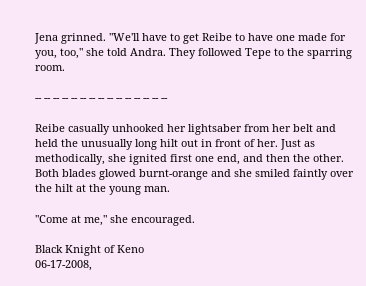Jena grinned. "We'll have to get Reibe to have one made for you, too," she told Andra. They followed Tepe to the sparring room.

-- -- -- -- -- -- -- -- -- -- -- -- -- -- --

Reibe casually unhooked her lightsaber from her belt and held the unusually long hilt out in front of her. Just as methodically, she ignited first one end, and then the other. Both blades glowed burnt-orange and she smiled faintly over the hilt at the young man.

"Come at me," she encouraged.

Black Knight of Keno
06-17-2008,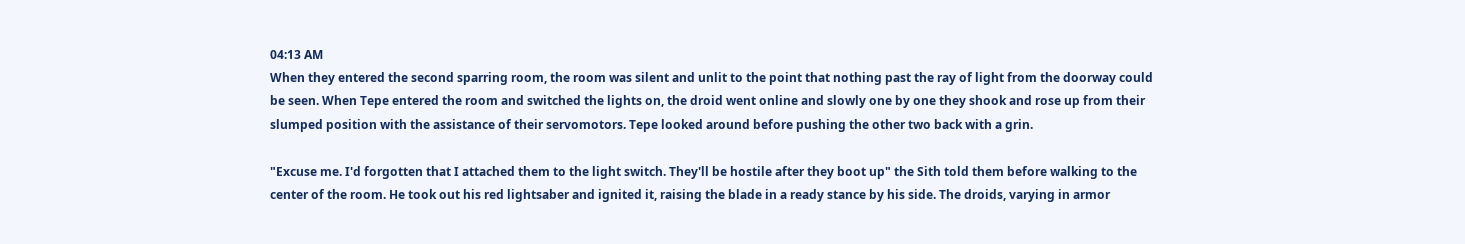04:13 AM
When they entered the second sparring room, the room was silent and unlit to the point that nothing past the ray of light from the doorway could be seen. When Tepe entered the room and switched the lights on, the droid went online and slowly one by one they shook and rose up from their slumped position with the assistance of their servomotors. Tepe looked around before pushing the other two back with a grin.

"Excuse me. I'd forgotten that I attached them to the light switch. They'll be hostile after they boot up" the Sith told them before walking to the center of the room. He took out his red lightsaber and ignited it, raising the blade in a ready stance by his side. The droids, varying in armor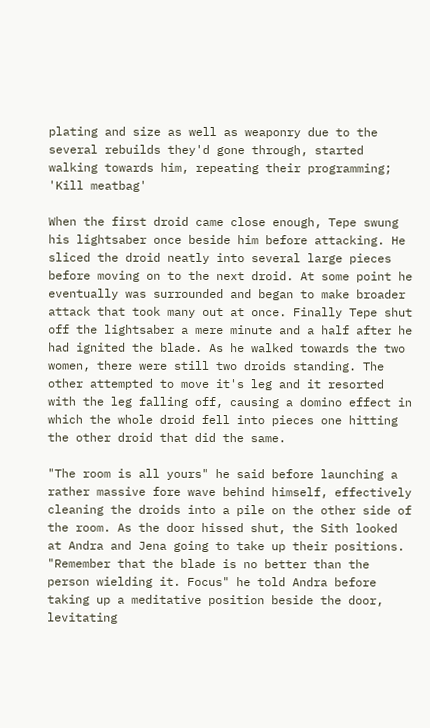plating and size as well as weaponry due to the several rebuilds they'd gone through, started walking towards him, repeating their programming; 'Kill meatbag'

When the first droid came close enough, Tepe swung his lightsaber once beside him before attacking. He sliced the droid neatly into several large pieces before moving on to the next droid. At some point he eventually was surrounded and began to make broader attack that took many out at once. Finally Tepe shut off the lightsaber a mere minute and a half after he had ignited the blade. As he walked towards the two women, there were still two droids standing. The other attempted to move it's leg and it resorted with the leg falling off, causing a domino effect in which the whole droid fell into pieces one hitting the other droid that did the same.

"The room is all yours" he said before launching a rather massive fore wave behind himself, effectively cleaning the droids into a pile on the other side of the room. As the door hissed shut, the Sith looked at Andra and Jena going to take up their positions.
"Remember that the blade is no better than the person wielding it. Focus" he told Andra before taking up a meditative position beside the door, levitating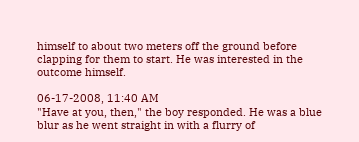himself to about two meters off the ground before clapping for them to start. He was interested in the outcome himself.

06-17-2008, 11:40 AM
"Have at you, then," the boy responded. He was a blue blur as he went straight in with a flurry of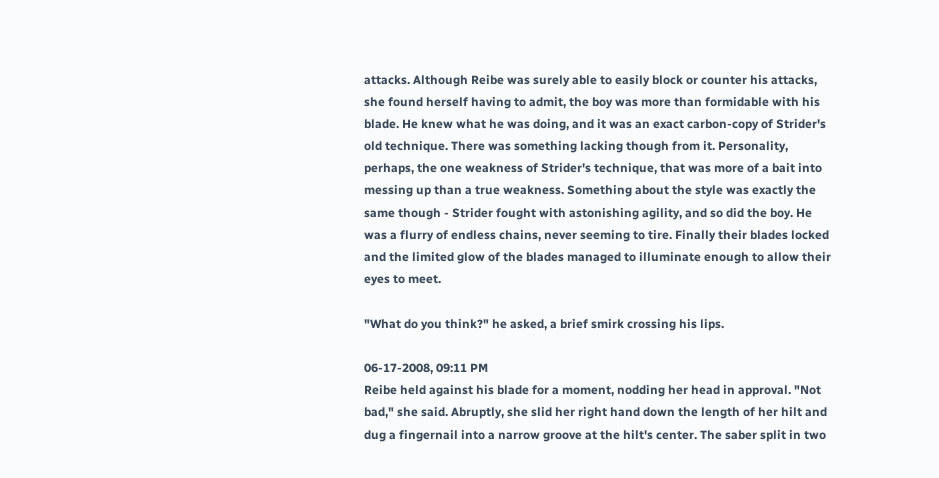attacks. Although Reibe was surely able to easily block or counter his attacks, she found herself having to admit, the boy was more than formidable with his blade. He knew what he was doing, and it was an exact carbon-copy of Strider's old technique. There was something lacking though from it. Personality, perhaps, the one weakness of Strider's technique, that was more of a bait into messing up than a true weakness. Something about the style was exactly the same though - Strider fought with astonishing agility, and so did the boy. He was a flurry of endless chains, never seeming to tire. Finally their blades locked and the limited glow of the blades managed to illuminate enough to allow their eyes to meet.

"What do you think?" he asked, a brief smirk crossing his lips.

06-17-2008, 09:11 PM
Reibe held against his blade for a moment, nodding her head in approval. "Not bad," she said. Abruptly, she slid her right hand down the length of her hilt and dug a fingernail into a narrow groove at the hilt's center. The saber split in two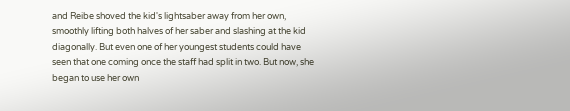and Reibe shoved the kid's lightsaber away from her own, smoothly lifting both halves of her saber and slashing at the kid diagonally. But even one of her youngest students could have seen that one coming once the staff had split in two. But now, she began to use her own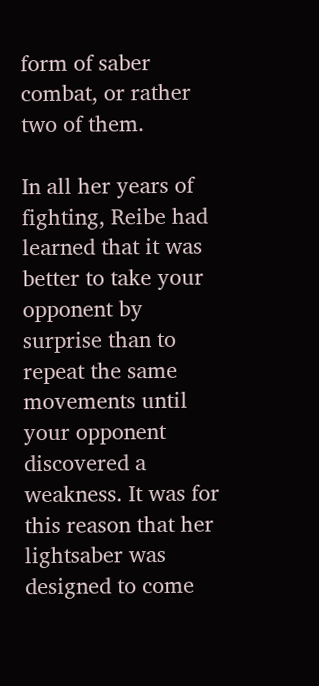form of saber combat, or rather two of them.

In all her years of fighting, Reibe had learned that it was better to take your opponent by surprise than to repeat the same movements until your opponent discovered a weakness. It was for this reason that her lightsaber was designed to come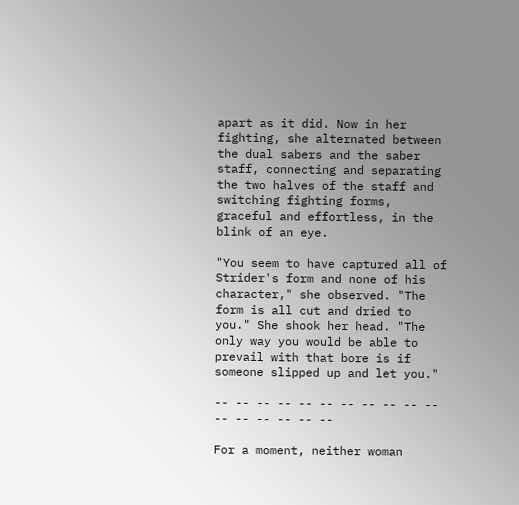apart as it did. Now in her fighting, she alternated between the dual sabers and the saber staff, connecting and separating the two halves of the staff and switching fighting forms, graceful and effortless, in the blink of an eye.

"You seem to have captured all of Strider's form and none of his character," she observed. "The form is all cut and dried to you." She shook her head. "The only way you would be able to prevail with that bore is if someone slipped up and let you."

-- -- -- -- -- -- -- -- -- -- -- -- -- -- -- -- --

For a moment, neither woman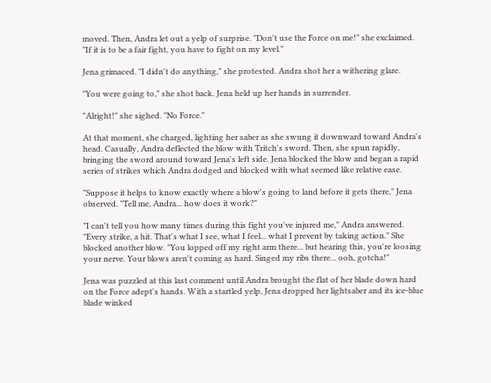moved. Then, Andra let out a yelp of surprise. "Don't use the Force on me!" she exclaimed. "If it is to be a fair fight, you have to fight on my level."

Jena grimaced. "I didn't do anything," she protested. Andra shot her a withering glare.

"You were going to," she shot back. Jena held up her hands in surrender.

"Alright!" she sighed. "No Force."

At that moment, she charged, lighting her saber as she swung it downward toward Andra's head. Casually, Andra deflected the blow with Tritch's sword. Then, she spun rapidly, bringing the sword around toward Jena's left side. Jena blocked the blow and began a rapid series of strikes which Andra dodged and blocked with what seemed like relative ease.

"Suppose it helps to know exactly where a blow's going to land before it gets there," Jena observed. "Tell me, Andra... how does it work?"

"I can't tell you how many times during this fight you've injured me," Andra answered. "Every strike, a hit. That's what I see, what I feel... what I prevent by taking action." She blocked another blow. "You lopped off my right arm there... but hearing this, you're loosing your nerve. Your blows aren't coming as hard. Singed my ribs there... ooh, gotcha!"

Jena was puzzled at this last comment until Andra brought the flat of her blade down hard on the Force adept's hands. With a startled yelp, Jena dropped her lightsaber and its ice-blue blade winked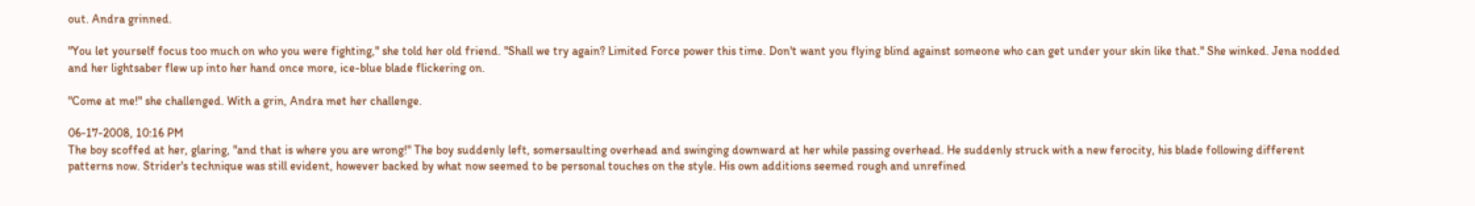out. Andra grinned.

"You let yourself focus too much on who you were fighting," she told her old friend. "Shall we try again? Limited Force power this time. Don't want you flying blind against someone who can get under your skin like that." She winked. Jena nodded and her lightsaber flew up into her hand once more, ice-blue blade flickering on.

"Come at me!" she challenged. With a grin, Andra met her challenge.

06-17-2008, 10:16 PM
The boy scoffed at her, glaring, "and that is where you are wrong!" The boy suddenly left, somersaulting overhead and swinging downward at her while passing overhead. He suddenly struck with a new ferocity, his blade following different patterns now. Strider's technique was still evident, however backed by what now seemed to be personal touches on the style. His own additions seemed rough and unrefined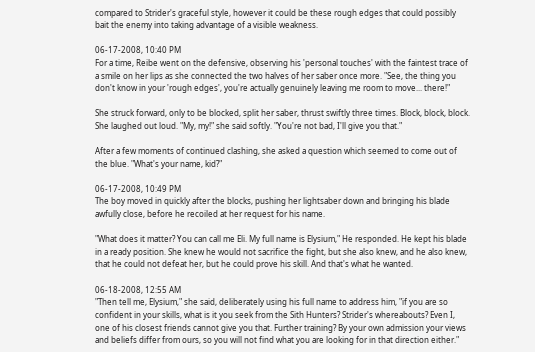compared to Strider's graceful style, however it could be these rough edges that could possibly bait the enemy into taking advantage of a visible weakness.

06-17-2008, 10:40 PM
For a time, Reibe went on the defensive, observing his 'personal touches' with the faintest trace of a smile on her lips as she connected the two halves of her saber once more. "See, the thing you don't know in your 'rough edges', you're actually genuinely leaving me room to move... there!"

She struck forward, only to be blocked, split her saber, thrust swiftly three times. Block, block, block. She laughed out loud. "My, my!" she said softly. "You're not bad, I'll give you that."

After a few moments of continued clashing, she asked a question which seemed to come out of the blue. "What's your name, kid?"

06-17-2008, 10:49 PM
The boy moved in quickly after the blocks, pushing her lightsaber down and bringing his blade awfully close, before he recoiled at her request for his name.

"What does it matter? You can call me Eli. My full name is Elysium," He responded. He kept his blade in a ready position. She knew he would not sacrifice the fight, but she also knew, and he also knew, that he could not defeat her, but he could prove his skill. And that's what he wanted.

06-18-2008, 12:55 AM
"Then tell me, Elysium," she said, deliberately using his full name to address him, "if you are so confident in your skills, what is it you seek from the Sith Hunters? Strider's whereabouts? Even I, one of his closest friends cannot give you that. Further training? By your own admission your views and beliefs differ from ours, so you will not find what you are looking for in that direction either."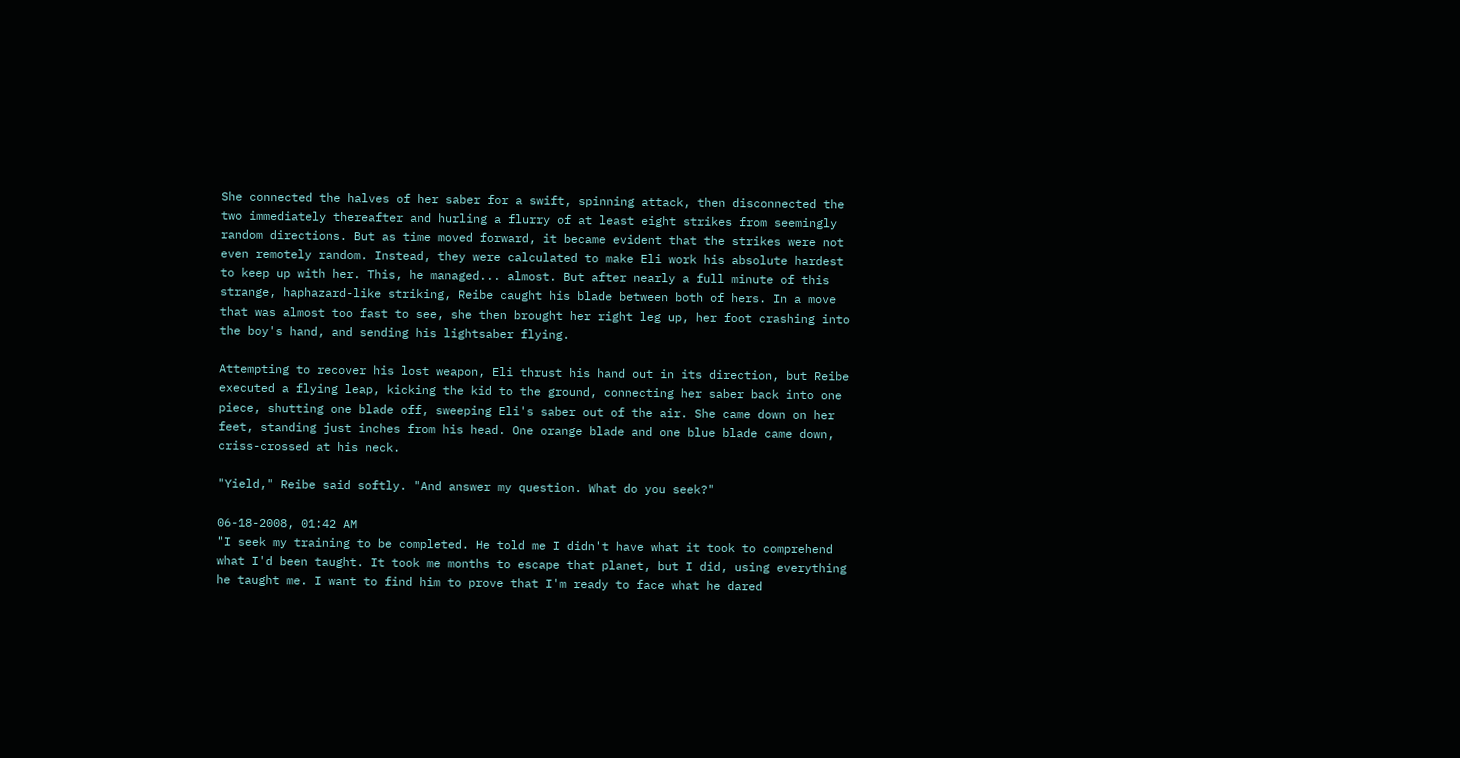She connected the halves of her saber for a swift, spinning attack, then disconnected the two immediately thereafter and hurling a flurry of at least eight strikes from seemingly random directions. But as time moved forward, it became evident that the strikes were not even remotely random. Instead, they were calculated to make Eli work his absolute hardest to keep up with her. This, he managed... almost. But after nearly a full minute of this strange, haphazard-like striking, Reibe caught his blade between both of hers. In a move that was almost too fast to see, she then brought her right leg up, her foot crashing into the boy's hand, and sending his lightsaber flying.

Attempting to recover his lost weapon, Eli thrust his hand out in its direction, but Reibe executed a flying leap, kicking the kid to the ground, connecting her saber back into one piece, shutting one blade off, sweeping Eli's saber out of the air. She came down on her feet, standing just inches from his head. One orange blade and one blue blade came down, criss-crossed at his neck.

"Yield," Reibe said softly. "And answer my question. What do you seek?"

06-18-2008, 01:42 AM
"I seek my training to be completed. He told me I didn't have what it took to comprehend what I'd been taught. It took me months to escape that planet, but I did, using everything he taught me. I want to find him to prove that I'm ready to face what he dared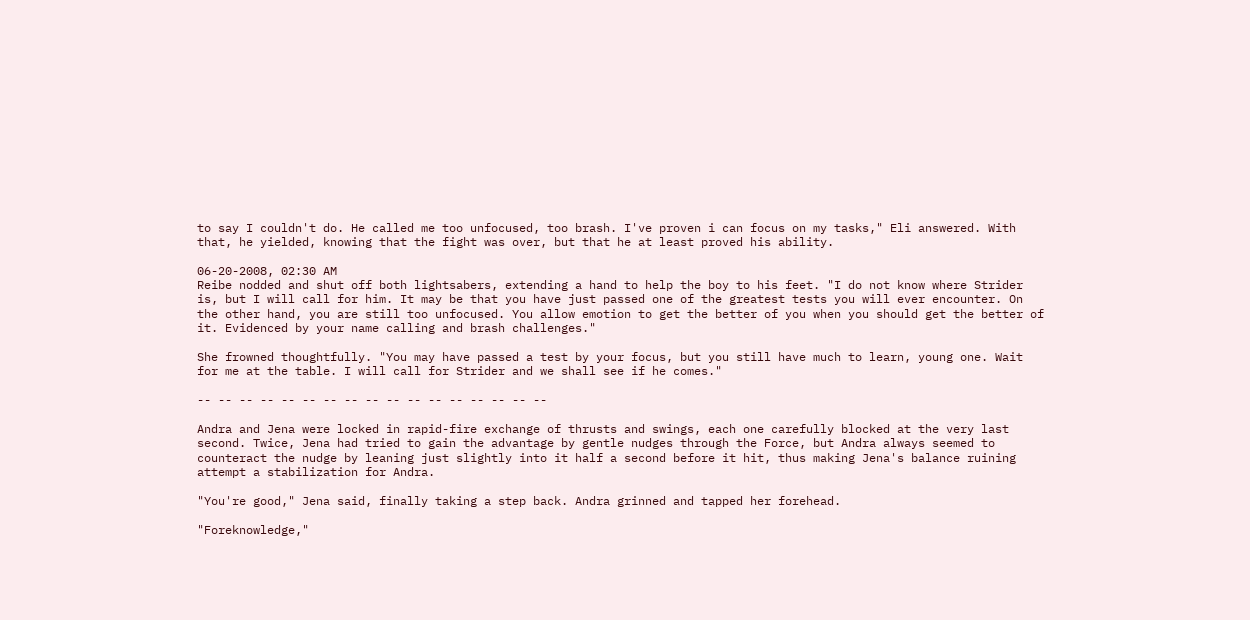to say I couldn't do. He called me too unfocused, too brash. I've proven i can focus on my tasks," Eli answered. With that, he yielded, knowing that the fight was over, but that he at least proved his ability.

06-20-2008, 02:30 AM
Reibe nodded and shut off both lightsabers, extending a hand to help the boy to his feet. "I do not know where Strider is, but I will call for him. It may be that you have just passed one of the greatest tests you will ever encounter. On the other hand, you are still too unfocused. You allow emotion to get the better of you when you should get the better of it. Evidenced by your name calling and brash challenges."

She frowned thoughtfully. "You may have passed a test by your focus, but you still have much to learn, young one. Wait for me at the table. I will call for Strider and we shall see if he comes."

-- -- -- -- -- -- -- -- -- -- -- -- -- -- -- -- --

Andra and Jena were locked in rapid-fire exchange of thrusts and swings, each one carefully blocked at the very last second. Twice, Jena had tried to gain the advantage by gentle nudges through the Force, but Andra always seemed to counteract the nudge by leaning just slightly into it half a second before it hit, thus making Jena's balance ruining attempt a stabilization for Andra.

"You're good," Jena said, finally taking a step back. Andra grinned and tapped her forehead.

"Foreknowledge,"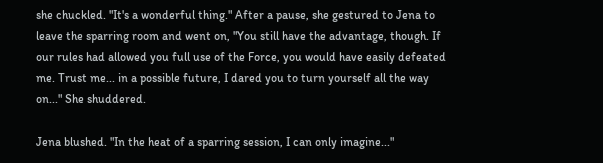she chuckled. "It's a wonderful thing." After a pause, she gestured to Jena to leave the sparring room and went on, "You still have the advantage, though. If our rules had allowed you full use of the Force, you would have easily defeated me. Trust me... in a possible future, I dared you to turn yourself all the way on..." She shuddered.

Jena blushed. "In the heat of a sparring session, I can only imagine..."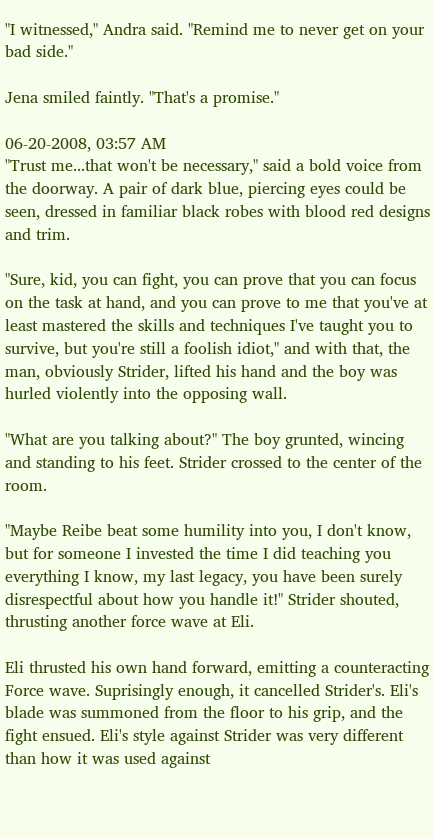"I witnessed," Andra said. "Remind me to never get on your bad side."

Jena smiled faintly. "That's a promise."

06-20-2008, 03:57 AM
"Trust me...that won't be necessary," said a bold voice from the doorway. A pair of dark blue, piercing eyes could be seen, dressed in familiar black robes with blood red designs and trim.

"Sure, kid, you can fight, you can prove that you can focus on the task at hand, and you can prove to me that you've at least mastered the skills and techniques I've taught you to survive, but you're still a foolish idiot," and with that, the man, obviously Strider, lifted his hand and the boy was hurled violently into the opposing wall.

"What are you talking about?" The boy grunted, wincing and standing to his feet. Strider crossed to the center of the room.

"Maybe Reibe beat some humility into you, I don't know, but for someone I invested the time I did teaching you everything I know, my last legacy, you have been surely disrespectful about how you handle it!" Strider shouted, thrusting another force wave at Eli.

Eli thrusted his own hand forward, emitting a counteracting Force wave. Suprisingly enough, it cancelled Strider's. Eli's blade was summoned from the floor to his grip, and the fight ensued. Eli's style against Strider was very different than how it was used against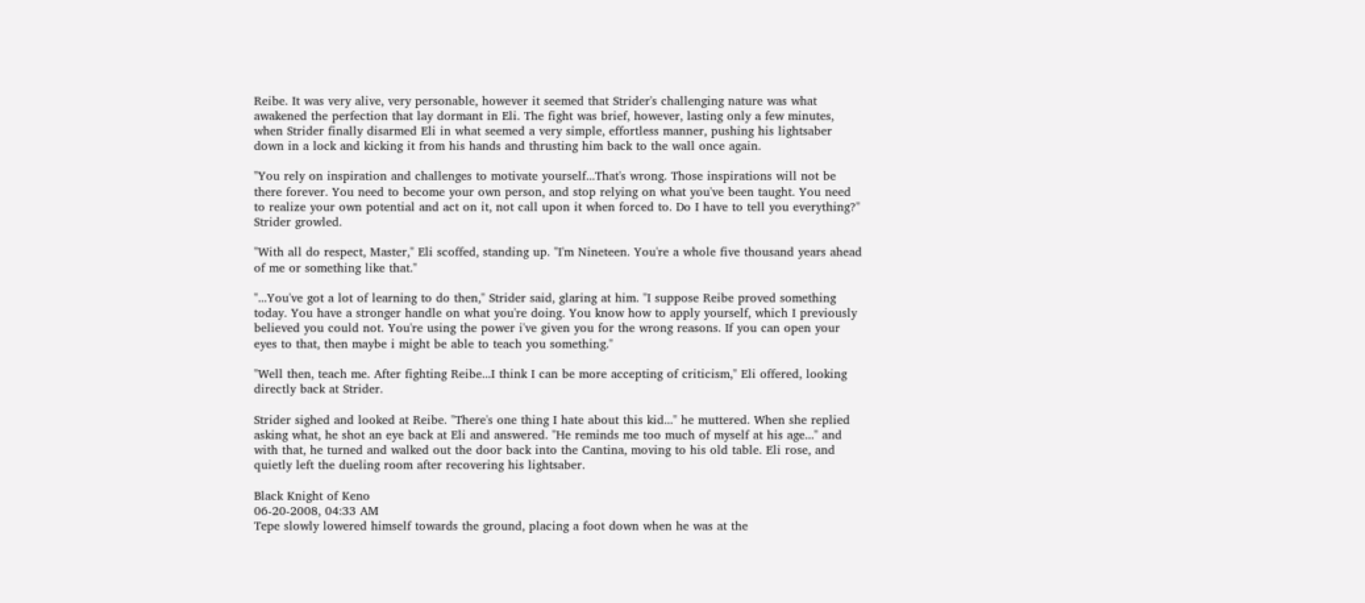Reibe. It was very alive, very personable, however it seemed that Strider's challenging nature was what awakened the perfection that lay dormant in Eli. The fight was brief, however, lasting only a few minutes, when Strider finally disarmed Eli in what seemed a very simple, effortless manner, pushing his lightsaber down in a lock and kicking it from his hands and thrusting him back to the wall once again.

"You rely on inspiration and challenges to motivate yourself...That's wrong. Those inspirations will not be there forever. You need to become your own person, and stop relying on what you've been taught. You need to realize your own potential and act on it, not call upon it when forced to. Do I have to tell you everything?" Strider growled.

"With all do respect, Master," Eli scoffed, standing up. "I'm Nineteen. You're a whole five thousand years ahead of me or something like that."

"...You've got a lot of learning to do then," Strider said, glaring at him. "I suppose Reibe proved something today. You have a stronger handle on what you're doing. You know how to apply yourself, which I previously believed you could not. You're using the power i've given you for the wrong reasons. If you can open your eyes to that, then maybe i might be able to teach you something."

"Well then, teach me. After fighting Reibe...I think I can be more accepting of criticism," Eli offered, looking directly back at Strider.

Strider sighed and looked at Reibe. "There's one thing I hate about this kid..." he muttered. When she replied asking what, he shot an eye back at Eli and answered. "He reminds me too much of myself at his age..." and with that, he turned and walked out the door back into the Cantina, moving to his old table. Eli rose, and quietly left the dueling room after recovering his lightsaber.

Black Knight of Keno
06-20-2008, 04:33 AM
Tepe slowly lowered himself towards the ground, placing a foot down when he was at the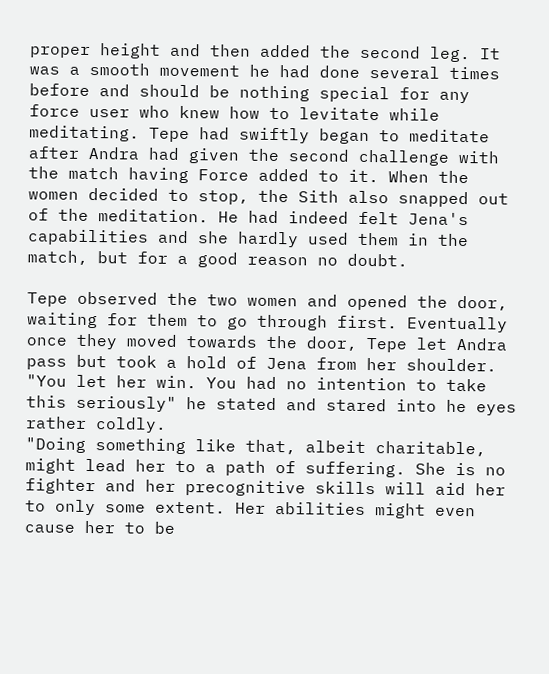proper height and then added the second leg. It was a smooth movement he had done several times before and should be nothing special for any force user who knew how to levitate while meditating. Tepe had swiftly began to meditate after Andra had given the second challenge with the match having Force added to it. When the women decided to stop, the Sith also snapped out of the meditation. He had indeed felt Jena's capabilities and she hardly used them in the match, but for a good reason no doubt.

Tepe observed the two women and opened the door, waiting for them to go through first. Eventually once they moved towards the door, Tepe let Andra pass but took a hold of Jena from her shoulder.
"You let her win. You had no intention to take this seriously" he stated and stared into he eyes rather coldly.
"Doing something like that, albeit charitable, might lead her to a path of suffering. She is no fighter and her precognitive skills will aid her to only some extent. Her abilities might even cause her to be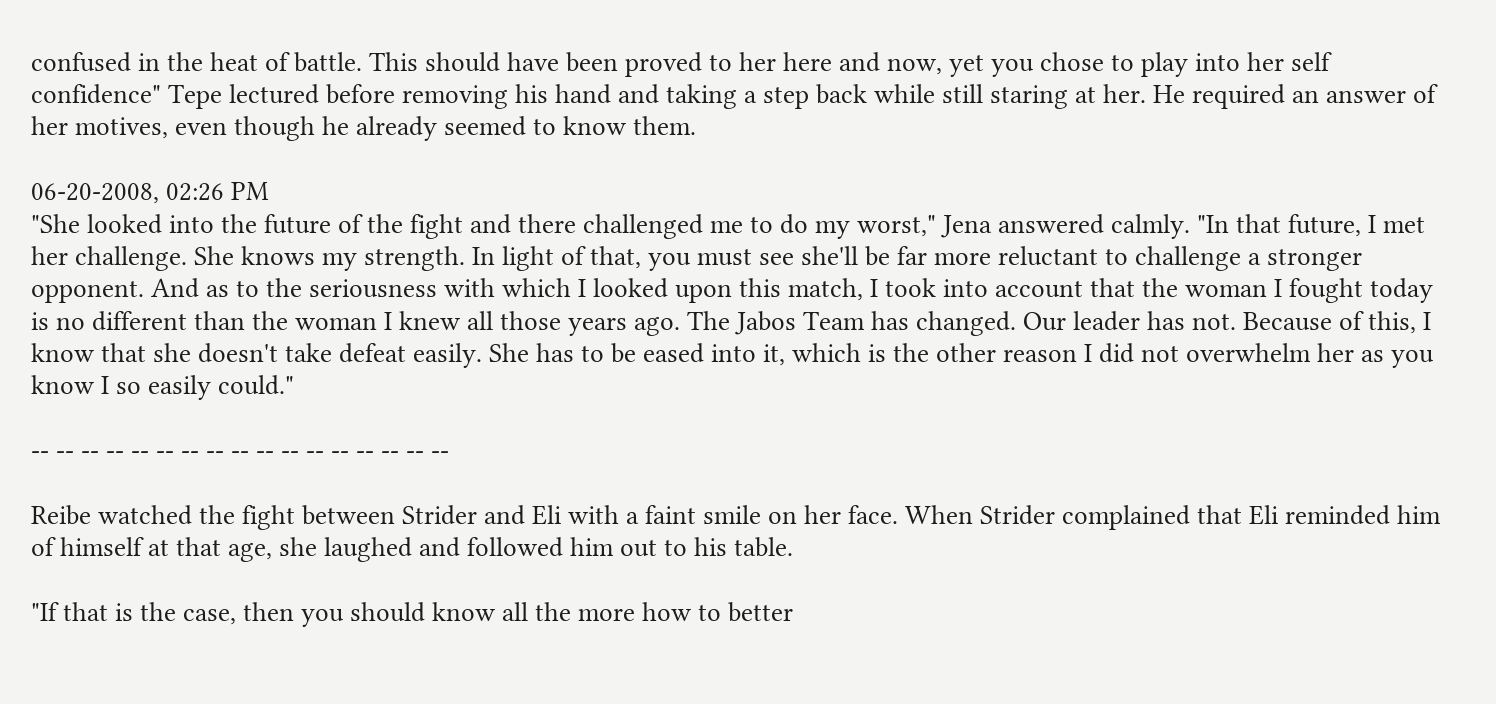confused in the heat of battle. This should have been proved to her here and now, yet you chose to play into her self confidence" Tepe lectured before removing his hand and taking a step back while still staring at her. He required an answer of her motives, even though he already seemed to know them.

06-20-2008, 02:26 PM
"She looked into the future of the fight and there challenged me to do my worst," Jena answered calmly. "In that future, I met her challenge. She knows my strength. In light of that, you must see she'll be far more reluctant to challenge a stronger opponent. And as to the seriousness with which I looked upon this match, I took into account that the woman I fought today is no different than the woman I knew all those years ago. The Jabos Team has changed. Our leader has not. Because of this, I know that she doesn't take defeat easily. She has to be eased into it, which is the other reason I did not overwhelm her as you know I so easily could."

-- -- -- -- -- -- -- -- -- -- -- -- -- -- -- -- --

Reibe watched the fight between Strider and Eli with a faint smile on her face. When Strider complained that Eli reminded him of himself at that age, she laughed and followed him out to his table.

"If that is the case, then you should know all the more how to better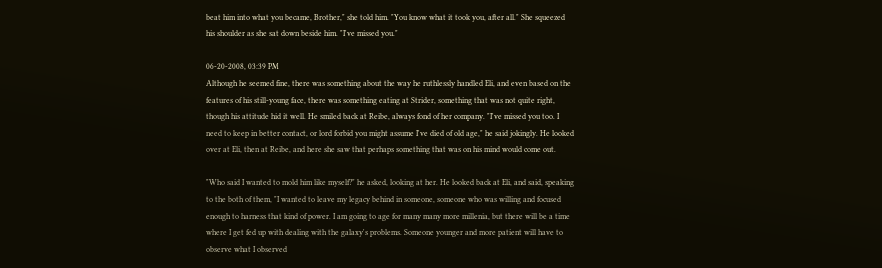beat him into what you became, Brother," she told him. "You know what it took you, after all." She squeezed his shoulder as she sat down beside him. "I've missed you."

06-20-2008, 03:39 PM
Although he seemed fine, there was something about the way he ruthlessly handled Eli, and even based on the features of his still-young face, there was something eating at Strider, something that was not quite right, though his attitude hid it well. He smiled back at Reibe, always fond of her company. "I've missed you too. I need to keep in better contact, or lord forbid you might assume I've died of old age," he said jokingly. He looked over at Eli, then at Reibe, and here she saw that perhaps something that was on his mind would come out.

"Who said I wanted to mold him like myself?" he asked, looking at her. He looked back at Eli, and said, speaking to the both of them, "I wanted to leave my legacy behind in someone, someone who was willing and focused enough to harness that kind of power. I am going to age for many many more millenia, but there will be a time where I get fed up with dealing with the galaxy's problems. Someone younger and more patient will have to observe what I observed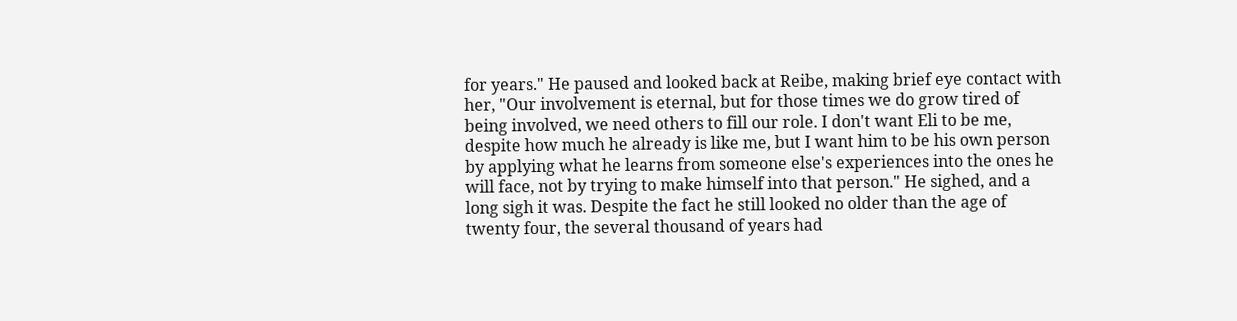for years." He paused and looked back at Reibe, making brief eye contact with her, "Our involvement is eternal, but for those times we do grow tired of being involved, we need others to fill our role. I don't want Eli to be me, despite how much he already is like me, but I want him to be his own person by applying what he learns from someone else's experiences into the ones he will face, not by trying to make himself into that person." He sighed, and a long sigh it was. Despite the fact he still looked no older than the age of twenty four, the several thousand of years had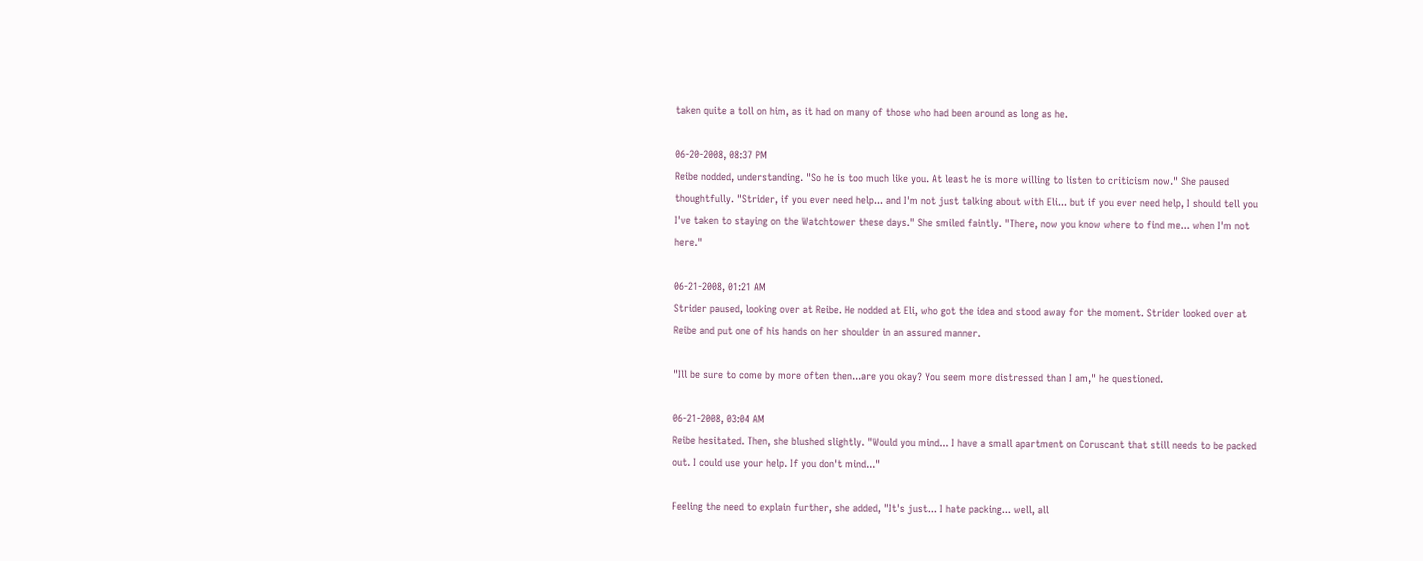taken quite a toll on him, as it had on many of those who had been around as long as he.

06-20-2008, 08:37 PM
Reibe nodded, understanding. "So he is too much like you. At least he is more willing to listen to criticism now." She paused thoughtfully. "Strider, if you ever need help... and I'm not just talking about with Eli... but if you ever need help, I should tell you I've taken to staying on the Watchtower these days." She smiled faintly. "There, now you know where to find me... when I'm not here."

06-21-2008, 01:21 AM
Strider paused, looking over at Reibe. He nodded at Eli, who got the idea and stood away for the moment. Strider looked over at Reibe and put one of his hands on her shoulder in an assured manner.

"Ill be sure to come by more often then...are you okay? You seem more distressed than I am," he questioned.

06-21-2008, 03:04 AM
Reibe hesitated. Then, she blushed slightly. "Would you mind... I have a small apartment on Coruscant that still needs to be packed out. I could use your help. If you don't mind..."

Feeling the need to explain further, she added, "It's just... I hate packing... well, all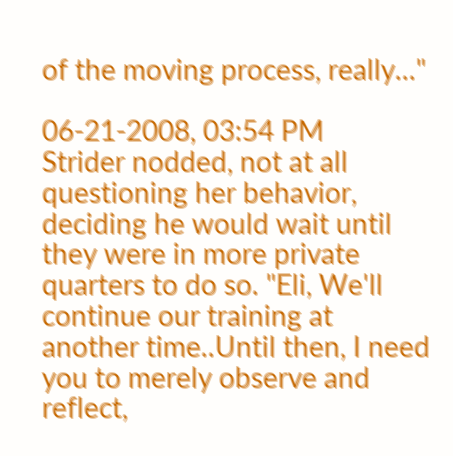of the moving process, really..."

06-21-2008, 03:54 PM
Strider nodded, not at all questioning her behavior, deciding he would wait until they were in more private quarters to do so. "Eli, We'll continue our training at another time..Until then, I need you to merely observe and reflect,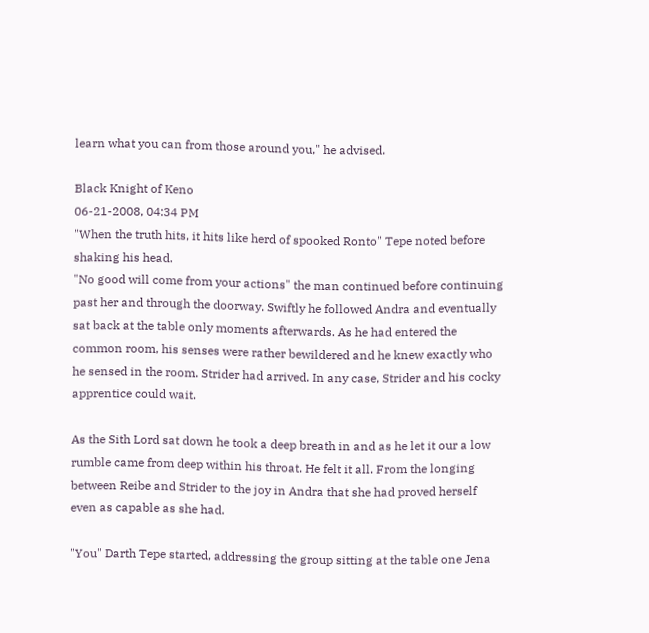learn what you can from those around you," he advised.

Black Knight of Keno
06-21-2008, 04:34 PM
"When the truth hits, it hits like herd of spooked Ronto" Tepe noted before shaking his head.
"No good will come from your actions" the man continued before continuing past her and through the doorway. Swiftly he followed Andra and eventually sat back at the table only moments afterwards. As he had entered the common room, his senses were rather bewildered and he knew exactly who he sensed in the room. Strider had arrived. In any case, Strider and his cocky apprentice could wait.

As the Sith Lord sat down he took a deep breath in and as he let it our a low rumble came from deep within his throat. He felt it all. From the longing between Reibe and Strider to the joy in Andra that she had proved herself even as capable as she had.

"You" Darth Tepe started, addressing the group sitting at the table one Jena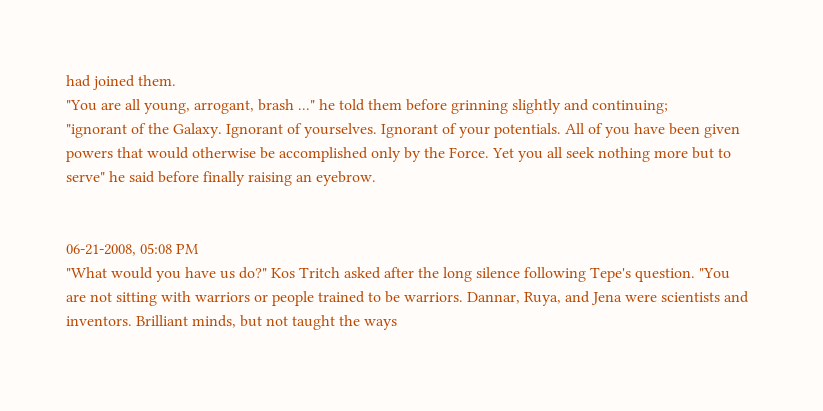had joined them.
"You are all young, arrogant, brash ..." he told them before grinning slightly and continuing;
"ignorant of the Galaxy. Ignorant of yourselves. Ignorant of your potentials. All of you have been given powers that would otherwise be accomplished only by the Force. Yet you all seek nothing more but to serve" he said before finally raising an eyebrow.


06-21-2008, 05:08 PM
"What would you have us do?" Kos Tritch asked after the long silence following Tepe's question. "You are not sitting with warriors or people trained to be warriors. Dannar, Ruya, and Jena were scientists and inventors. Brilliant minds, but not taught the ways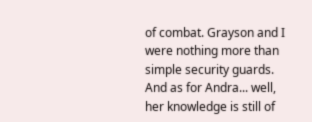of combat. Grayson and I were nothing more than simple security guards. And as for Andra... well, her knowledge is still of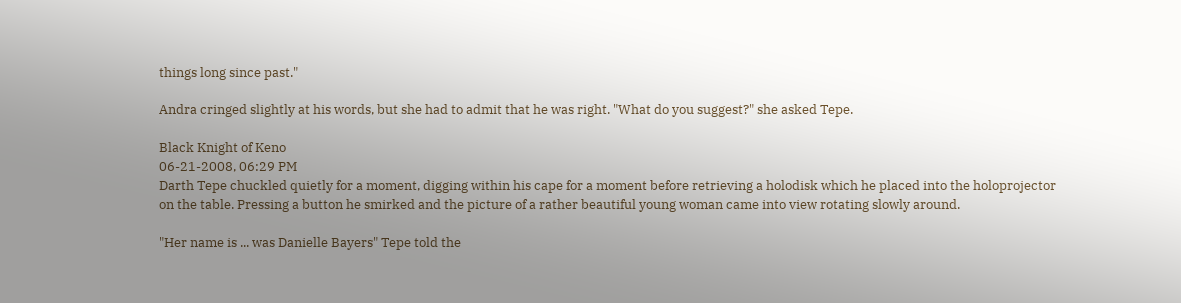things long since past."

Andra cringed slightly at his words, but she had to admit that he was right. "What do you suggest?" she asked Tepe.

Black Knight of Keno
06-21-2008, 06:29 PM
Darth Tepe chuckled quietly for a moment, digging within his cape for a moment before retrieving a holodisk which he placed into the holoprojector on the table. Pressing a button he smirked and the picture of a rather beautiful young woman came into view rotating slowly around.

"Her name is ... was Danielle Bayers" Tepe told the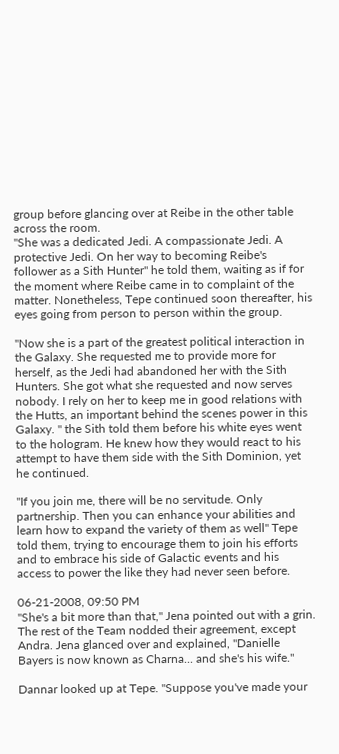group before glancing over at Reibe in the other table across the room.
"She was a dedicated Jedi. A compassionate Jedi. A protective Jedi. On her way to becoming Reibe's follower as a Sith Hunter" he told them, waiting as if for the moment where Reibe came in to complaint of the matter. Nonetheless, Tepe continued soon thereafter, his eyes going from person to person within the group.

"Now she is a part of the greatest political interaction in the Galaxy. She requested me to provide more for herself, as the Jedi had abandoned her with the Sith Hunters. She got what she requested and now serves nobody. I rely on her to keep me in good relations with the Hutts, an important behind the scenes power in this Galaxy. " the Sith told them before his white eyes went to the hologram. He knew how they would react to his attempt to have them side with the Sith Dominion, yet he continued.

"If you join me, there will be no servitude. Only partnership. Then you can enhance your abilities and learn how to expand the variety of them as well" Tepe told them, trying to encourage them to join his efforts and to embrace his side of Galactic events and his access to power the like they had never seen before.

06-21-2008, 09:50 PM
"She's a bit more than that," Jena pointed out with a grin. The rest of the Team nodded their agreement, except Andra. Jena glanced over and explained, "Danielle Bayers is now known as Charna... and she's his wife."

Dannar looked up at Tepe. "Suppose you've made your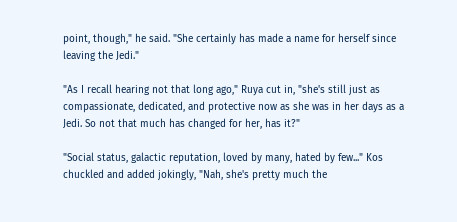point, though," he said. "She certainly has made a name for herself since leaving the Jedi."

"As I recall hearing not that long ago," Ruya cut in, "she's still just as compassionate, dedicated, and protective now as she was in her days as a Jedi. So not that much has changed for her, has it?"

"Social status, galactic reputation, loved by many, hated by few..." Kos chuckled and added jokingly, "Nah, she's pretty much the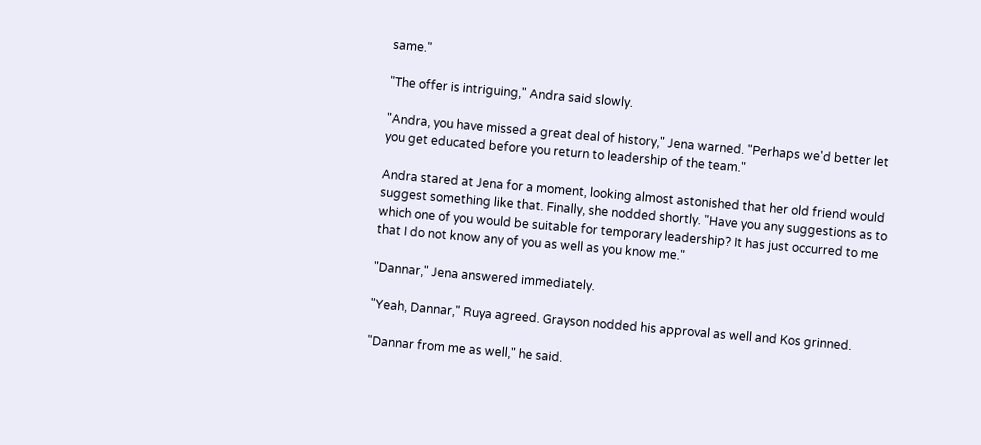same."

"The offer is intriguing," Andra said slowly.

"Andra, you have missed a great deal of history," Jena warned. "Perhaps we'd better let you get educated before you return to leadership of the team."

Andra stared at Jena for a moment, looking almost astonished that her old friend would suggest something like that. Finally, she nodded shortly. "Have you any suggestions as to which one of you would be suitable for temporary leadership? It has just occurred to me that I do not know any of you as well as you know me."

"Dannar," Jena answered immediately.

"Yeah, Dannar," Ruya agreed. Grayson nodded his approval as well and Kos grinned.

"Dannar from me as well," he said.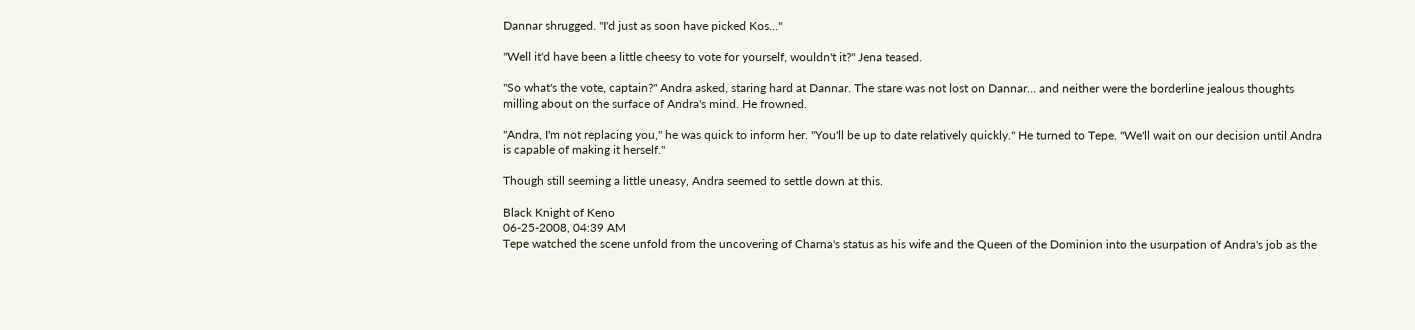Dannar shrugged. "I'd just as soon have picked Kos..."

"Well it'd have been a little cheesy to vote for yourself, wouldn't it?" Jena teased.

"So what's the vote, captain?" Andra asked, staring hard at Dannar. The stare was not lost on Dannar... and neither were the borderline jealous thoughts milling about on the surface of Andra's mind. He frowned.

"Andra, I'm not replacing you," he was quick to inform her. "You'll be up to date relatively quickly." He turned to Tepe. "We'll wait on our decision until Andra is capable of making it herself."

Though still seeming a little uneasy, Andra seemed to settle down at this.

Black Knight of Keno
06-25-2008, 04:39 AM
Tepe watched the scene unfold from the uncovering of Charna's status as his wife and the Queen of the Dominion into the usurpation of Andra's job as the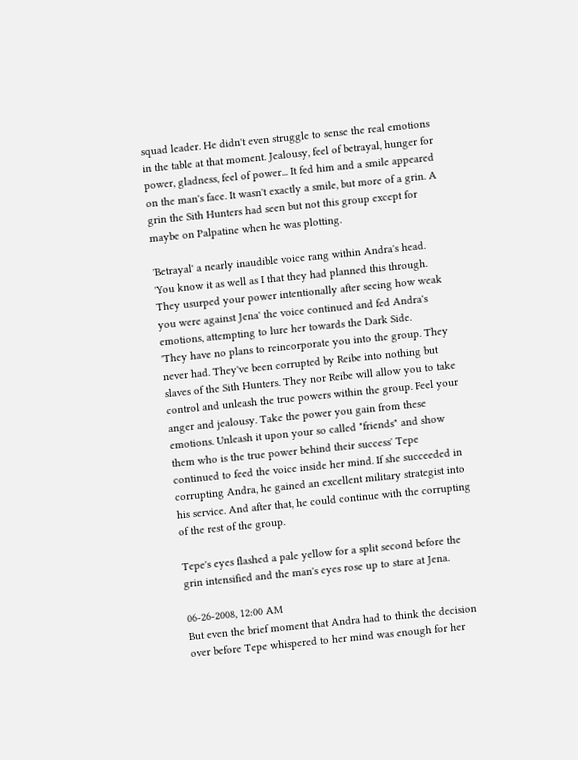squad leader. He didn't even struggle to sense the real emotions in the table at that moment. Jealousy, feel of betrayal, hunger for power, gladness, feel of power... It fed him and a smile appeared on the man's face. It wasn't exactly a smile, but more of a grin. A grin the Sith Hunters had seen but not this group except for maybe on Palpatine when he was plotting.

'Betrayal' a nearly inaudible voice rang within Andra's head.
'You know it as well as I that they had planned this through. They usurped your power intentionally after seeing how weak you were against Jena' the voice continued and fed Andra's emotions, attempting to lure her towards the Dark Side.
'They have no plans to reincorporate you into the group. They never had. They've been corrupted by Reibe into nothing but slaves of the Sith Hunters. They nor Reibe will allow you to take control and unleash the true powers within the group. Feel your anger and jealousy. Take the power you gain from these emotions. Unleash it upon your so called "friends" and show them who is the true power behind their success' Tepe continued to feed the voice inside her mind. If she succeeded in corrupting Andra, he gained an excellent military strategist into his service. And after that, he could continue with the corrupting of the rest of the group.

Tepe's eyes flashed a pale yellow for a split second before the grin intensified and the man's eyes rose up to stare at Jena.

06-26-2008, 12:00 AM
But even the brief moment that Andra had to think the decision over before Tepe whispered to her mind was enough for her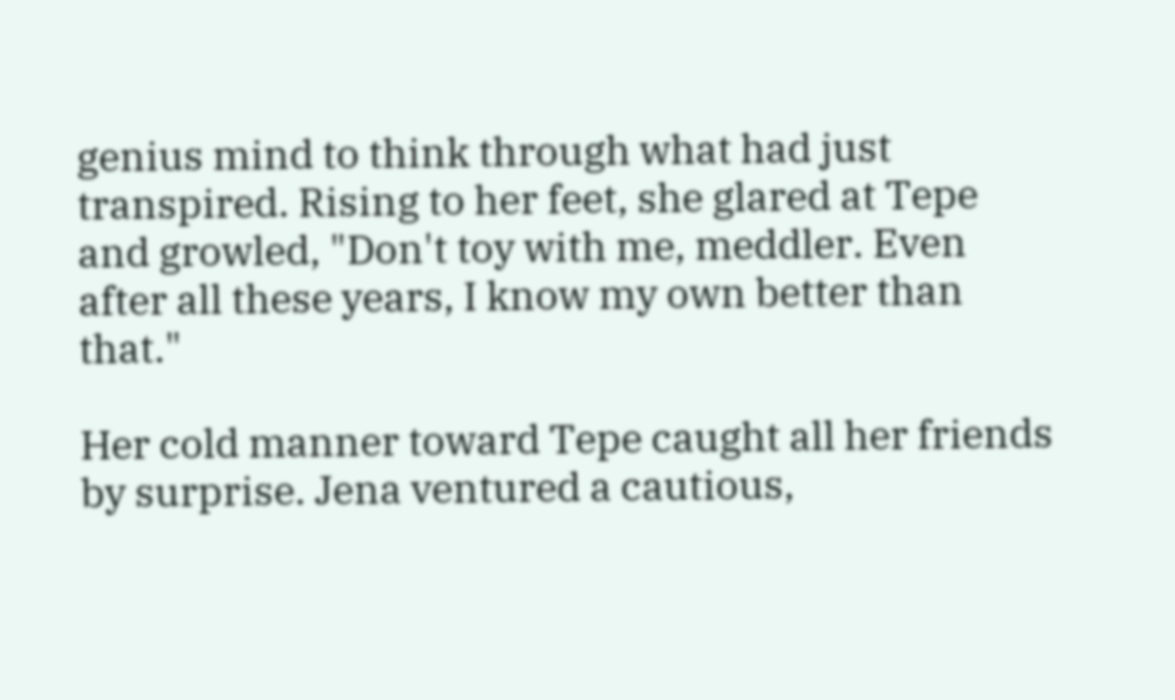genius mind to think through what had just transpired. Rising to her feet, she glared at Tepe and growled, "Don't toy with me, meddler. Even after all these years, I know my own better than that."

Her cold manner toward Tepe caught all her friends by surprise. Jena ventured a cautious,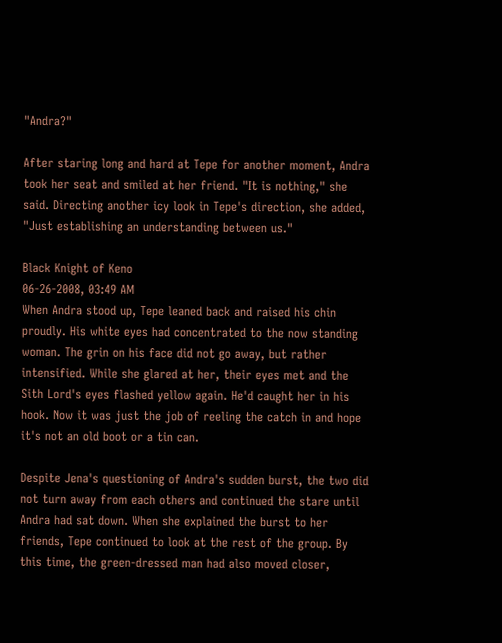"Andra?"

After staring long and hard at Tepe for another moment, Andra took her seat and smiled at her friend. "It is nothing," she said. Directing another icy look in Tepe's direction, she added, "Just establishing an understanding between us."

Black Knight of Keno
06-26-2008, 03:49 AM
When Andra stood up, Tepe leaned back and raised his chin proudly. His white eyes had concentrated to the now standing woman. The grin on his face did not go away, but rather intensified. While she glared at her, their eyes met and the Sith Lord's eyes flashed yellow again. He'd caught her in his hook. Now it was just the job of reeling the catch in and hope it's not an old boot or a tin can.

Despite Jena's questioning of Andra's sudden burst, the two did not turn away from each others and continued the stare until Andra had sat down. When she explained the burst to her friends, Tepe continued to look at the rest of the group. By this time, the green-dressed man had also moved closer,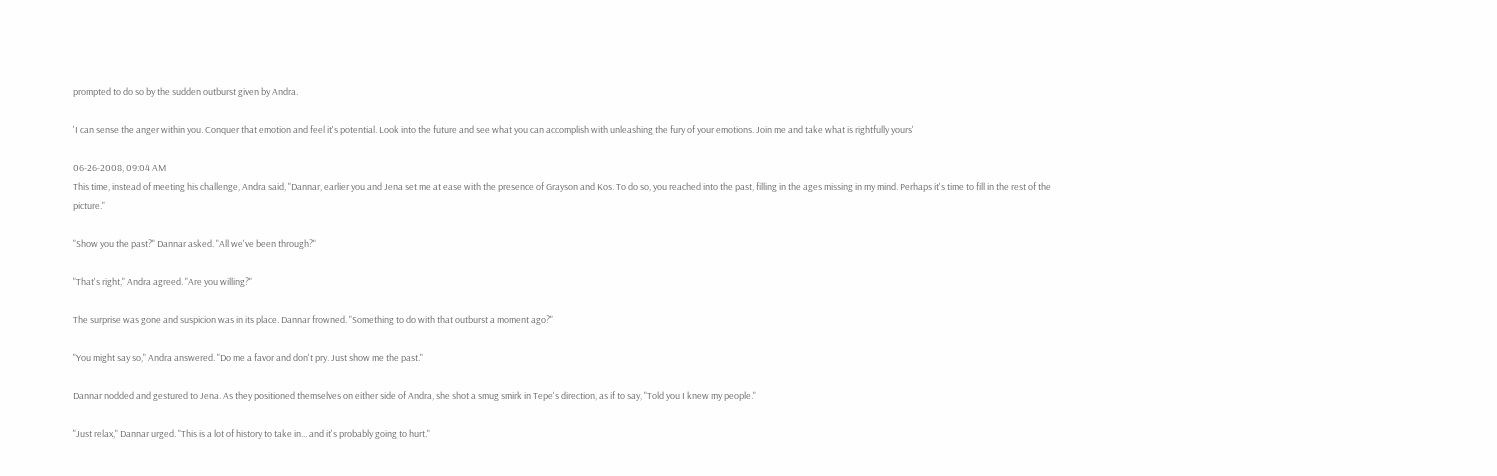prompted to do so by the sudden outburst given by Andra.

'I can sense the anger within you. Conquer that emotion and feel it's potential. Look into the future and see what you can accomplish with unleashing the fury of your emotions. Join me and take what is rightfully yours'

06-26-2008, 09:04 AM
This time, instead of meeting his challenge, Andra said, "Dannar, earlier you and Jena set me at ease with the presence of Grayson and Kos. To do so, you reached into the past, filling in the ages missing in my mind. Perhaps it's time to fill in the rest of the picture."

"Show you the past?" Dannar asked. "All we've been through?"

"That's right," Andra agreed. "Are you willing?"

The surprise was gone and suspicion was in its place. Dannar frowned. "Something to do with that outburst a moment ago?"

"You might say so," Andra answered. "Do me a favor and don't pry. Just show me the past."

Dannar nodded and gestured to Jena. As they positioned themselves on either side of Andra, she shot a smug smirk in Tepe's direction, as if to say, "Told you I knew my people."

"Just relax," Dannar urged. "This is a lot of history to take in... and it's probably going to hurt."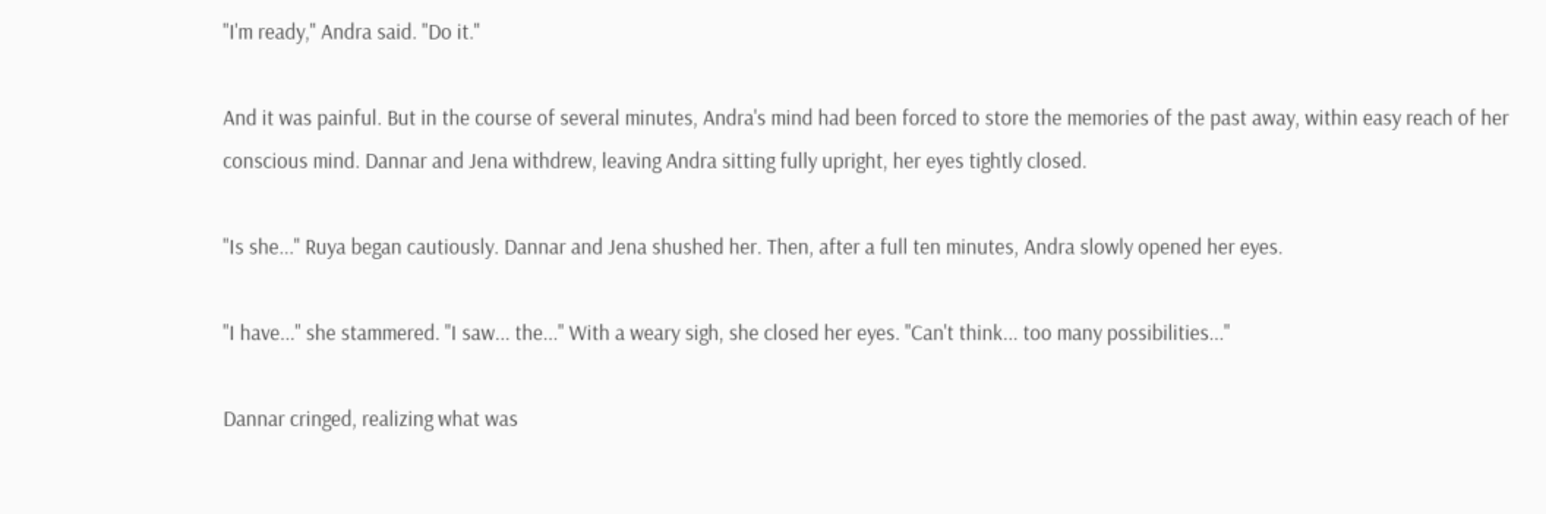"I'm ready," Andra said. "Do it."

And it was painful. But in the course of several minutes, Andra's mind had been forced to store the memories of the past away, within easy reach of her conscious mind. Dannar and Jena withdrew, leaving Andra sitting fully upright, her eyes tightly closed.

"Is she..." Ruya began cautiously. Dannar and Jena shushed her. Then, after a full ten minutes, Andra slowly opened her eyes.

"I have..." she stammered. "I saw... the..." With a weary sigh, she closed her eyes. "Can't think... too many possibilities..."

Dannar cringed, realizing what was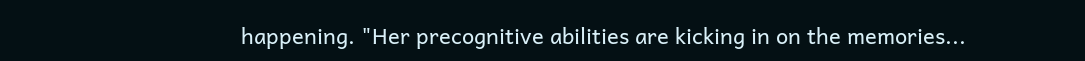happening. "Her precognitive abilities are kicking in on the memories...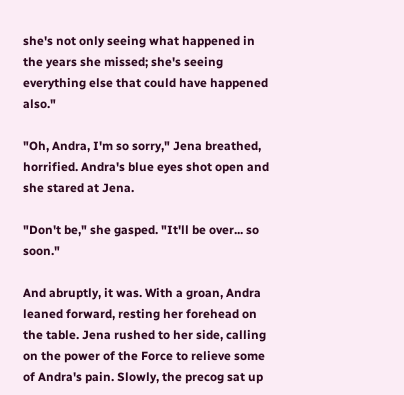she's not only seeing what happened in the years she missed; she's seeing everything else that could have happened also."

"Oh, Andra, I'm so sorry," Jena breathed, horrified. Andra's blue eyes shot open and she stared at Jena.

"Don't be," she gasped. "It'll be over... so soon."

And abruptly, it was. With a groan, Andra leaned forward, resting her forehead on the table. Jena rushed to her side, calling on the power of the Force to relieve some of Andra's pain. Slowly, the precog sat up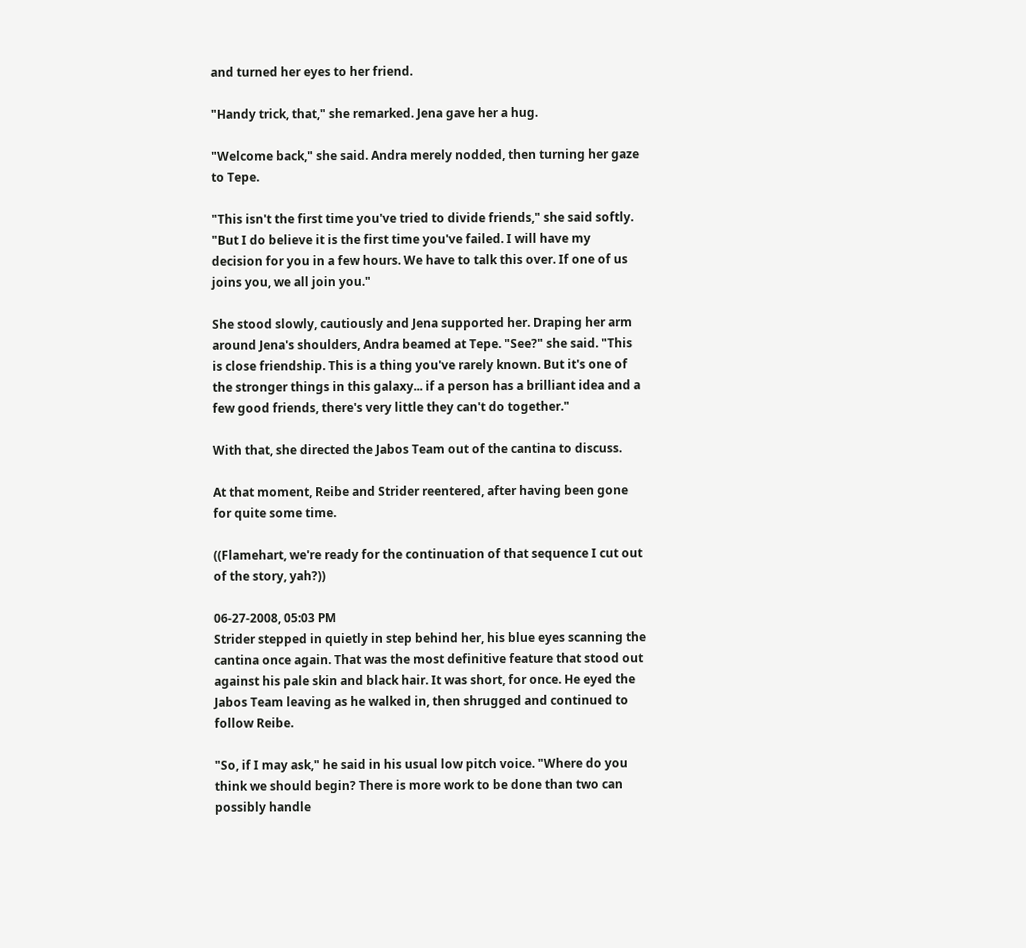and turned her eyes to her friend.

"Handy trick, that," she remarked. Jena gave her a hug.

"Welcome back," she said. Andra merely nodded, then turning her gaze to Tepe.

"This isn't the first time you've tried to divide friends," she said softly. "But I do believe it is the first time you've failed. I will have my decision for you in a few hours. We have to talk this over. If one of us joins you, we all join you."

She stood slowly, cautiously and Jena supported her. Draping her arm around Jena's shoulders, Andra beamed at Tepe. "See?" she said. "This is close friendship. This is a thing you've rarely known. But it's one of the stronger things in this galaxy... if a person has a brilliant idea and a few good friends, there's very little they can't do together."

With that, she directed the Jabos Team out of the cantina to discuss.

At that moment, Reibe and Strider reentered, after having been gone for quite some time.

((Flamehart, we're ready for the continuation of that sequence I cut out of the story, yah?))

06-27-2008, 05:03 PM
Strider stepped in quietly in step behind her, his blue eyes scanning the cantina once again. That was the most definitive feature that stood out against his pale skin and black hair. It was short, for once. He eyed the Jabos Team leaving as he walked in, then shrugged and continued to follow Reibe.

"So, if I may ask," he said in his usual low pitch voice. "Where do you think we should begin? There is more work to be done than two can possibly handle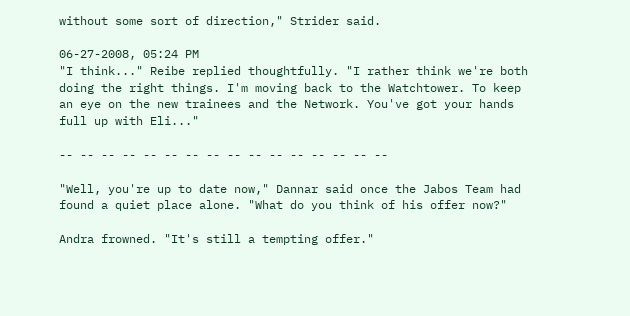without some sort of direction," Strider said.

06-27-2008, 05:24 PM
"I think..." Reibe replied thoughtfully. "I rather think we're both doing the right things. I'm moving back to the Watchtower. To keep an eye on the new trainees and the Network. You've got your hands full up with Eli..."

-- -- -- -- -- -- -- -- -- -- -- -- -- -- -- --

"Well, you're up to date now," Dannar said once the Jabos Team had found a quiet place alone. "What do you think of his offer now?"

Andra frowned. "It's still a tempting offer."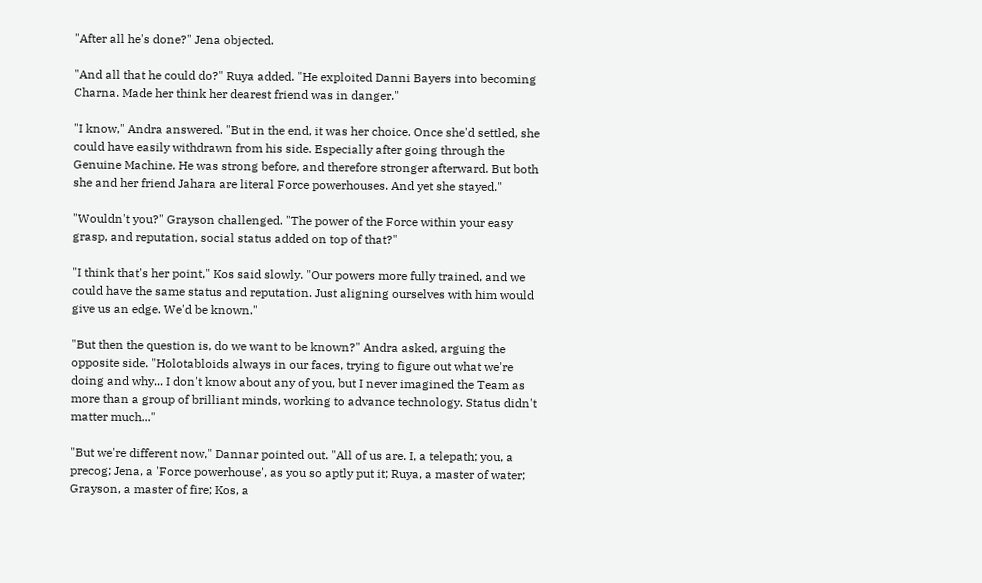"After all he's done?" Jena objected.

"And all that he could do?" Ruya added. "He exploited Danni Bayers into becoming Charna. Made her think her dearest friend was in danger."

"I know," Andra answered. "But in the end, it was her choice. Once she'd settled, she could have easily withdrawn from his side. Especially after going through the Genuine Machine. He was strong before, and therefore stronger afterward. But both she and her friend Jahara are literal Force powerhouses. And yet she stayed."

"Wouldn't you?" Grayson challenged. "The power of the Force within your easy grasp, and reputation, social status added on top of that?"

"I think that's her point," Kos said slowly. "Our powers more fully trained, and we could have the same status and reputation. Just aligning ourselves with him would give us an edge. We'd be known."

"But then the question is, do we want to be known?" Andra asked, arguing the opposite side. "Holotabloids always in our faces, trying to figure out what we're doing and why... I don't know about any of you, but I never imagined the Team as more than a group of brilliant minds, working to advance technology. Status didn't matter much..."

"But we're different now," Dannar pointed out. "All of us are. I, a telepath; you, a precog; Jena, a 'Force powerhouse', as you so aptly put it; Ruya, a master of water; Grayson, a master of fire; Kos, a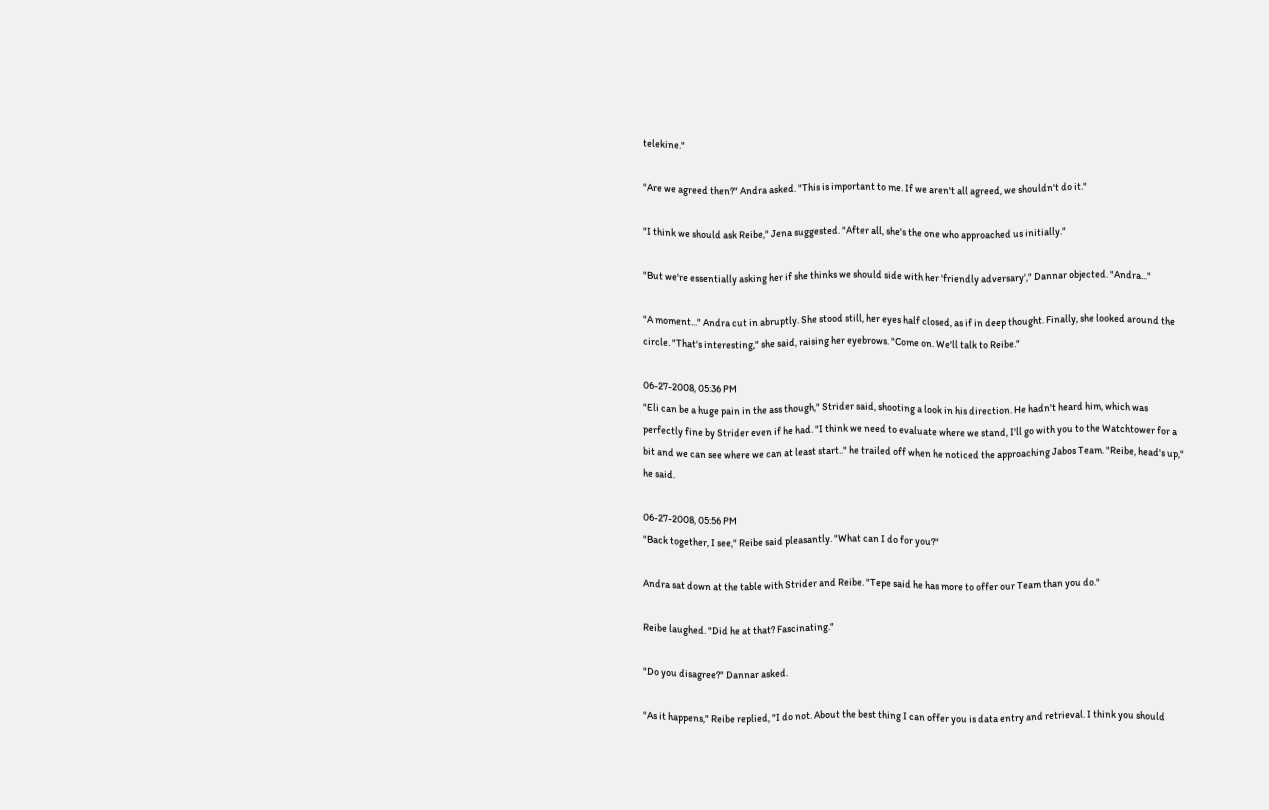telekine."

"Are we agreed then?" Andra asked. "This is important to me. If we aren't all agreed, we shouldn't do it."

"I think we should ask Reibe," Jena suggested. "After all, she's the one who approached us initially."

"But we're essentially asking her if she thinks we should side with her 'friendly adversary'," Dannar objected. "Andra..."

"A moment..." Andra cut in abruptly. She stood still, her eyes half closed, as if in deep thought. Finally, she looked around the circle. "That's interesting," she said, raising her eyebrows. "Come on. We'll talk to Reibe."

06-27-2008, 05:36 PM
"Eli can be a huge pain in the ass though," Strider said, shooting a look in his direction. He hadn't heard him, which was perfectly fine by Strider even if he had. "I think we need to evaluate where we stand, I'll go with you to the Watchtower for a bit and we can see where we can at least start.." he trailed off when he noticed the approaching Jabos Team. "Reibe, head's up," he said.

06-27-2008, 05:56 PM
"Back together, I see," Reibe said pleasantly. "What can I do for you?"

Andra sat down at the table with Strider and Reibe. "Tepe said he has more to offer our Team than you do."

Reibe laughed. "Did he at that? Fascinating."

"Do you disagree?" Dannar asked.

"As it happens," Reibe replied, "I do not. About the best thing I can offer you is data entry and retrieval. I think you should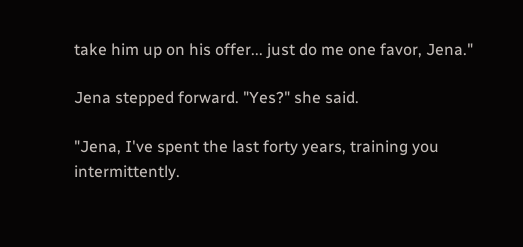take him up on his offer... just do me one favor, Jena."

Jena stepped forward. "Yes?" she said.

"Jena, I've spent the last forty years, training you intermittently.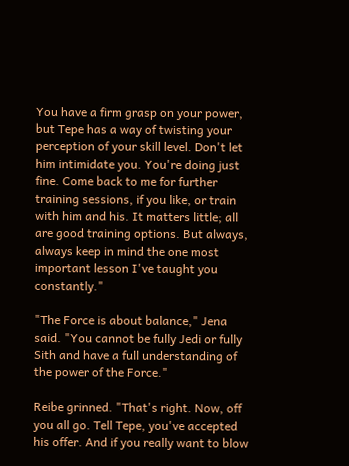You have a firm grasp on your power, but Tepe has a way of twisting your perception of your skill level. Don't let him intimidate you. You're doing just fine. Come back to me for further training sessions, if you like, or train with him and his. It matters little; all are good training options. But always, always keep in mind the one most important lesson I've taught you constantly."

"The Force is about balance," Jena said. "You cannot be fully Jedi or fully Sith and have a full understanding of the power of the Force."

Reibe grinned. "That's right. Now, off you all go. Tell Tepe, you've accepted his offer. And if you really want to blow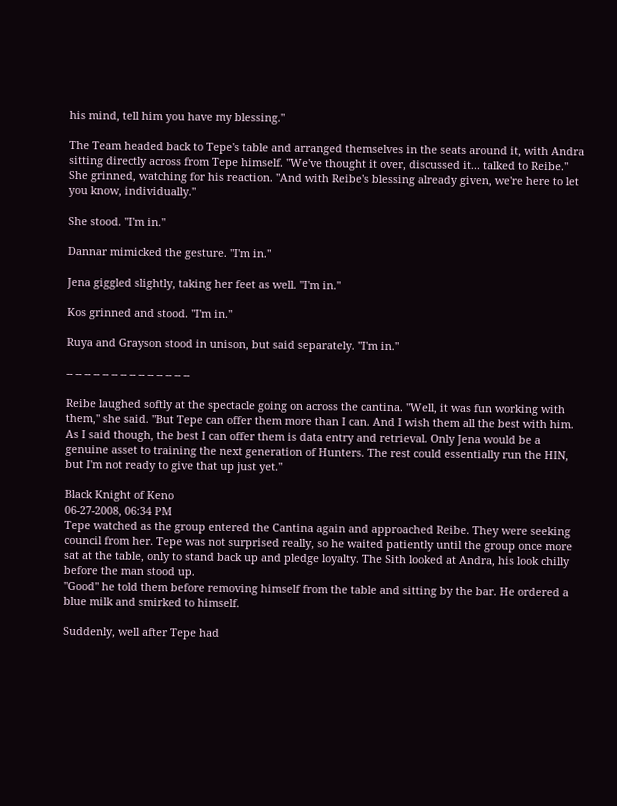his mind, tell him you have my blessing."

The Team headed back to Tepe's table and arranged themselves in the seats around it, with Andra sitting directly across from Tepe himself. "We've thought it over, discussed it... talked to Reibe." She grinned, watching for his reaction. "And with Reibe's blessing already given, we're here to let you know, individually."

She stood. "I'm in."

Dannar mimicked the gesture. "I'm in."

Jena giggled slightly, taking her feet as well. "I'm in."

Kos grinned and stood. "I'm in."

Ruya and Grayson stood in unison, but said separately. "I'm in."

-- -- -- -- -- -- -- -- -- -- -- -- -- --

Reibe laughed softly at the spectacle going on across the cantina. "Well, it was fun working with them," she said. "But Tepe can offer them more than I can. And I wish them all the best with him. As I said though, the best I can offer them is data entry and retrieval. Only Jena would be a genuine asset to training the next generation of Hunters. The rest could essentially run the HIN, but I'm not ready to give that up just yet."

Black Knight of Keno
06-27-2008, 06:34 PM
Tepe watched as the group entered the Cantina again and approached Reibe. They were seeking council from her. Tepe was not surprised really, so he waited patiently until the group once more sat at the table, only to stand back up and pledge loyalty. The Sith looked at Andra, his look chilly before the man stood up.
"Good" he told them before removing himself from the table and sitting by the bar. He ordered a blue milk and smirked to himself.

Suddenly, well after Tepe had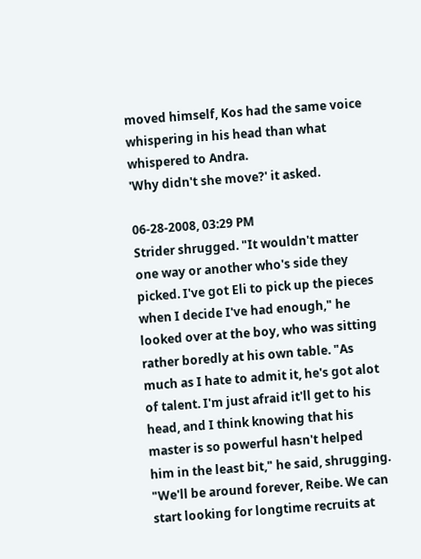moved himself, Kos had the same voice whispering in his head than what whispered to Andra.
'Why didn't she move?' it asked.

06-28-2008, 03:29 PM
Strider shrugged. "It wouldn't matter one way or another who's side they picked. I've got Eli to pick up the pieces when I decide I've had enough," he looked over at the boy, who was sitting rather boredly at his own table. "As much as I hate to admit it, he's got alot of talent. I'm just afraid it'll get to his head, and I think knowing that his master is so powerful hasn't helped him in the least bit," he said, shrugging. "We'll be around forever, Reibe. We can start looking for longtime recruits at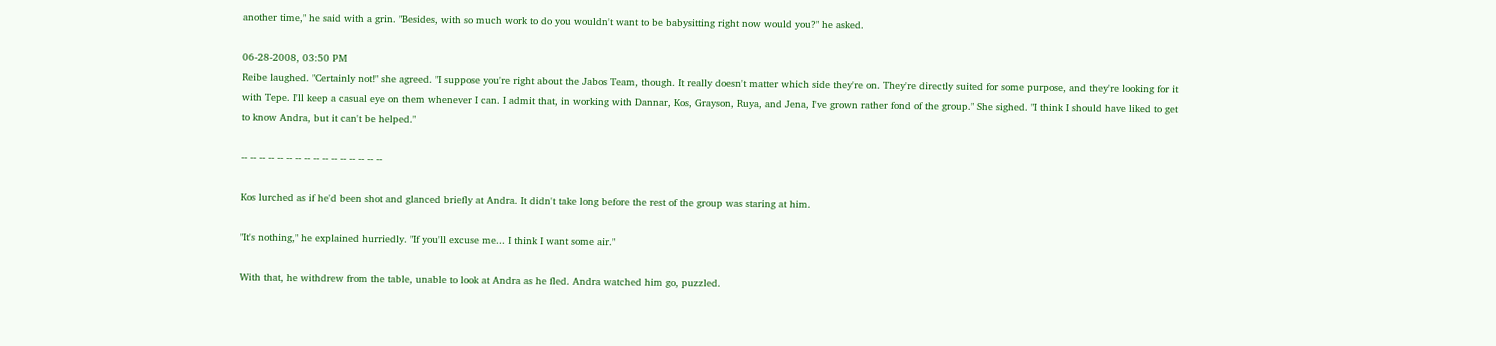another time," he said with a grin. "Besides, with so much work to do you wouldn't want to be babysitting right now would you?" he asked.

06-28-2008, 03:50 PM
Reibe laughed. "Certainly not!" she agreed. "I suppose you're right about the Jabos Team, though. It really doesn't matter which side they're on. They're directly suited for some purpose, and they're looking for it with Tepe. I'll keep a casual eye on them whenever I can. I admit that, in working with Dannar, Kos, Grayson, Ruya, and Jena, I've grown rather fond of the group." She sighed. "I think I should have liked to get to know Andra, but it can't be helped."

-- -- -- -- -- -- -- -- -- -- -- -- -- -- -- --

Kos lurched as if he'd been shot and glanced briefly at Andra. It didn't take long before the rest of the group was staring at him.

"It's nothing," he explained hurriedly. "If you'll excuse me... I think I want some air."

With that, he withdrew from the table, unable to look at Andra as he fled. Andra watched him go, puzzled.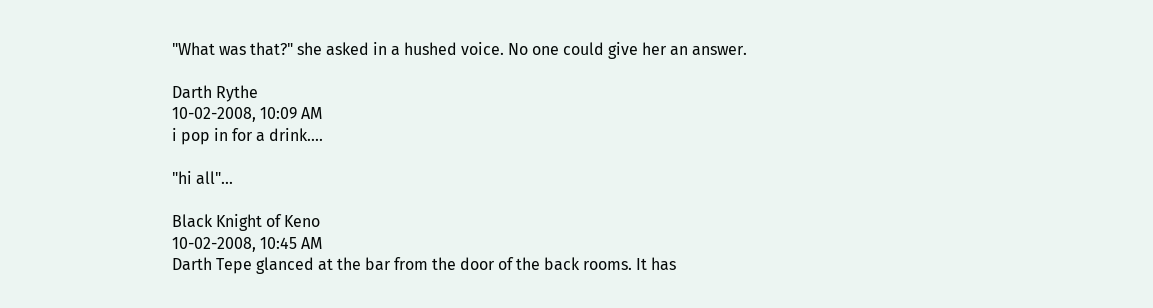"What was that?" she asked in a hushed voice. No one could give her an answer.

Darth Rythe
10-02-2008, 10:09 AM
i pop in for a drink....

"hi all"...

Black Knight of Keno
10-02-2008, 10:45 AM
Darth Tepe glanced at the bar from the door of the back rooms. It has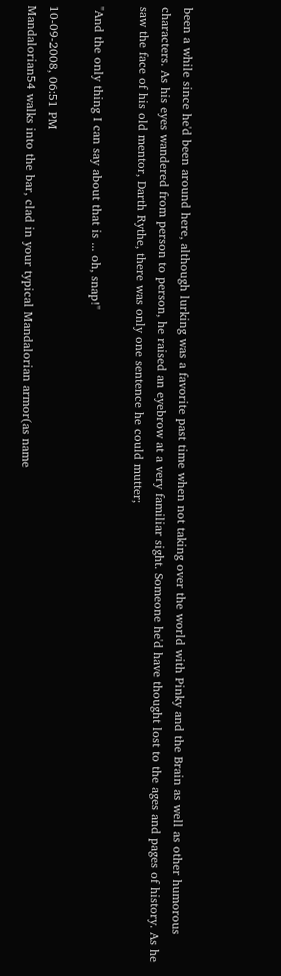been a while since he'd been around here, although lurking was a favorite past time when not taking over the world with Pinky and the Brain as well as other humorous characters. As his eyes wandered from person to person, he raised an eyebrow at a very familiar sight. Someone he'd have thought lost to the ages and pages of history. As he saw the face of his old mentor, Darth Rythe, there was only one sentence he could mutter;

"And the only thing I can say about that is ... oh, snap!"

10-09-2008, 06:51 PM
Mandalorian54 walks into the bar, clad in your typical Mandalorian armor(as name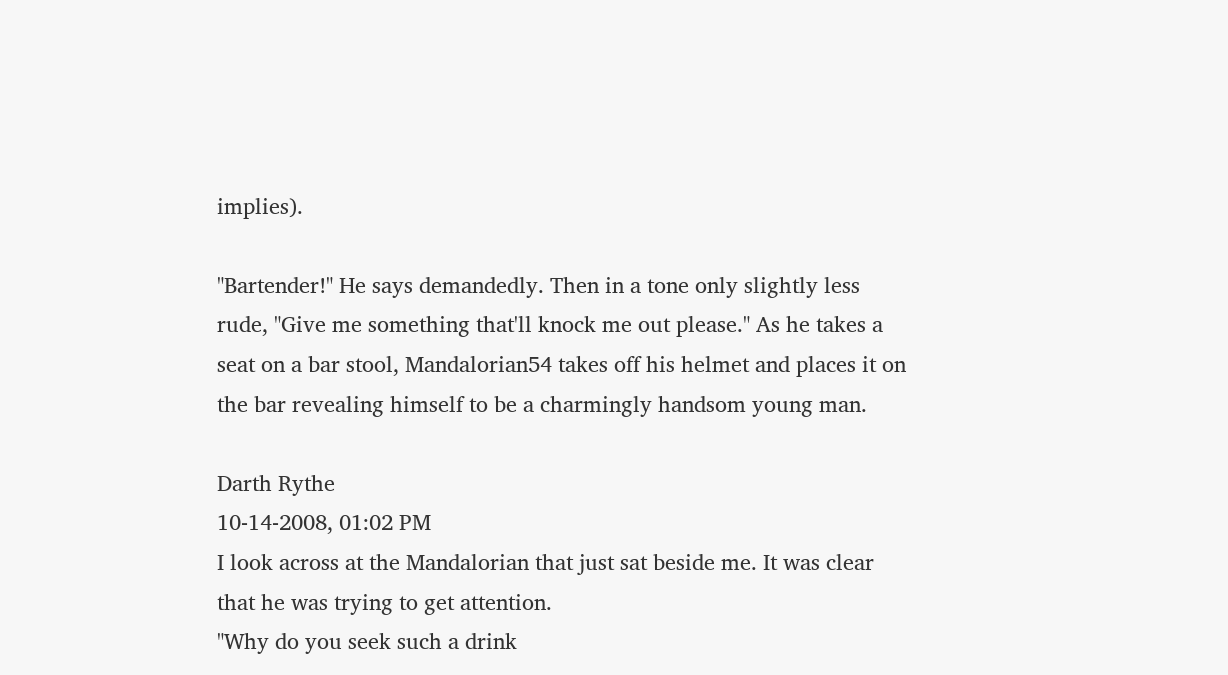implies).

"Bartender!" He says demandedly. Then in a tone only slightly less rude, "Give me something that'll knock me out please." As he takes a seat on a bar stool, Mandalorian54 takes off his helmet and places it on the bar revealing himself to be a charmingly handsom young man.

Darth Rythe
10-14-2008, 01:02 PM
I look across at the Mandalorian that just sat beside me. It was clear that he was trying to get attention.
"Why do you seek such a drink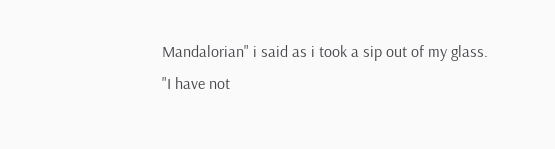Mandalorian" i said as i took a sip out of my glass.
"I have not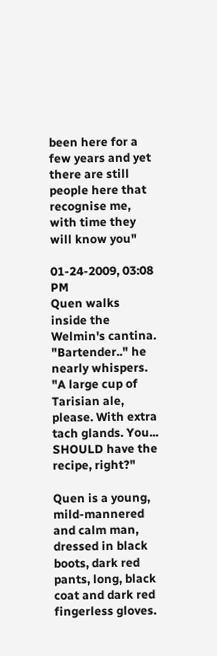been here for a few years and yet there are still people here that recognise me, with time they will know you"

01-24-2009, 03:08 PM
Quen walks inside the Welmin's cantina.
"Bartender.." he nearly whispers.
"A large cup of Tarisian ale, please. With extra tach glands. You... SHOULD have the recipe, right?"

Quen is a young, mild-mannered and calm man, dressed in black boots, dark red pants, long, black coat and dark red fingerless gloves.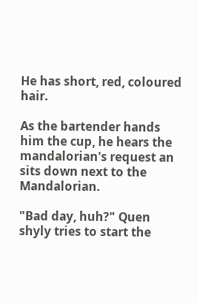He has short, red, coloured hair.

As the bartender hands him the cup, he hears the mandalorian's request an sits down next to the Mandalorian.

"Bad day, huh?" Quen shyly tries to start the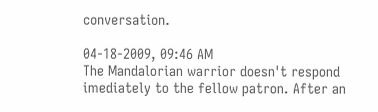conversation.

04-18-2009, 09:46 AM
The Mandalorian warrior doesn't respond imediately to the fellow patron. After an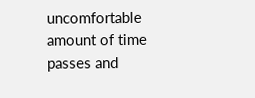uncomfortable amount of time passes and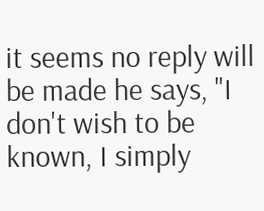it seems no reply will be made he says, "I don't wish to be known, I simply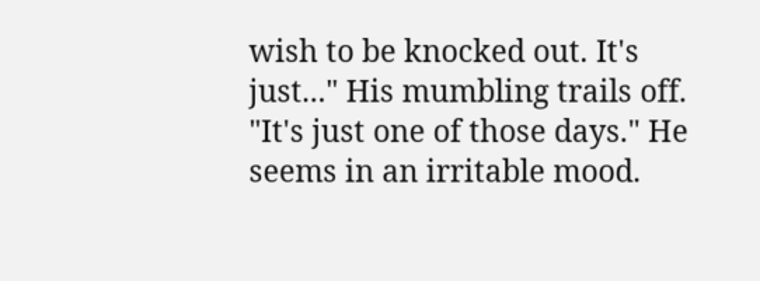wish to be knocked out. It's just..." His mumbling trails off. "It's just one of those days." He seems in an irritable mood.